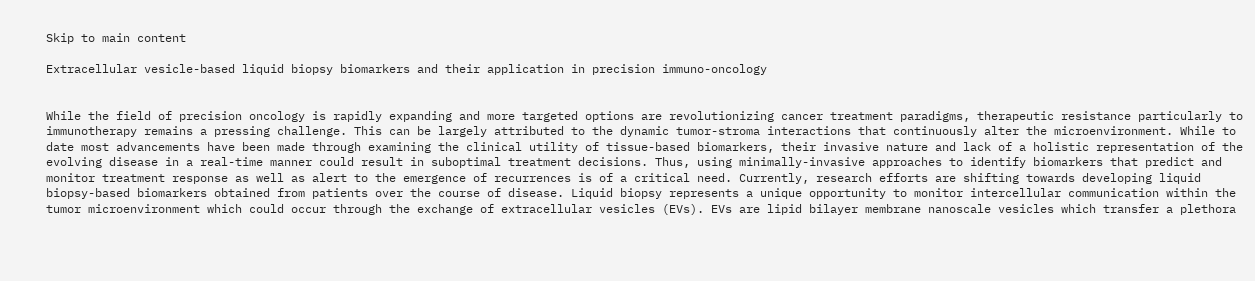Skip to main content

Extracellular vesicle-based liquid biopsy biomarkers and their application in precision immuno-oncology


While the field of precision oncology is rapidly expanding and more targeted options are revolutionizing cancer treatment paradigms, therapeutic resistance particularly to immunotherapy remains a pressing challenge. This can be largely attributed to the dynamic tumor-stroma interactions that continuously alter the microenvironment. While to date most advancements have been made through examining the clinical utility of tissue-based biomarkers, their invasive nature and lack of a holistic representation of the evolving disease in a real-time manner could result in suboptimal treatment decisions. Thus, using minimally-invasive approaches to identify biomarkers that predict and monitor treatment response as well as alert to the emergence of recurrences is of a critical need. Currently, research efforts are shifting towards developing liquid biopsy-based biomarkers obtained from patients over the course of disease. Liquid biopsy represents a unique opportunity to monitor intercellular communication within the tumor microenvironment which could occur through the exchange of extracellular vesicles (EVs). EVs are lipid bilayer membrane nanoscale vesicles which transfer a plethora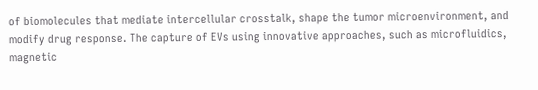of biomolecules that mediate intercellular crosstalk, shape the tumor microenvironment, and modify drug response. The capture of EVs using innovative approaches, such as microfluidics, magnetic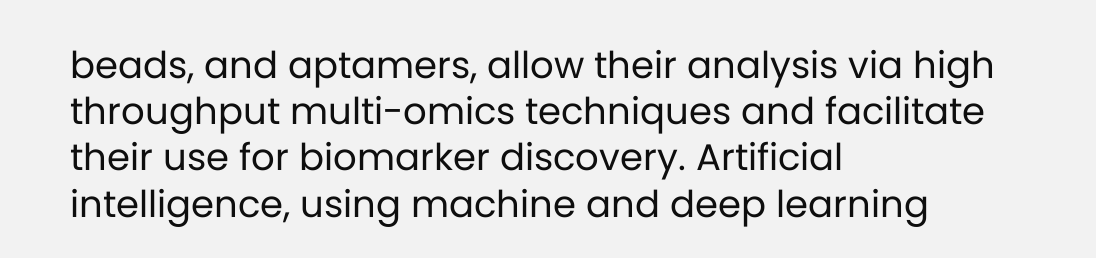beads, and aptamers, allow their analysis via high throughput multi-omics techniques and facilitate their use for biomarker discovery. Artificial intelligence, using machine and deep learning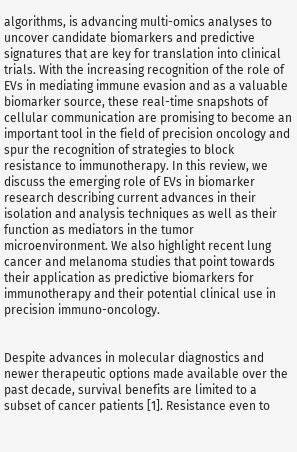algorithms, is advancing multi-omics analyses to uncover candidate biomarkers and predictive signatures that are key for translation into clinical trials. With the increasing recognition of the role of EVs in mediating immune evasion and as a valuable biomarker source, these real-time snapshots of cellular communication are promising to become an important tool in the field of precision oncology and spur the recognition of strategies to block resistance to immunotherapy. In this review, we discuss the emerging role of EVs in biomarker research describing current advances in their isolation and analysis techniques as well as their function as mediators in the tumor microenvironment. We also highlight recent lung cancer and melanoma studies that point towards their application as predictive biomarkers for immunotherapy and their potential clinical use in precision immuno-oncology.


Despite advances in molecular diagnostics and newer therapeutic options made available over the past decade, survival benefits are limited to a subset of cancer patients [1]. Resistance even to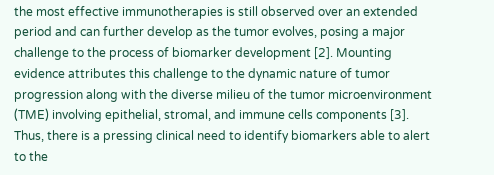the most effective immunotherapies is still observed over an extended period and can further develop as the tumor evolves, posing a major challenge to the process of biomarker development [2]. Mounting evidence attributes this challenge to the dynamic nature of tumor progression along with the diverse milieu of the tumor microenvironment (TME) involving epithelial, stromal, and immune cells components [3]. Thus, there is a pressing clinical need to identify biomarkers able to alert to the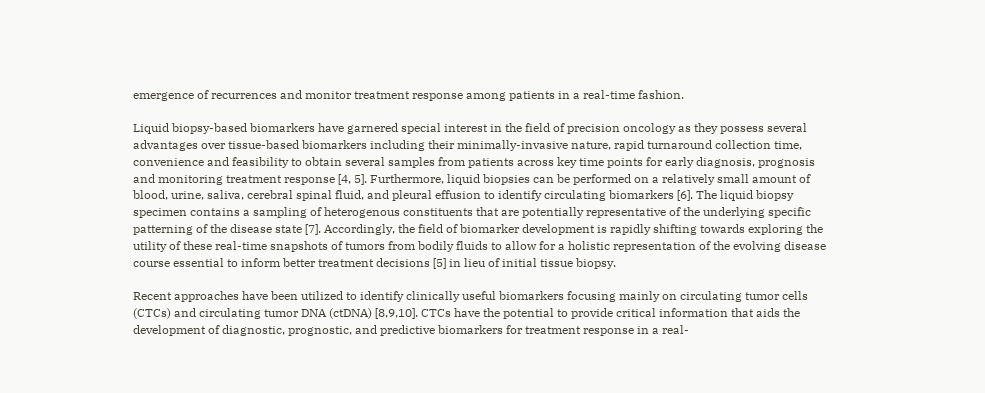emergence of recurrences and monitor treatment response among patients in a real-time fashion.

Liquid biopsy-based biomarkers have garnered special interest in the field of precision oncology as they possess several advantages over tissue-based biomarkers including their minimally-invasive nature, rapid turnaround collection time, convenience and feasibility to obtain several samples from patients across key time points for early diagnosis, prognosis and monitoring treatment response [4, 5]. Furthermore, liquid biopsies can be performed on a relatively small amount of blood, urine, saliva, cerebral spinal fluid, and pleural effusion to identify circulating biomarkers [6]. The liquid biopsy specimen contains a sampling of heterogenous constituents that are potentially representative of the underlying specific patterning of the disease state [7]. Accordingly, the field of biomarker development is rapidly shifting towards exploring the utility of these real-time snapshots of tumors from bodily fluids to allow for a holistic representation of the evolving disease course essential to inform better treatment decisions [5] in lieu of initial tissue biopsy.

Recent approaches have been utilized to identify clinically useful biomarkers focusing mainly on circulating tumor cells (CTCs) and circulating tumor DNA (ctDNA) [8,9,10]. CTCs have the potential to provide critical information that aids the development of diagnostic, prognostic, and predictive biomarkers for treatment response in a real-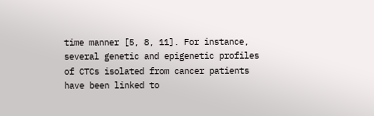time manner [5, 8, 11]. For instance, several genetic and epigenetic profiles of CTCs isolated from cancer patients have been linked to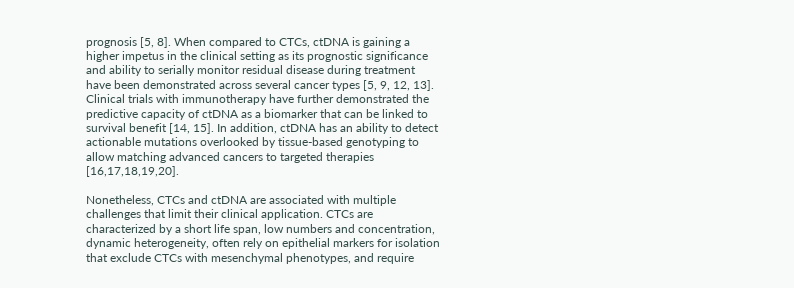prognosis [5, 8]. When compared to CTCs, ctDNA is gaining a higher impetus in the clinical setting as its prognostic significance and ability to serially monitor residual disease during treatment have been demonstrated across several cancer types [5, 9, 12, 13]. Clinical trials with immunotherapy have further demonstrated the predictive capacity of ctDNA as a biomarker that can be linked to survival benefit [14, 15]. In addition, ctDNA has an ability to detect actionable mutations overlooked by tissue-based genotyping to allow matching advanced cancers to targeted therapies [16,17,18,19,20].

Nonetheless, CTCs and ctDNA are associated with multiple challenges that limit their clinical application. CTCs are characterized by a short life span, low numbers and concentration, dynamic heterogeneity, often rely on epithelial markers for isolation that exclude CTCs with mesenchymal phenotypes, and require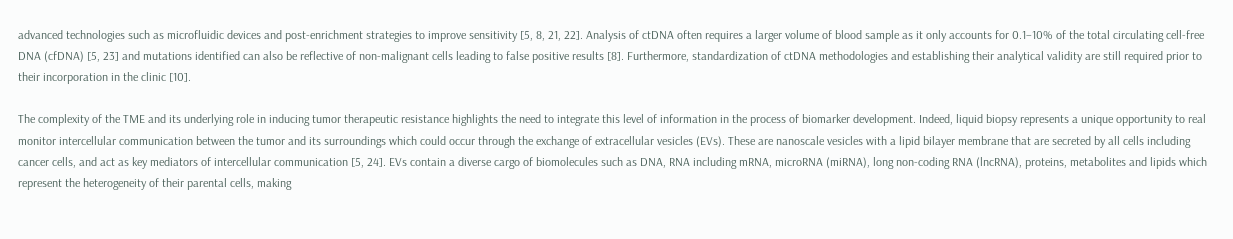advanced technologies such as microfluidic devices and post-enrichment strategies to improve sensitivity [5, 8, 21, 22]. Analysis of ctDNA often requires a larger volume of blood sample as it only accounts for 0.1–10% of the total circulating cell-free DNA (cfDNA) [5, 23] and mutations identified can also be reflective of non-malignant cells leading to false positive results [8]. Furthermore, standardization of ctDNA methodologies and establishing their analytical validity are still required prior to their incorporation in the clinic [10].

The complexity of the TME and its underlying role in inducing tumor therapeutic resistance highlights the need to integrate this level of information in the process of biomarker development. Indeed, liquid biopsy represents a unique opportunity to real monitor intercellular communication between the tumor and its surroundings which could occur through the exchange of extracellular vesicles (EVs). These are nanoscale vesicles with a lipid bilayer membrane that are secreted by all cells including cancer cells, and act as key mediators of intercellular communication [5, 24]. EVs contain a diverse cargo of biomolecules such as DNA, RNA including mRNA, microRNA (miRNA), long non-coding RNA (lncRNA), proteins, metabolites and lipids which represent the heterogeneity of their parental cells, making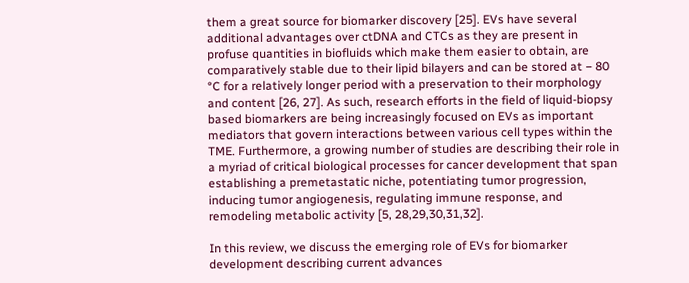them a great source for biomarker discovery [25]. EVs have several additional advantages over ctDNA and CTCs as they are present in profuse quantities in biofluids which make them easier to obtain, are comparatively stable due to their lipid bilayers and can be stored at − 80 °C for a relatively longer period with a preservation to their morphology and content [26, 27]. As such, research efforts in the field of liquid-biopsy based biomarkers are being increasingly focused on EVs as important mediators that govern interactions between various cell types within the TME. Furthermore, a growing number of studies are describing their role in a myriad of critical biological processes for cancer development that span establishing a premetastatic niche, potentiating tumor progression, inducing tumor angiogenesis, regulating immune response, and remodeling metabolic activity [5, 28,29,30,31,32].

In this review, we discuss the emerging role of EVs for biomarker development describing current advances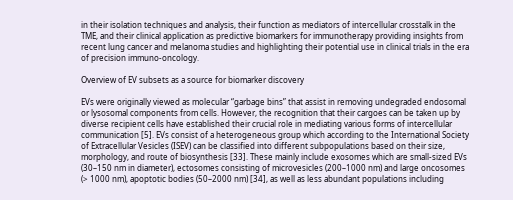in their isolation techniques and analysis, their function as mediators of intercellular crosstalk in the TME, and their clinical application as predictive biomarkers for immunotherapy providing insights from recent lung cancer and melanoma studies and highlighting their potential use in clinical trials in the era of precision immuno-oncology.

Overview of EV subsets as a source for biomarker discovery

EVs were originally viewed as molecular “garbage bins” that assist in removing undegraded endosomal or lysosomal components from cells. However, the recognition that their cargoes can be taken up by diverse recipient cells have established their crucial role in mediating various forms of intercellular communication [5]. EVs consist of a heterogeneous group which according to the International Society of Extracellular Vesicles (ISEV) can be classified into different subpopulations based on their size, morphology, and route of biosynthesis [33]. These mainly include exosomes which are small-sized EVs (30–150 nm in diameter), ectosomes consisting of microvesicles (200–1000 nm) and large oncosomes (> 1000 nm), apoptotic bodies (50–2000 nm) [34], as well as less abundant populations including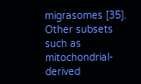migrasomes [35]. Other subsets such as mitochondrial-derived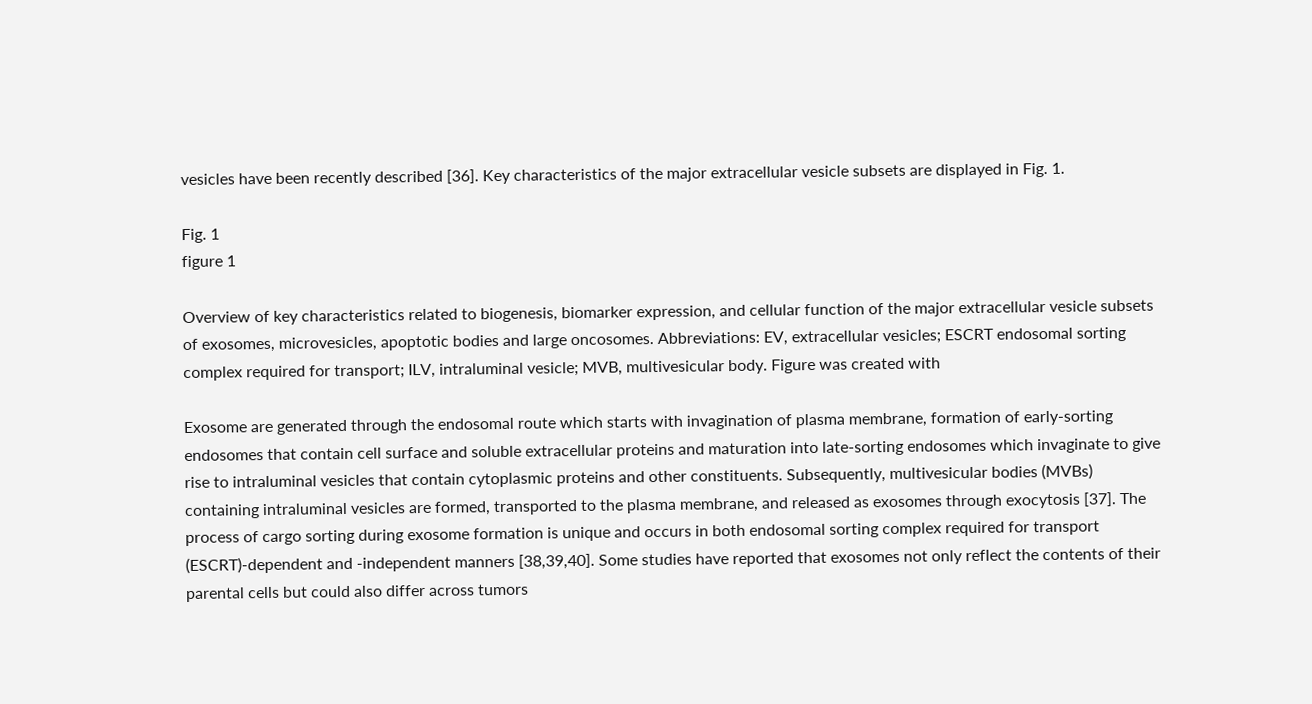vesicles have been recently described [36]. Key characteristics of the major extracellular vesicle subsets are displayed in Fig. 1.

Fig. 1
figure 1

Overview of key characteristics related to biogenesis, biomarker expression, and cellular function of the major extracellular vesicle subsets of exosomes, microvesicles, apoptotic bodies and large oncosomes. Abbreviations: EV, extracellular vesicles; ESCRT endosomal sorting complex required for transport; ILV, intraluminal vesicle; MVB, multivesicular body. Figure was created with

Exosome are generated through the endosomal route which starts with invagination of plasma membrane, formation of early-sorting endosomes that contain cell surface and soluble extracellular proteins and maturation into late-sorting endosomes which invaginate to give rise to intraluminal vesicles that contain cytoplasmic proteins and other constituents. Subsequently, multivesicular bodies (MVBs) containing intraluminal vesicles are formed, transported to the plasma membrane, and released as exosomes through exocytosis [37]. The process of cargo sorting during exosome formation is unique and occurs in both endosomal sorting complex required for transport (ESCRT)-dependent and -independent manners [38,39,40]. Some studies have reported that exosomes not only reflect the contents of their parental cells but could also differ across tumors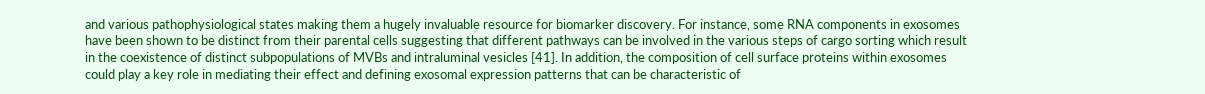and various pathophysiological states making them a hugely invaluable resource for biomarker discovery. For instance, some RNA components in exosomes have been shown to be distinct from their parental cells suggesting that different pathways can be involved in the various steps of cargo sorting which result in the coexistence of distinct subpopulations of MVBs and intraluminal vesicles [41]. In addition, the composition of cell surface proteins within exosomes could play a key role in mediating their effect and defining exosomal expression patterns that can be characteristic of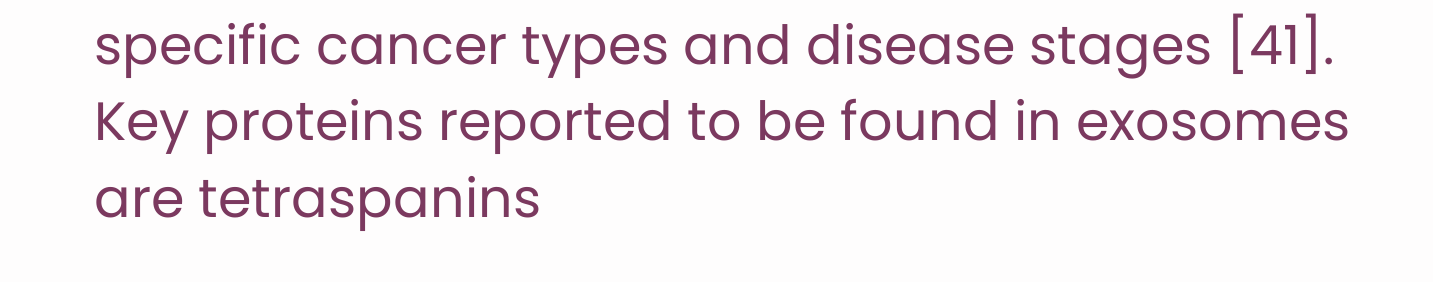specific cancer types and disease stages [41]. Key proteins reported to be found in exosomes are tetraspanins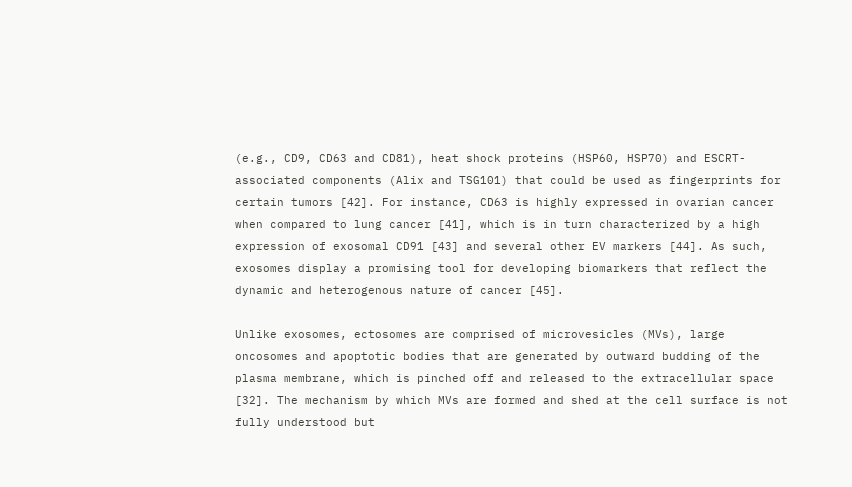(e.g., CD9, CD63 and CD81), heat shock proteins (HSP60, HSP70) and ESCRT-associated components (Alix and TSG101) that could be used as fingerprints for certain tumors [42]. For instance, CD63 is highly expressed in ovarian cancer when compared to lung cancer [41], which is in turn characterized by a high expression of exosomal CD91 [43] and several other EV markers [44]. As such, exosomes display a promising tool for developing biomarkers that reflect the dynamic and heterogenous nature of cancer [45].

Unlike exosomes, ectosomes are comprised of microvesicles (MVs), large oncosomes and apoptotic bodies that are generated by outward budding of the plasma membrane, which is pinched off and released to the extracellular space [32]. The mechanism by which MVs are formed and shed at the cell surface is not fully understood but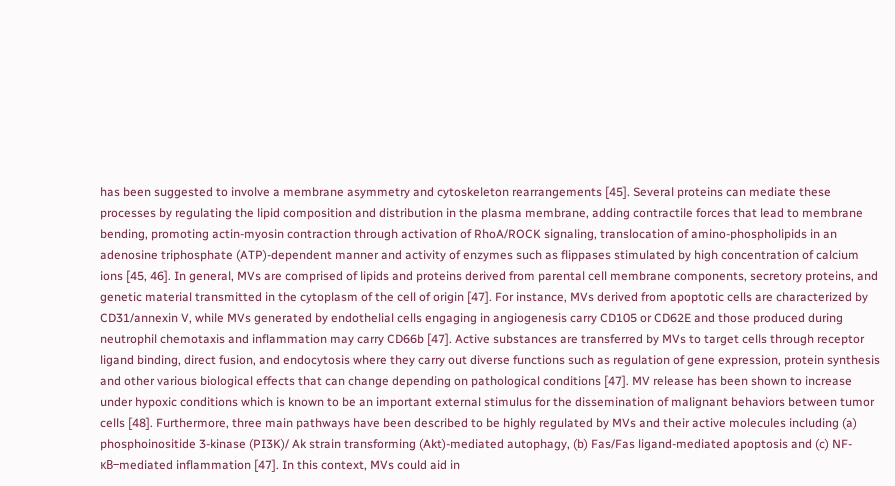has been suggested to involve a membrane asymmetry and cytoskeleton rearrangements [45]. Several proteins can mediate these processes by regulating the lipid composition and distribution in the plasma membrane, adding contractile forces that lead to membrane bending, promoting actin-myosin contraction through activation of RhoA/ROCK signaling, translocation of amino-phospholipids in an adenosine triphosphate (ATP)-dependent manner and activity of enzymes such as flippases stimulated by high concentration of calcium ions [45, 46]. In general, MVs are comprised of lipids and proteins derived from parental cell membrane components, secretory proteins, and genetic material transmitted in the cytoplasm of the cell of origin [47]. For instance, MVs derived from apoptotic cells are characterized by CD31/annexin V, while MVs generated by endothelial cells engaging in angiogenesis carry CD105 or CD62E and those produced during neutrophil chemotaxis and inflammation may carry CD66b [47]. Active substances are transferred by MVs to target cells through receptor ligand binding, direct fusion, and endocytosis where they carry out diverse functions such as regulation of gene expression, protein synthesis and other various biological effects that can change depending on pathological conditions [47]. MV release has been shown to increase under hypoxic conditions which is known to be an important external stimulus for the dissemination of malignant behaviors between tumor cells [48]. Furthermore, three main pathways have been described to be highly regulated by MVs and their active molecules including (a) phosphoinositide 3-kinase (PI3K)/ Ak strain transforming (Akt)-mediated autophagy, (b) Fas/Fas ligand-mediated apoptosis and (c) NF-κB–mediated inflammation [47]. In this context, MVs could aid in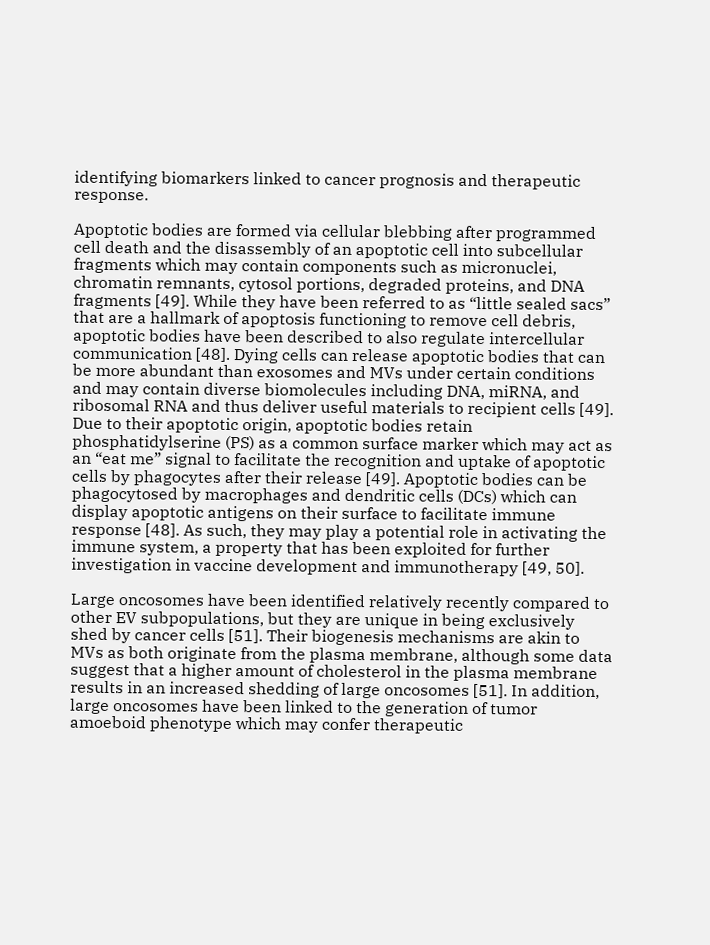identifying biomarkers linked to cancer prognosis and therapeutic response.

Apoptotic bodies are formed via cellular blebbing after programmed cell death and the disassembly of an apoptotic cell into subcellular fragments which may contain components such as micronuclei, chromatin remnants, cytosol portions, degraded proteins, and DNA fragments [49]. While they have been referred to as “little sealed sacs” that are a hallmark of apoptosis functioning to remove cell debris, apoptotic bodies have been described to also regulate intercellular communication [48]. Dying cells can release apoptotic bodies that can be more abundant than exosomes and MVs under certain conditions and may contain diverse biomolecules including DNA, miRNA, and ribosomal RNA and thus deliver useful materials to recipient cells [49]. Due to their apoptotic origin, apoptotic bodies retain phosphatidylserine (PS) as a common surface marker which may act as an “eat me” signal to facilitate the recognition and uptake of apoptotic cells by phagocytes after their release [49]. Apoptotic bodies can be phagocytosed by macrophages and dendritic cells (DCs) which can display apoptotic antigens on their surface to facilitate immune response [48]. As such, they may play a potential role in activating the immune system, a property that has been exploited for further investigation in vaccine development and immunotherapy [49, 50].

Large oncosomes have been identified relatively recently compared to other EV subpopulations, but they are unique in being exclusively shed by cancer cells [51]. Their biogenesis mechanisms are akin to MVs as both originate from the plasma membrane, although some data suggest that a higher amount of cholesterol in the plasma membrane results in an increased shedding of large oncosomes [51]. In addition, large oncosomes have been linked to the generation of tumor amoeboid phenotype which may confer therapeutic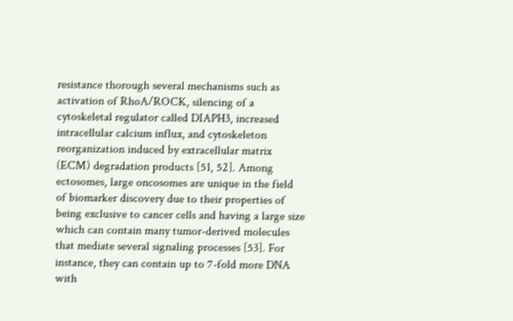resistance thorough several mechanisms such as activation of RhoA/ROCK, silencing of a cytoskeletal regulator called DIAPH3, increased intracellular calcium influx, and cytoskeleton reorganization induced by extracellular matrix (ECM) degradation products [51, 52]. Among ectosomes, large oncosomes are unique in the field of biomarker discovery due to their properties of being exclusive to cancer cells and having a large size which can contain many tumor-derived molecules that mediate several signaling processes [53]. For instance, they can contain up to 7-fold more DNA with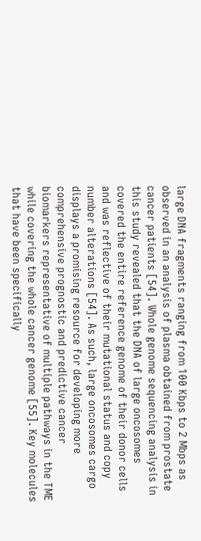large DNA fragments ranging from 100 Kbps to 2 Mbps as observed in an analysis of plasma obtained from prostate cancer patients [54]. Whole genome sequencing analysis in this study revealed that the DNA of large oncosomes covered the entire reference genome of their donor cells and was reflective of their mutational status and copy number alterations [54]. As such, large oncosomes cargo displays a promising resource for developing more comprehensive prognostic and predictive cancer biomarkers representative of multiple pathways in the TME while covering the whole cancer genome [55]. Key molecules that have been specifically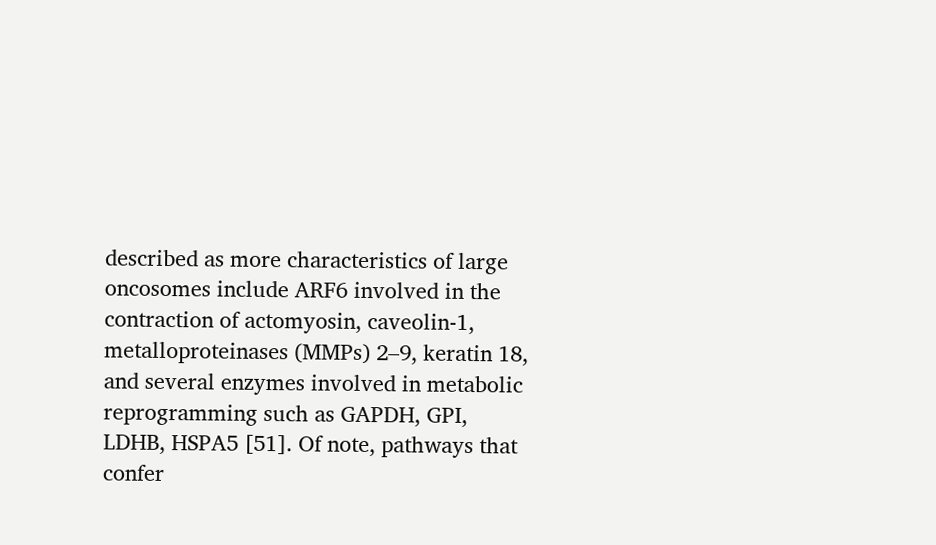described as more characteristics of large oncosomes include ARF6 involved in the contraction of actomyosin, caveolin-1, metalloproteinases (MMPs) 2–9, keratin 18, and several enzymes involved in metabolic reprogramming such as GAPDH, GPI, LDHB, HSPA5 [51]. Of note, pathways that confer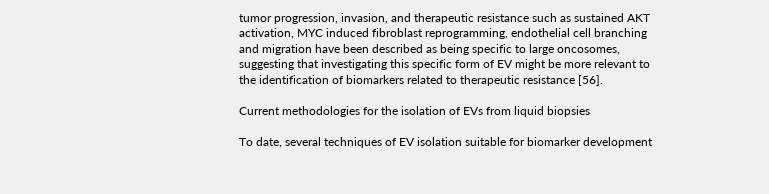tumor progression, invasion, and therapeutic resistance such as sustained AKT activation, MYC induced fibroblast reprogramming, endothelial cell branching and migration have been described as being specific to large oncosomes, suggesting that investigating this specific form of EV might be more relevant to the identification of biomarkers related to therapeutic resistance [56].

Current methodologies for the isolation of EVs from liquid biopsies

To date, several techniques of EV isolation suitable for biomarker development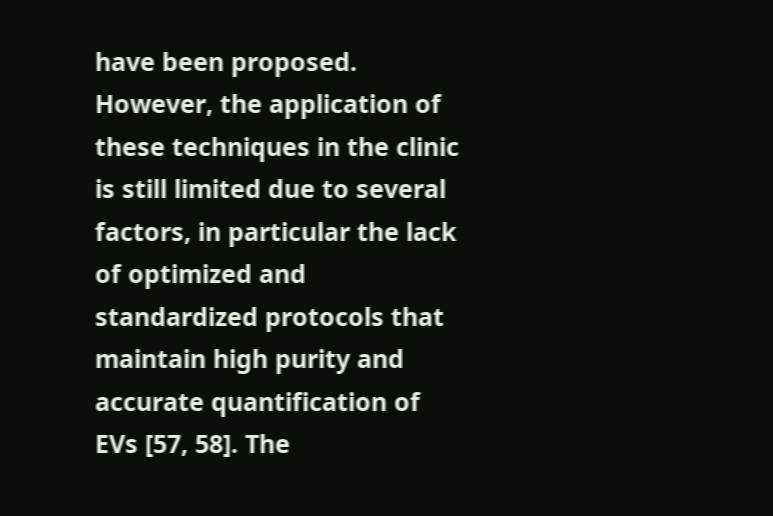have been proposed. However, the application of these techniques in the clinic is still limited due to several factors, in particular the lack of optimized and standardized protocols that maintain high purity and accurate quantification of EVs [57, 58]. The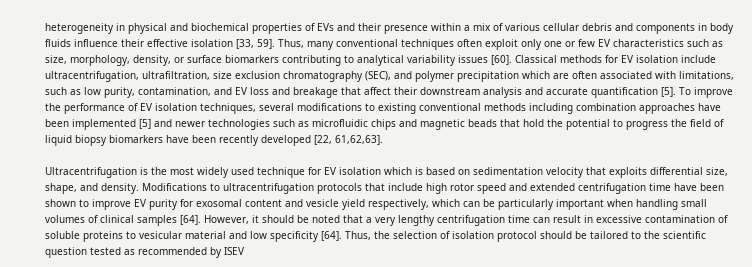heterogeneity in physical and biochemical properties of EVs and their presence within a mix of various cellular debris and components in body fluids influence their effective isolation [33, 59]. Thus, many conventional techniques often exploit only one or few EV characteristics such as size, morphology, density, or surface biomarkers contributing to analytical variability issues [60]. Classical methods for EV isolation include ultracentrifugation, ultrafiltration, size exclusion chromatography (SEC), and polymer precipitation which are often associated with limitations, such as low purity, contamination, and EV loss and breakage that affect their downstream analysis and accurate quantification [5]. To improve the performance of EV isolation techniques, several modifications to existing conventional methods including combination approaches have been implemented [5] and newer technologies such as microfluidic chips and magnetic beads that hold the potential to progress the field of liquid biopsy biomarkers have been recently developed [22, 61,62,63].

Ultracentrifugation is the most widely used technique for EV isolation which is based on sedimentation velocity that exploits differential size, shape, and density. Modifications to ultracentrifugation protocols that include high rotor speed and extended centrifugation time have been shown to improve EV purity for exosomal content and vesicle yield respectively, which can be particularly important when handling small volumes of clinical samples [64]. However, it should be noted that a very lengthy centrifugation time can result in excessive contamination of soluble proteins to vesicular material and low specificity [64]. Thus, the selection of isolation protocol should be tailored to the scientific question tested as recommended by ISEV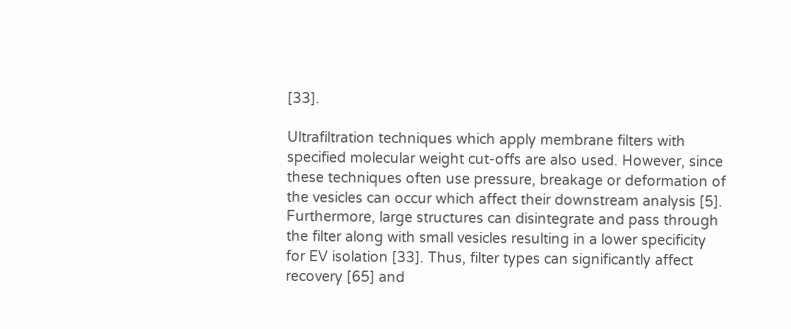[33].

Ultrafiltration techniques which apply membrane filters with specified molecular weight cut-offs are also used. However, since these techniques often use pressure, breakage or deformation of the vesicles can occur which affect their downstream analysis [5]. Furthermore, large structures can disintegrate and pass through the filter along with small vesicles resulting in a lower specificity for EV isolation [33]. Thus, filter types can significantly affect recovery [65] and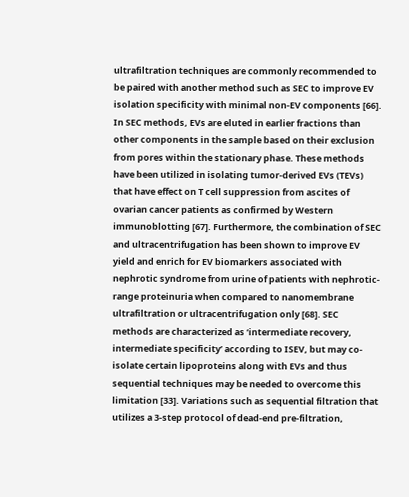ultrafiltration techniques are commonly recommended to be paired with another method such as SEC to improve EV isolation specificity with minimal non-EV components [66]. In SEC methods, EVs are eluted in earlier fractions than other components in the sample based on their exclusion from pores within the stationary phase. These methods have been utilized in isolating tumor-derived EVs (TEVs) that have effect on T cell suppression from ascites of ovarian cancer patients as confirmed by Western immunoblotting [67]. Furthermore, the combination of SEC and ultracentrifugation has been shown to improve EV yield and enrich for EV biomarkers associated with nephrotic syndrome from urine of patients with nephrotic-range proteinuria when compared to nanomembrane ultrafiltration or ultracentrifugation only [68]. SEC methods are characterized as ‘intermediate recovery, intermediate specificity’ according to ISEV, but may co-isolate certain lipoproteins along with EVs and thus sequential techniques may be needed to overcome this limitation [33]. Variations such as sequential filtration that utilizes a 3-step protocol of dead-end pre-filtration,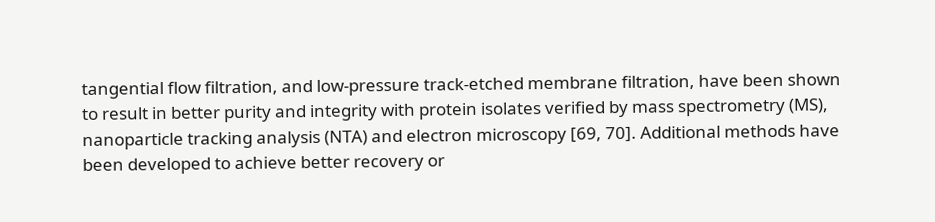tangential flow filtration, and low-pressure track-etched membrane filtration, have been shown to result in better purity and integrity with protein isolates verified by mass spectrometry (MS), nanoparticle tracking analysis (NTA) and electron microscopy [69, 70]. Additional methods have been developed to achieve better recovery or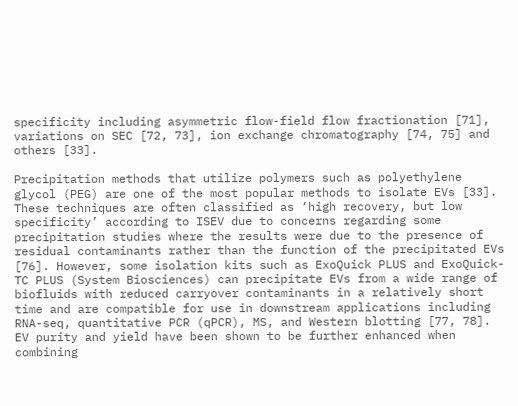specificity including asymmetric flow-field flow fractionation [71], variations on SEC [72, 73], ion exchange chromatography [74, 75] and others [33].

Precipitation methods that utilize polymers such as polyethylene glycol (PEG) are one of the most popular methods to isolate EVs [33]. These techniques are often classified as ‘high recovery, but low specificity’ according to ISEV due to concerns regarding some precipitation studies where the results were due to the presence of residual contaminants rather than the function of the precipitated EVs [76]. However, some isolation kits such as ExoQuick PLUS and ExoQuick-TC PLUS (System Biosciences) can precipitate EVs from a wide range of biofluids with reduced carryover contaminants in a relatively short time and are compatible for use in downstream applications including RNA-seq, quantitative PCR (qPCR), MS, and Western blotting [77, 78]. EV purity and yield have been shown to be further enhanced when combining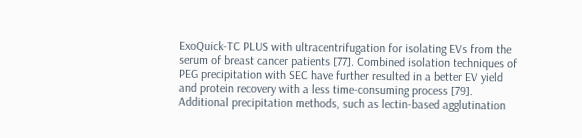ExoQuick-TC PLUS with ultracentrifugation for isolating EVs from the serum of breast cancer patients [77]. Combined isolation techniques of PEG precipitation with SEC have further resulted in a better EV yield and protein recovery with a less time-consuming process [79]. Additional precipitation methods, such as lectin-based agglutination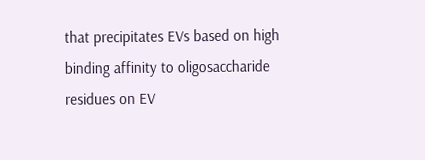that precipitates EVs based on high binding affinity to oligosaccharide residues on EV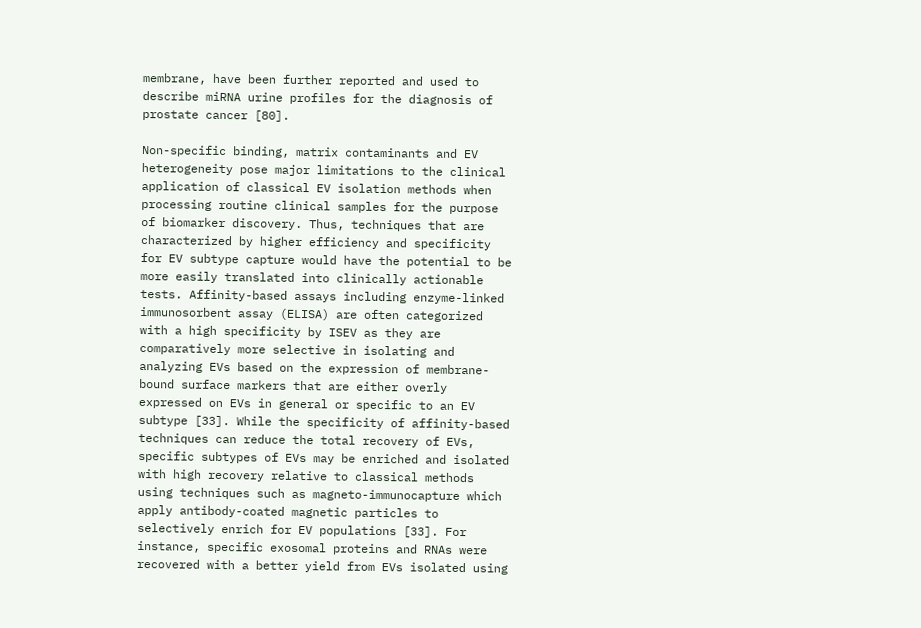membrane, have been further reported and used to describe miRNA urine profiles for the diagnosis of prostate cancer [80].

Non-specific binding, matrix contaminants and EV heterogeneity pose major limitations to the clinical application of classical EV isolation methods when processing routine clinical samples for the purpose of biomarker discovery. Thus, techniques that are characterized by higher efficiency and specificity for EV subtype capture would have the potential to be more easily translated into clinically actionable tests. Affinity-based assays including enzyme-linked immunosorbent assay (ELISA) are often categorized with a high specificity by ISEV as they are comparatively more selective in isolating and analyzing EVs based on the expression of membrane-bound surface markers that are either overly expressed on EVs in general or specific to an EV subtype [33]. While the specificity of affinity-based techniques can reduce the total recovery of EVs, specific subtypes of EVs may be enriched and isolated with high recovery relative to classical methods using techniques such as magneto-immunocapture which apply antibody-coated magnetic particles to selectively enrich for EV populations [33]. For instance, specific exosomal proteins and RNAs were recovered with a better yield from EVs isolated using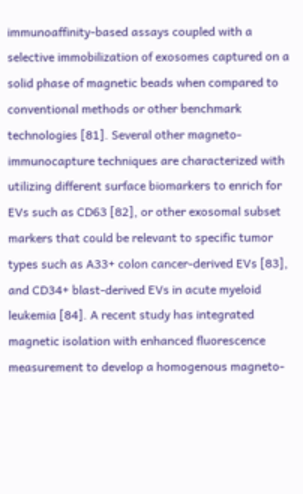immunoaffinity-based assays coupled with a selective immobilization of exosomes captured on a solid phase of magnetic beads when compared to conventional methods or other benchmark technologies [81]. Several other magneto-immunocapture techniques are characterized with utilizing different surface biomarkers to enrich for EVs such as CD63 [82], or other exosomal subset markers that could be relevant to specific tumor types such as A33+ colon cancer-derived EVs [83], and CD34+ blast-derived EVs in acute myeloid leukemia [84]. A recent study has integrated magnetic isolation with enhanced fluorescence measurement to develop a homogenous magneto-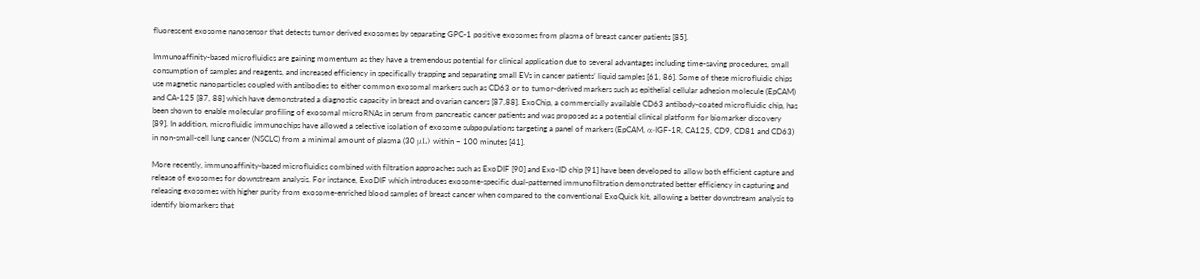fluorescent exosome nanosensor that detects tumor derived exosomes by separating GPC-1 positive exosomes from plasma of breast cancer patients [85].

Immunoaffinity-based microfluidics are gaining momentum as they have a tremendous potential for clinical application due to several advantages including time-saving procedures, small consumption of samples and reagents, and increased efficiency in specifically trapping and separating small EVs in cancer patients’ liquid samples [61, 86]. Some of these microfluidic chips use magnetic nanoparticles coupled with antibodies to either common exosomal markers such as CD63 or to tumor-derived markers such as epithelial cellular adhesion molecule (EpCAM) and CA-125 [87, 88] which have demonstrated a diagnostic capacity in breast and ovarian cancers [87,88]. ExoChip, a commercially available CD63 antibody-coated microfluidic chip, has been shown to enable molecular profiling of exosomal microRNAs in serum from pancreatic cancer patients and was proposed as a potential clinical platform for biomarker discovery [89]. In addition, microfluidic immunochips have allowed a selective isolation of exosome subpopulations targeting a panel of markers (EpCAM, α-IGF-1R, CA125, CD9, CD81 and CD63) in non-small-cell lung cancer (NSCLC) from a minimal amount of plasma (30 μL) within ~ 100 minutes [41].

More recently, immunoaffinity-based microfluidics combined with filtration approaches such as ExoDIF [90] and Exo-ID chip [91] have been developed to allow both efficient capture and release of exosomes for downstream analysis. For instance, ExoDIF which introduces exosome-specific dual-patterned immunofiltration demonstrated better efficiency in capturing and releasing exosomes with higher purity from exosome-enriched blood samples of breast cancer when compared to the conventional ExoQuick kit, allowing a better downstream analysis to identify biomarkers that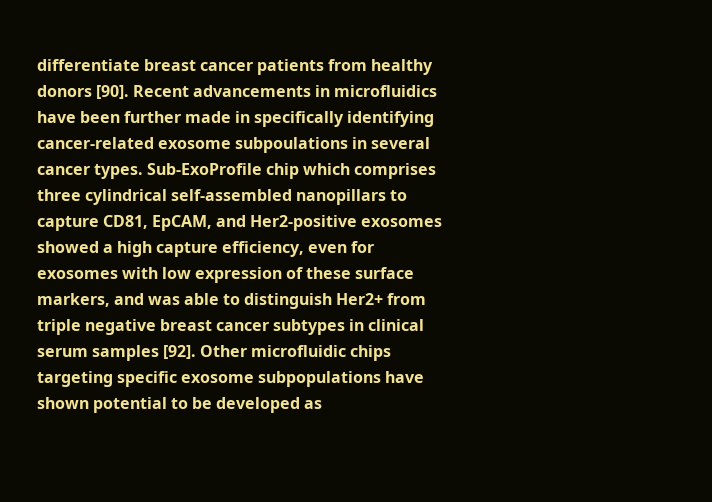differentiate breast cancer patients from healthy donors [90]. Recent advancements in microfluidics have been further made in specifically identifying cancer-related exosome subpoulations in several cancer types. Sub-ExoProfile chip which comprises three cylindrical self-assembled nanopillars to capture CD81, EpCAM, and Her2-positive exosomes showed a high capture efficiency, even for exosomes with low expression of these surface markers, and was able to distinguish Her2+ from triple negative breast cancer subtypes in clinical serum samples [92]. Other microfluidic chips targeting specific exosome subpopulations have shown potential to be developed as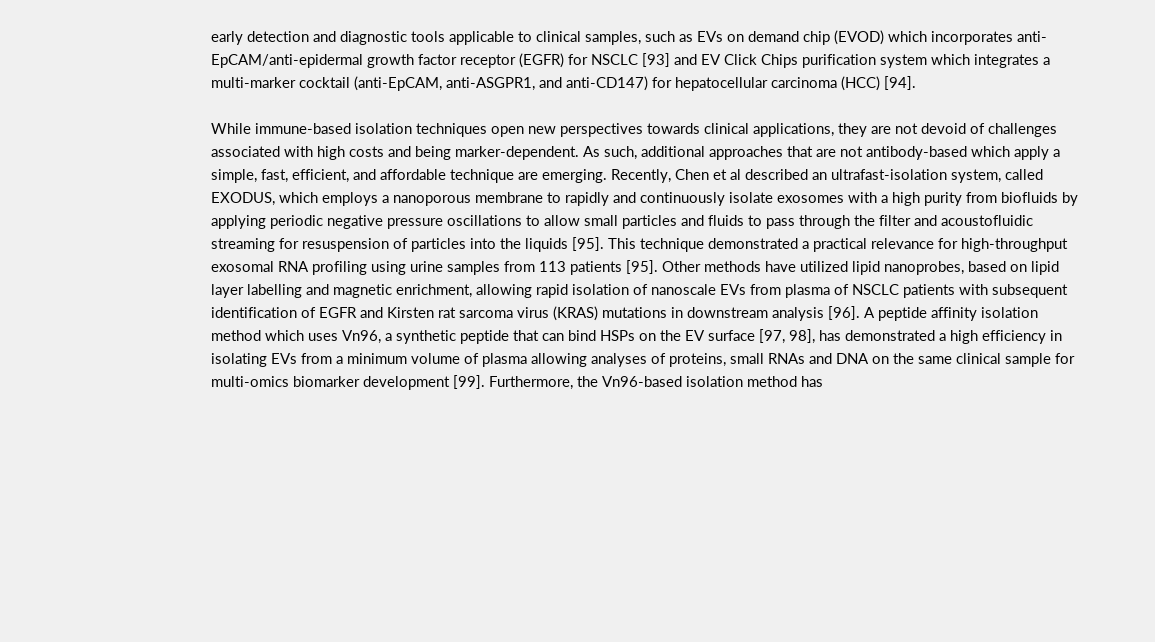early detection and diagnostic tools applicable to clinical samples, such as EVs on demand chip (EVOD) which incorporates anti-EpCAM/anti-epidermal growth factor receptor (EGFR) for NSCLC [93] and EV Click Chips purification system which integrates a multi-marker cocktail (anti-EpCAM, anti-ASGPR1, and anti-CD147) for hepatocellular carcinoma (HCC) [94].

While immune-based isolation techniques open new perspectives towards clinical applications, they are not devoid of challenges associated with high costs and being marker-dependent. As such, additional approaches that are not antibody-based which apply a simple, fast, efficient, and affordable technique are emerging. Recently, Chen et al described an ultrafast-isolation system, called EXODUS, which employs a nanoporous membrane to rapidly and continuously isolate exosomes with a high purity from biofluids by applying periodic negative pressure oscillations to allow small particles and fluids to pass through the filter and acoustofluidic streaming for resuspension of particles into the liquids [95]. This technique demonstrated a practical relevance for high-throughput exosomal RNA profiling using urine samples from 113 patients [95]. Other methods have utilized lipid nanoprobes, based on lipid layer labelling and magnetic enrichment, allowing rapid isolation of nanoscale EVs from plasma of NSCLC patients with subsequent identification of EGFR and Kirsten rat sarcoma virus (KRAS) mutations in downstream analysis [96]. A peptide affinity isolation method which uses Vn96, a synthetic peptide that can bind HSPs on the EV surface [97, 98], has demonstrated a high efficiency in isolating EVs from a minimum volume of plasma allowing analyses of proteins, small RNAs and DNA on the same clinical sample for multi-omics biomarker development [99]. Furthermore, the Vn96-based isolation method has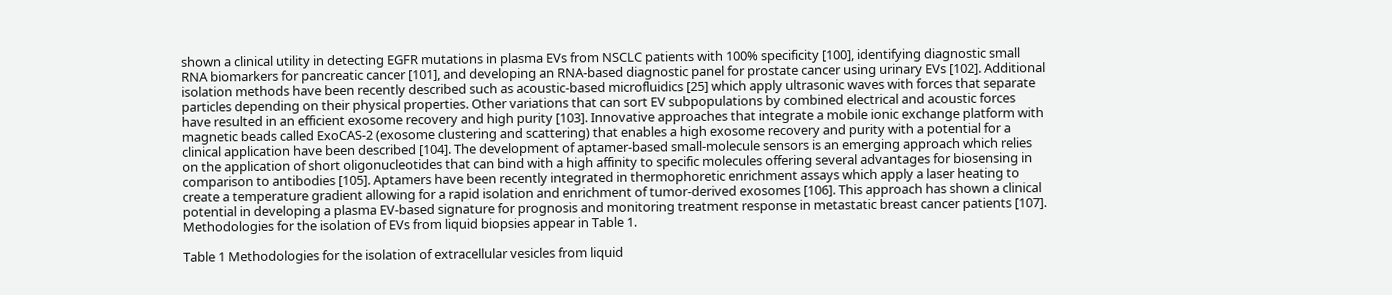shown a clinical utility in detecting EGFR mutations in plasma EVs from NSCLC patients with 100% specificity [100], identifying diagnostic small RNA biomarkers for pancreatic cancer [101], and developing an RNA-based diagnostic panel for prostate cancer using urinary EVs [102]. Additional isolation methods have been recently described such as acoustic-based microfluidics [25] which apply ultrasonic waves with forces that separate particles depending on their physical properties. Other variations that can sort EV subpopulations by combined electrical and acoustic forces have resulted in an efficient exosome recovery and high purity [103]. Innovative approaches that integrate a mobile ionic exchange platform with magnetic beads called ExoCAS-2 (exosome clustering and scattering) that enables a high exosome recovery and purity with a potential for a clinical application have been described [104]. The development of aptamer-based small-molecule sensors is an emerging approach which relies on the application of short oligonucleotides that can bind with a high affinity to specific molecules offering several advantages for biosensing in comparison to antibodies [105]. Aptamers have been recently integrated in thermophoretic enrichment assays which apply a laser heating to create a temperature gradient allowing for a rapid isolation and enrichment of tumor-derived exosomes [106]. This approach has shown a clinical potential in developing a plasma EV-based signature for prognosis and monitoring treatment response in metastatic breast cancer patients [107]. Methodologies for the isolation of EVs from liquid biopsies appear in Table 1.

Table 1 Methodologies for the isolation of extracellular vesicles from liquid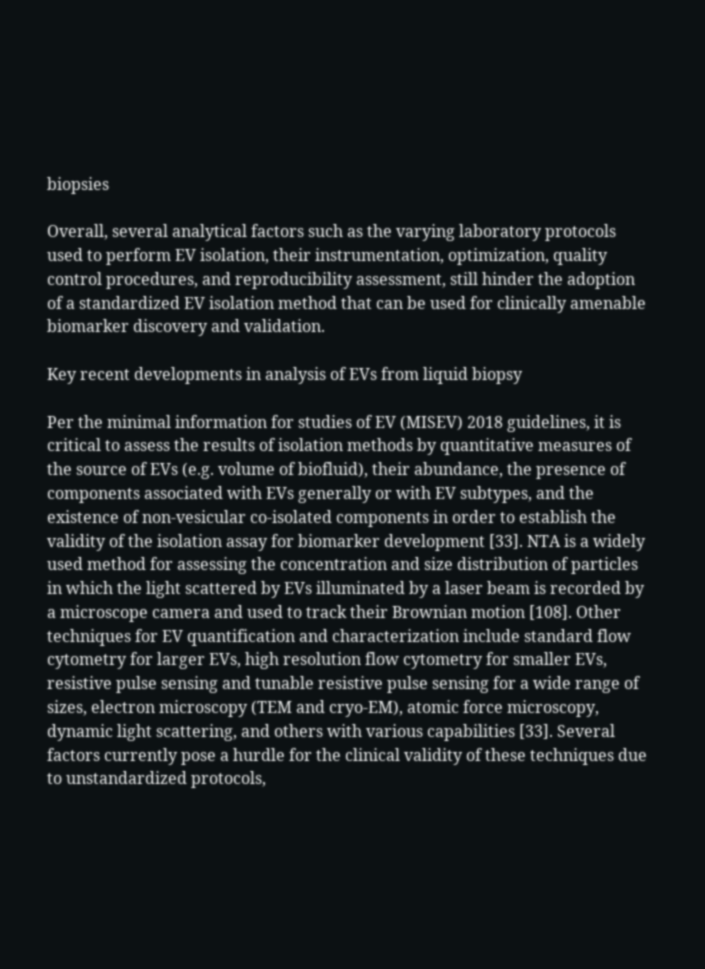biopsies

Overall, several analytical factors such as the varying laboratory protocols used to perform EV isolation, their instrumentation, optimization, quality control procedures, and reproducibility assessment, still hinder the adoption of a standardized EV isolation method that can be used for clinically amenable biomarker discovery and validation.

Key recent developments in analysis of EVs from liquid biopsy

Per the minimal information for studies of EV (MISEV) 2018 guidelines, it is critical to assess the results of isolation methods by quantitative measures of the source of EVs (e.g. volume of biofluid), their abundance, the presence of components associated with EVs generally or with EV subtypes, and the existence of non-vesicular co-isolated components in order to establish the validity of the isolation assay for biomarker development [33]. NTA is a widely used method for assessing the concentration and size distribution of particles in which the light scattered by EVs illuminated by a laser beam is recorded by a microscope camera and used to track their Brownian motion [108]. Other techniques for EV quantification and characterization include standard flow cytometry for larger EVs, high resolution flow cytometry for smaller EVs, resistive pulse sensing and tunable resistive pulse sensing for a wide range of sizes, electron microscopy (TEM and cryo-EM), atomic force microscopy, dynamic light scattering, and others with various capabilities [33]. Several factors currently pose a hurdle for the clinical validity of these techniques due to unstandardized protocols,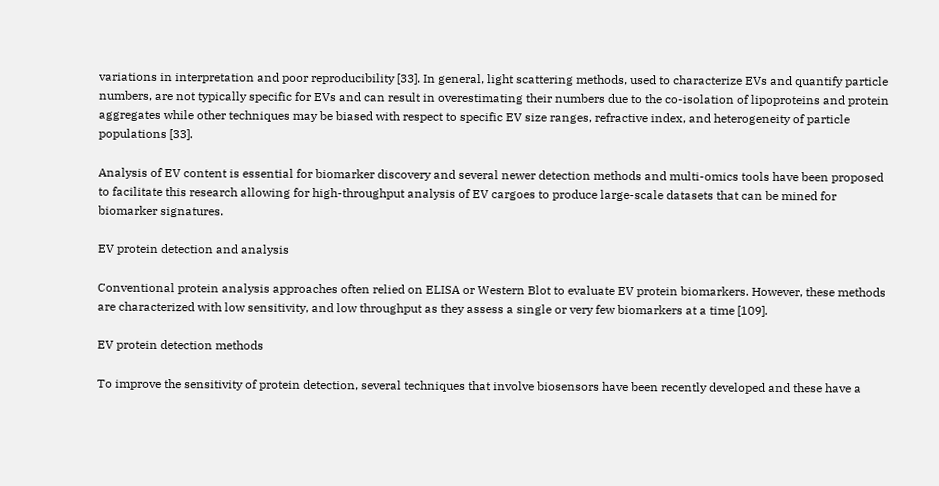variations in interpretation and poor reproducibility [33]. In general, light scattering methods, used to characterize EVs and quantify particle numbers, are not typically specific for EVs and can result in overestimating their numbers due to the co-isolation of lipoproteins and protein aggregates while other techniques may be biased with respect to specific EV size ranges, refractive index, and heterogeneity of particle populations [33].

Analysis of EV content is essential for biomarker discovery and several newer detection methods and multi-omics tools have been proposed to facilitate this research allowing for high-throughput analysis of EV cargoes to produce large-scale datasets that can be mined for biomarker signatures.

EV protein detection and analysis

Conventional protein analysis approaches often relied on ELISA or Western Blot to evaluate EV protein biomarkers. However, these methods are characterized with low sensitivity, and low throughput as they assess a single or very few biomarkers at a time [109].

EV protein detection methods

To improve the sensitivity of protein detection, several techniques that involve biosensors have been recently developed and these have a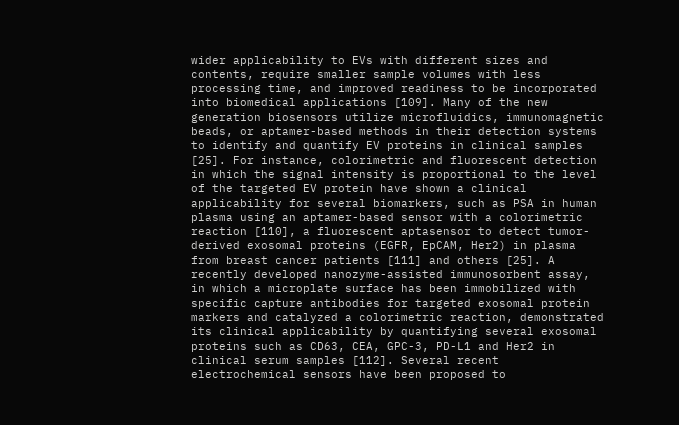wider applicability to EVs with different sizes and contents, require smaller sample volumes with less processing time, and improved readiness to be incorporated into biomedical applications [109]. Many of the new generation biosensors utilize microfluidics, immunomagnetic beads, or aptamer-based methods in their detection systems to identify and quantify EV proteins in clinical samples [25]. For instance, colorimetric and fluorescent detection in which the signal intensity is proportional to the level of the targeted EV protein have shown a clinical applicability for several biomarkers, such as PSA in human plasma using an aptamer-based sensor with a colorimetric reaction [110], a fluorescent aptasensor to detect tumor-derived exosomal proteins (EGFR, EpCAM, Her2) in plasma from breast cancer patients [111] and others [25]. A recently developed nanozyme-assisted immunosorbent assay, in which a microplate surface has been immobilized with specific capture antibodies for targeted exosomal protein markers and catalyzed a colorimetric reaction, demonstrated its clinical applicability by quantifying several exosomal proteins such as CD63, CEA, GPC-3, PD-L1 and Her2 in clinical serum samples [112]. Several recent electrochemical sensors have been proposed to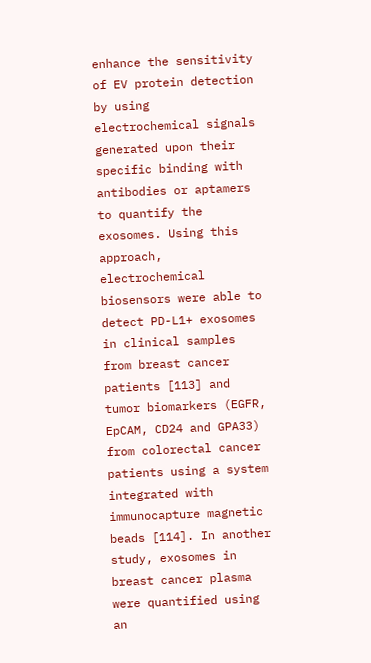enhance the sensitivity of EV protein detection by using electrochemical signals generated upon their specific binding with antibodies or aptamers to quantify the exosomes. Using this approach, electrochemical biosensors were able to detect PD-L1+ exosomes in clinical samples from breast cancer patients [113] and tumor biomarkers (EGFR, EpCAM, CD24 and GPA33) from colorectal cancer patients using a system integrated with immunocapture magnetic beads [114]. In another study, exosomes in breast cancer plasma were quantified using an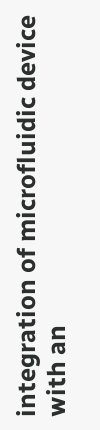integration of microfluidic device with an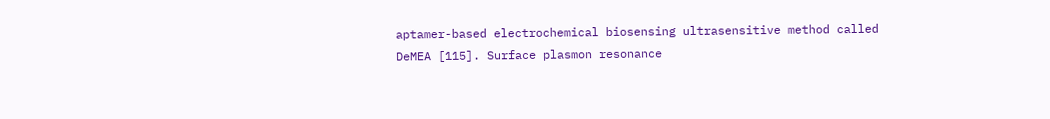aptamer-based electrochemical biosensing ultrasensitive method called DeMEA [115]. Surface plasmon resonance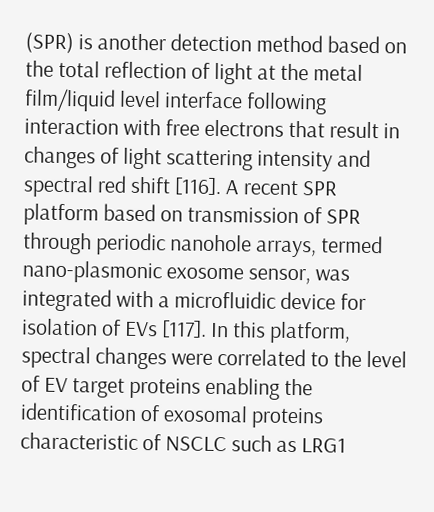(SPR) is another detection method based on the total reflection of light at the metal film/liquid level interface following interaction with free electrons that result in changes of light scattering intensity and spectral red shift [116]. A recent SPR platform based on transmission of SPR through periodic nanohole arrays, termed nano-plasmonic exosome sensor, was integrated with a microfluidic device for isolation of EVs [117]. In this platform, spectral changes were correlated to the level of EV target proteins enabling the identification of exosomal proteins characteristic of NSCLC such as LRG1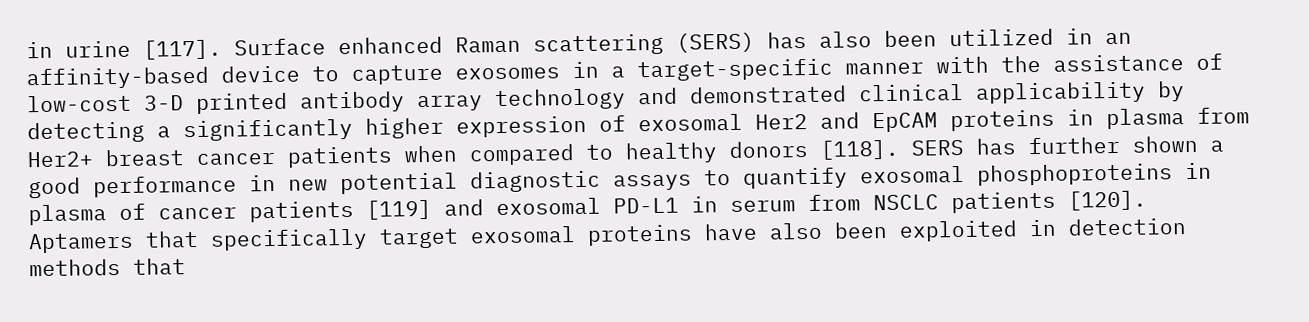in urine [117]. Surface enhanced Raman scattering (SERS) has also been utilized in an affinity-based device to capture exosomes in a target-specific manner with the assistance of low-cost 3-D printed antibody array technology and demonstrated clinical applicability by detecting a significantly higher expression of exosomal Her2 and EpCAM proteins in plasma from Her2+ breast cancer patients when compared to healthy donors [118]. SERS has further shown a good performance in new potential diagnostic assays to quantify exosomal phosphoproteins in plasma of cancer patients [119] and exosomal PD-L1 in serum from NSCLC patients [120]. Aptamers that specifically target exosomal proteins have also been exploited in detection methods that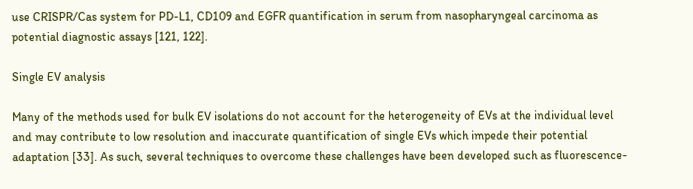use CRISPR/Cas system for PD-L1, CD109 and EGFR quantification in serum from nasopharyngeal carcinoma as potential diagnostic assays [121, 122].

Single EV analysis

Many of the methods used for bulk EV isolations do not account for the heterogeneity of EVs at the individual level and may contribute to low resolution and inaccurate quantification of single EVs which impede their potential adaptation [33]. As such, several techniques to overcome these challenges have been developed such as fluorescence-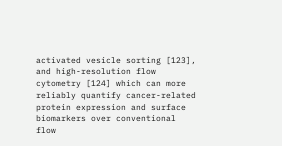activated vesicle sorting [123], and high-resolution flow cytometry [124] which can more reliably quantify cancer-related protein expression and surface biomarkers over conventional flow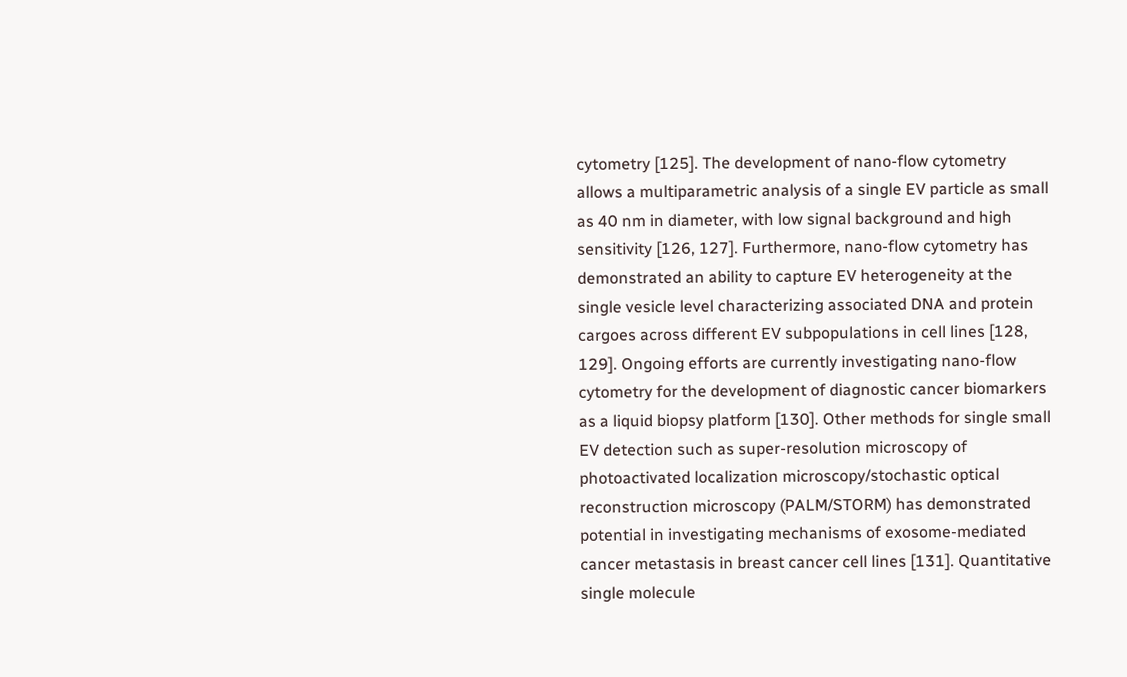cytometry [125]. The development of nano-flow cytometry allows a multiparametric analysis of a single EV particle as small as 40 nm in diameter, with low signal background and high sensitivity [126, 127]. Furthermore, nano-flow cytometry has demonstrated an ability to capture EV heterogeneity at the single vesicle level characterizing associated DNA and protein cargoes across different EV subpopulations in cell lines [128, 129]. Ongoing efforts are currently investigating nano-flow cytometry for the development of diagnostic cancer biomarkers as a liquid biopsy platform [130]. Other methods for single small EV detection such as super-resolution microscopy of photoactivated localization microscopy/stochastic optical reconstruction microscopy (PALM/STORM) has demonstrated potential in investigating mechanisms of exosome-mediated cancer metastasis in breast cancer cell lines [131]. Quantitative single molecule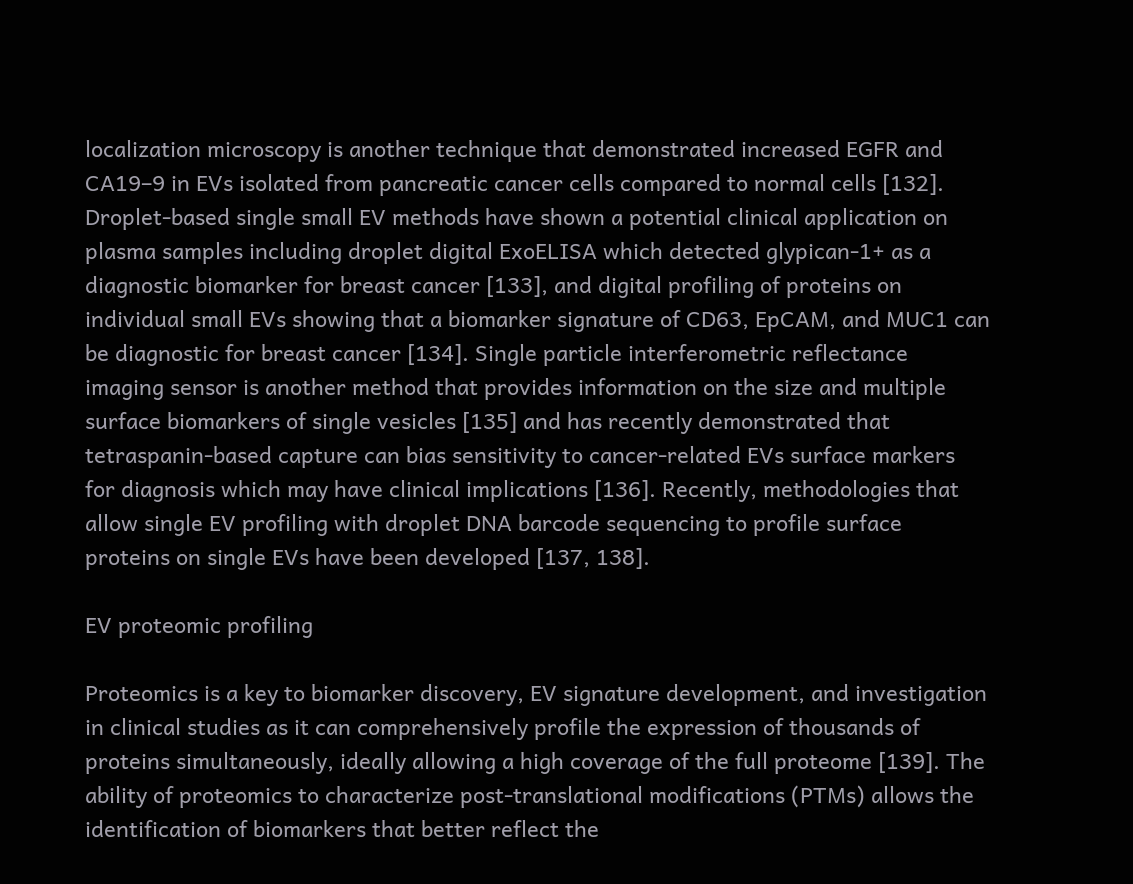localization microscopy is another technique that demonstrated increased EGFR and CA19–9 in EVs isolated from pancreatic cancer cells compared to normal cells [132]. Droplet-based single small EV methods have shown a potential clinical application on plasma samples including droplet digital ExoELISA which detected glypican-1+ as a diagnostic biomarker for breast cancer [133], and digital profiling of proteins on individual small EVs showing that a biomarker signature of CD63, EpCAM, and MUC1 can be diagnostic for breast cancer [134]. Single particle interferometric reflectance imaging sensor is another method that provides information on the size and multiple surface biomarkers of single vesicles [135] and has recently demonstrated that tetraspanin-based capture can bias sensitivity to cancer-related EVs surface markers for diagnosis which may have clinical implications [136]. Recently, methodologies that allow single EV profiling with droplet DNA barcode sequencing to profile surface proteins on single EVs have been developed [137, 138].

EV proteomic profiling

Proteomics is a key to biomarker discovery, EV signature development, and investigation in clinical studies as it can comprehensively profile the expression of thousands of proteins simultaneously, ideally allowing a high coverage of the full proteome [139]. The ability of proteomics to characterize post-translational modifications (PTMs) allows the identification of biomarkers that better reflect the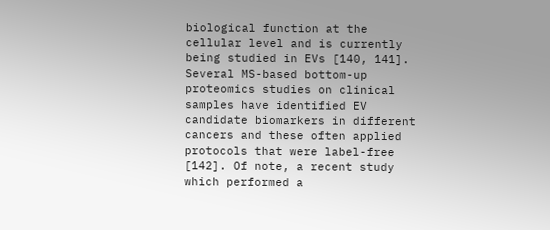biological function at the cellular level and is currently being studied in EVs [140, 141]. Several MS-based bottom-up proteomics studies on clinical samples have identified EV candidate biomarkers in different cancers and these often applied protocols that were label-free [142]. Of note, a recent study which performed a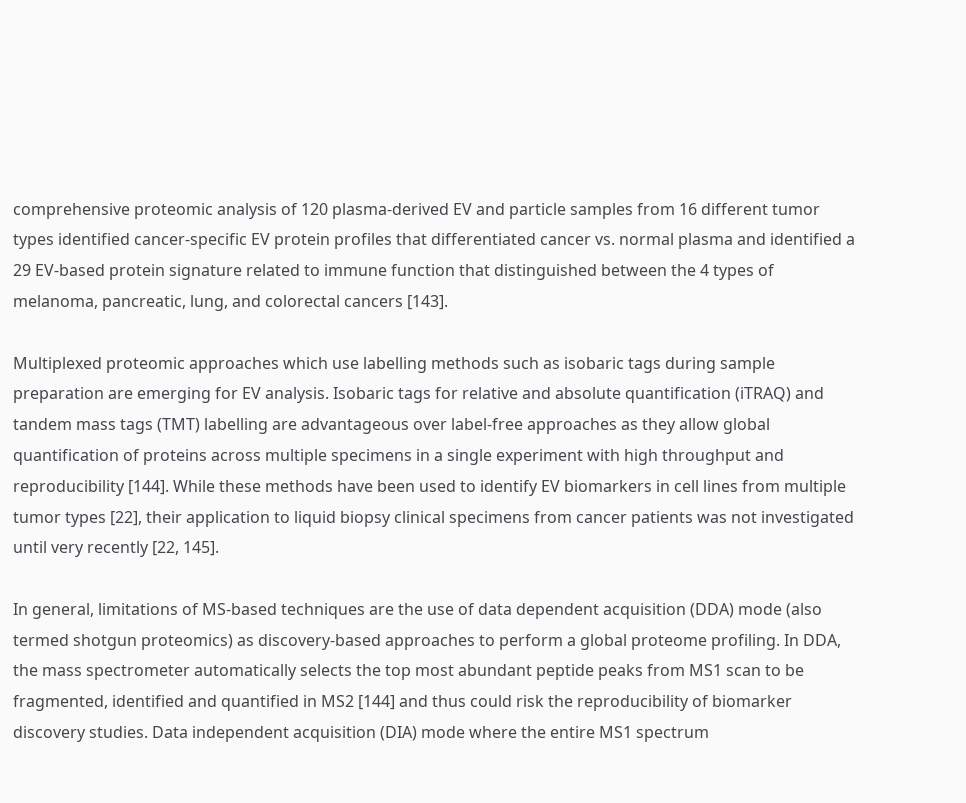comprehensive proteomic analysis of 120 plasma-derived EV and particle samples from 16 different tumor types identified cancer-specific EV protein profiles that differentiated cancer vs. normal plasma and identified a 29 EV-based protein signature related to immune function that distinguished between the 4 types of melanoma, pancreatic, lung, and colorectal cancers [143].

Multiplexed proteomic approaches which use labelling methods such as isobaric tags during sample preparation are emerging for EV analysis. Isobaric tags for relative and absolute quantification (iTRAQ) and tandem mass tags (TMT) labelling are advantageous over label-free approaches as they allow global quantification of proteins across multiple specimens in a single experiment with high throughput and reproducibility [144]. While these methods have been used to identify EV biomarkers in cell lines from multiple tumor types [22], their application to liquid biopsy clinical specimens from cancer patients was not investigated until very recently [22, 145].

In general, limitations of MS-based techniques are the use of data dependent acquisition (DDA) mode (also termed shotgun proteomics) as discovery-based approaches to perform a global proteome profiling. In DDA, the mass spectrometer automatically selects the top most abundant peptide peaks from MS1 scan to be fragmented, identified and quantified in MS2 [144] and thus could risk the reproducibility of biomarker discovery studies. Data independent acquisition (DIA) mode where the entire MS1 spectrum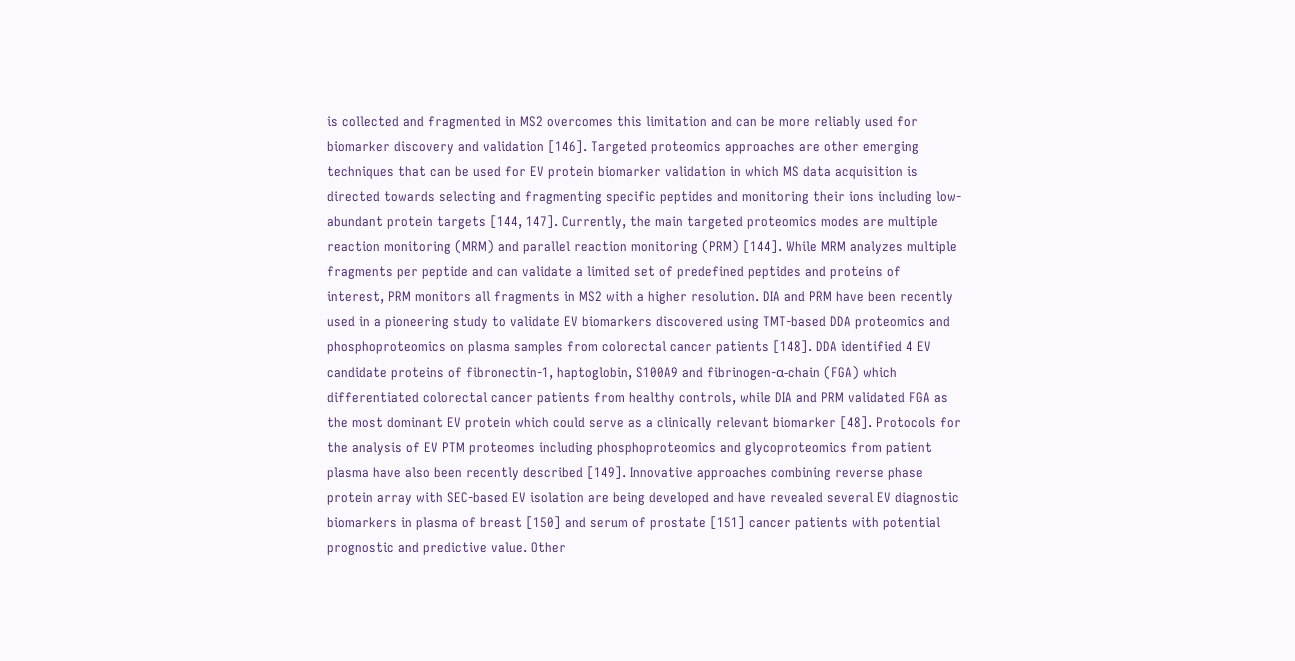is collected and fragmented in MS2 overcomes this limitation and can be more reliably used for biomarker discovery and validation [146]. Targeted proteomics approaches are other emerging techniques that can be used for EV protein biomarker validation in which MS data acquisition is directed towards selecting and fragmenting specific peptides and monitoring their ions including low-abundant protein targets [144, 147]. Currently, the main targeted proteomics modes are multiple reaction monitoring (MRM) and parallel reaction monitoring (PRM) [144]. While MRM analyzes multiple fragments per peptide and can validate a limited set of predefined peptides and proteins of interest, PRM monitors all fragments in MS2 with a higher resolution. DIA and PRM have been recently used in a pioneering study to validate EV biomarkers discovered using TMT-based DDA proteomics and phosphoproteomics on plasma samples from colorectal cancer patients [148]. DDA identified 4 EV candidate proteins of fibronectin-1, haptoglobin, S100A9 and fibrinogen-α-chain (FGA) which differentiated colorectal cancer patients from healthy controls, while DIA and PRM validated FGA as the most dominant EV protein which could serve as a clinically relevant biomarker [48]. Protocols for the analysis of EV PTM proteomes including phosphoproteomics and glycoproteomics from patient plasma have also been recently described [149]. Innovative approaches combining reverse phase protein array with SEC-based EV isolation are being developed and have revealed several EV diagnostic biomarkers in plasma of breast [150] and serum of prostate [151] cancer patients with potential prognostic and predictive value. Other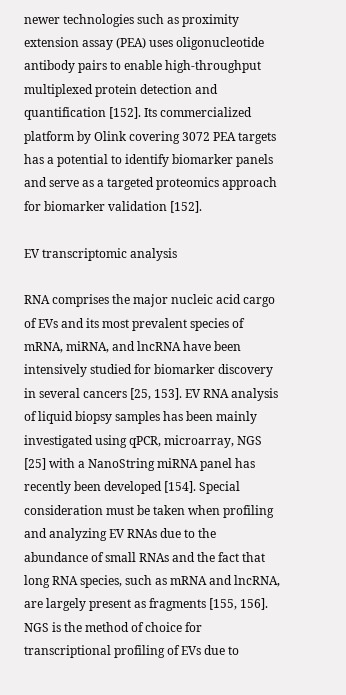newer technologies such as proximity extension assay (PEA) uses oligonucleotide antibody pairs to enable high-throughput multiplexed protein detection and quantification [152]. Its commercialized platform by Olink covering 3072 PEA targets has a potential to identify biomarker panels and serve as a targeted proteomics approach for biomarker validation [152].

EV transcriptomic analysis

RNA comprises the major nucleic acid cargo of EVs and its most prevalent species of mRNA, miRNA, and lncRNA have been intensively studied for biomarker discovery in several cancers [25, 153]. EV RNA analysis of liquid biopsy samples has been mainly investigated using qPCR, microarray, NGS [25] with a NanoString miRNA panel has recently been developed [154]. Special consideration must be taken when profiling and analyzing EV RNAs due to the abundance of small RNAs and the fact that long RNA species, such as mRNA and lncRNA, are largely present as fragments [155, 156]. NGS is the method of choice for transcriptional profiling of EVs due to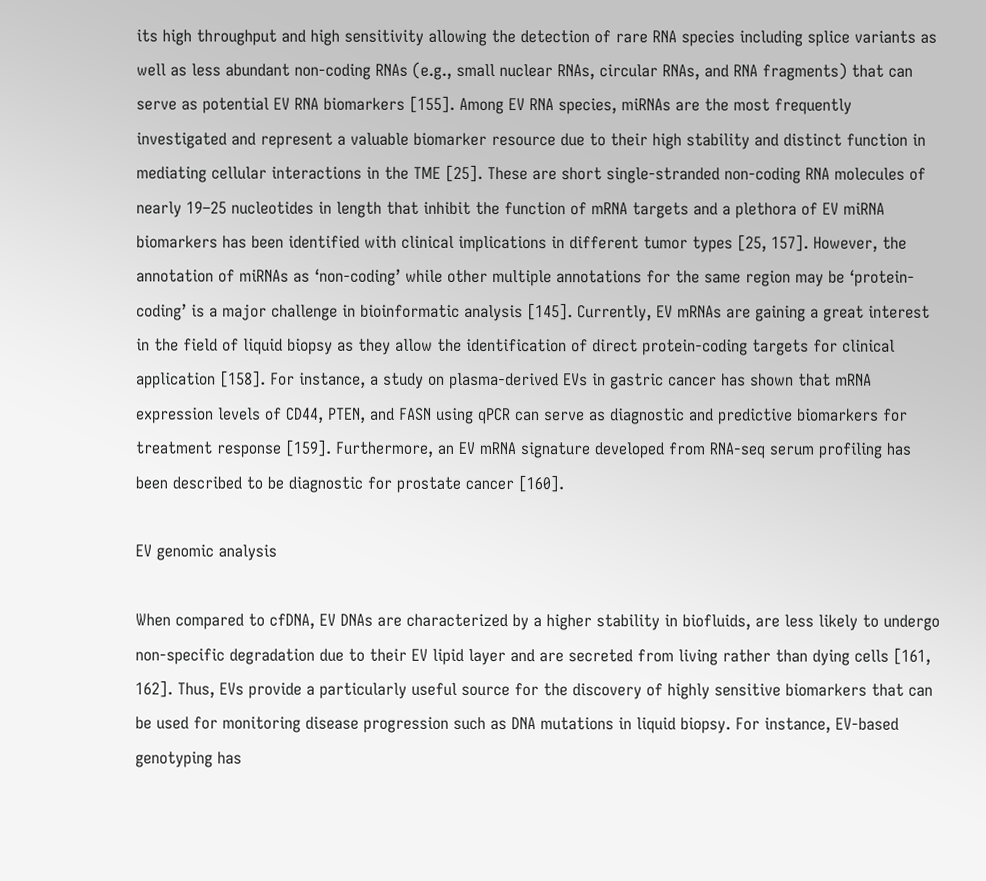its high throughput and high sensitivity allowing the detection of rare RNA species including splice variants as well as less abundant non-coding RNAs (e.g., small nuclear RNAs, circular RNAs, and RNA fragments) that can serve as potential EV RNA biomarkers [155]. Among EV RNA species, miRNAs are the most frequently investigated and represent a valuable biomarker resource due to their high stability and distinct function in mediating cellular interactions in the TME [25]. These are short single-stranded non-coding RNA molecules of nearly 19–25 nucleotides in length that inhibit the function of mRNA targets and a plethora of EV miRNA biomarkers has been identified with clinical implications in different tumor types [25, 157]. However, the annotation of miRNAs as ‘non-coding’ while other multiple annotations for the same region may be ‘protein-coding’ is a major challenge in bioinformatic analysis [145]. Currently, EV mRNAs are gaining a great interest in the field of liquid biopsy as they allow the identification of direct protein-coding targets for clinical application [158]. For instance, a study on plasma-derived EVs in gastric cancer has shown that mRNA expression levels of CD44, PTEN, and FASN using qPCR can serve as diagnostic and predictive biomarkers for treatment response [159]. Furthermore, an EV mRNA signature developed from RNA-seq serum profiling has been described to be diagnostic for prostate cancer [160].

EV genomic analysis

When compared to cfDNA, EV DNAs are characterized by a higher stability in biofluids, are less likely to undergo non-specific degradation due to their EV lipid layer and are secreted from living rather than dying cells [161, 162]. Thus, EVs provide a particularly useful source for the discovery of highly sensitive biomarkers that can be used for monitoring disease progression such as DNA mutations in liquid biopsy. For instance, EV-based genotyping has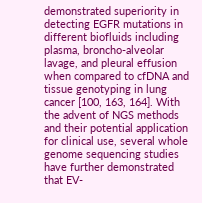demonstrated superiority in detecting EGFR mutations in different biofluids including plasma, broncho-alveolar lavage, and pleural effusion when compared to cfDNA and tissue genotyping in lung cancer [100, 163, 164]. With the advent of NGS methods and their potential application for clinical use, several whole genome sequencing studies have further demonstrated that EV-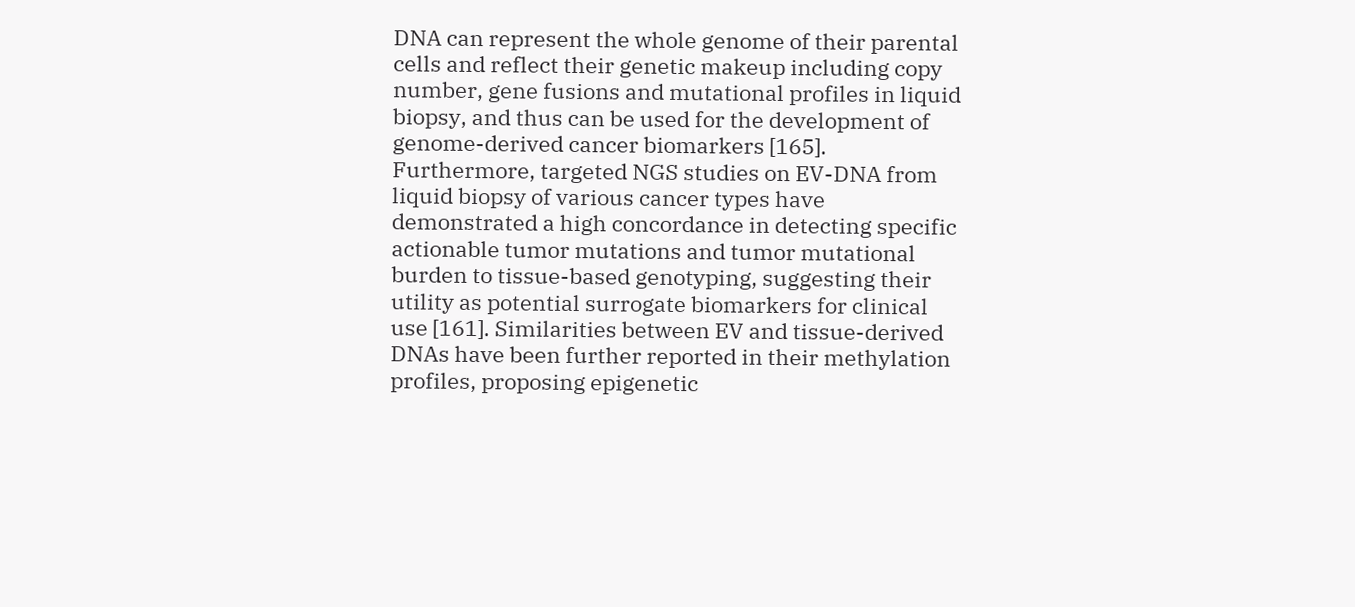DNA can represent the whole genome of their parental cells and reflect their genetic makeup including copy number, gene fusions and mutational profiles in liquid biopsy, and thus can be used for the development of genome-derived cancer biomarkers [165]. Furthermore, targeted NGS studies on EV-DNA from liquid biopsy of various cancer types have demonstrated a high concordance in detecting specific actionable tumor mutations and tumor mutational burden to tissue-based genotyping, suggesting their utility as potential surrogate biomarkers for clinical use [161]. Similarities between EV and tissue-derived DNAs have been further reported in their methylation profiles, proposing epigenetic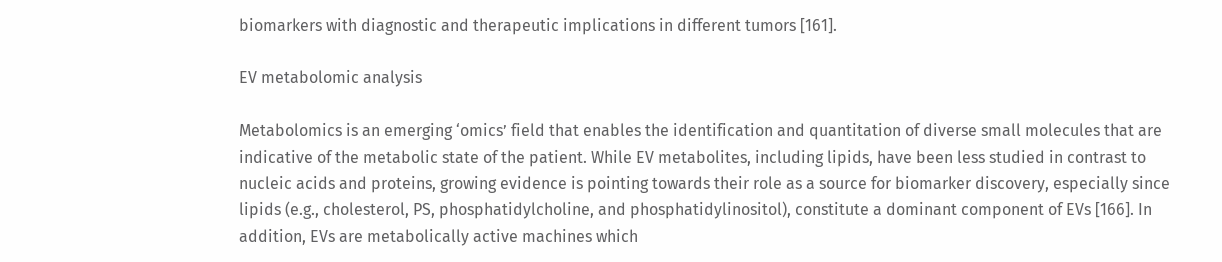biomarkers with diagnostic and therapeutic implications in different tumors [161].

EV metabolomic analysis

Metabolomics is an emerging ‘omics’ field that enables the identification and quantitation of diverse small molecules that are indicative of the metabolic state of the patient. While EV metabolites, including lipids, have been less studied in contrast to nucleic acids and proteins, growing evidence is pointing towards their role as a source for biomarker discovery, especially since lipids (e.g., cholesterol, PS, phosphatidylcholine, and phosphatidylinositol), constitute a dominant component of EVs [166]. In addition, EVs are metabolically active machines which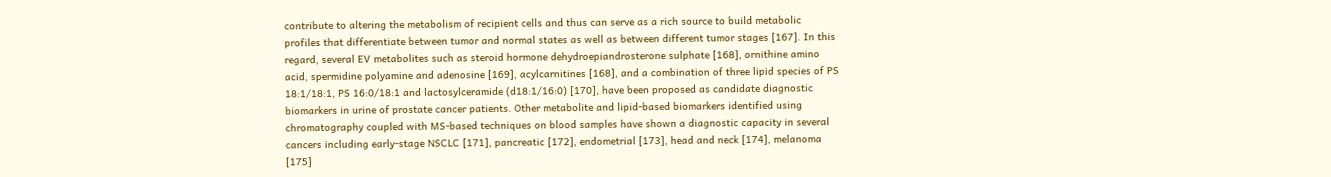contribute to altering the metabolism of recipient cells and thus can serve as a rich source to build metabolic profiles that differentiate between tumor and normal states as well as between different tumor stages [167]. In this regard, several EV metabolites such as steroid hormone dehydroepiandrosterone sulphate [168], ornithine amino acid, spermidine polyamine and adenosine [169], acylcarnitines [168], and a combination of three lipid species of PS 18:1/18:1, PS 16:0/18:1 and lactosylceramide (d18:1/16:0) [170], have been proposed as candidate diagnostic biomarkers in urine of prostate cancer patients. Other metabolite and lipid-based biomarkers identified using chromatography coupled with MS-based techniques on blood samples have shown a diagnostic capacity in several cancers including early-stage NSCLC [171], pancreatic [172], endometrial [173], head and neck [174], melanoma [175]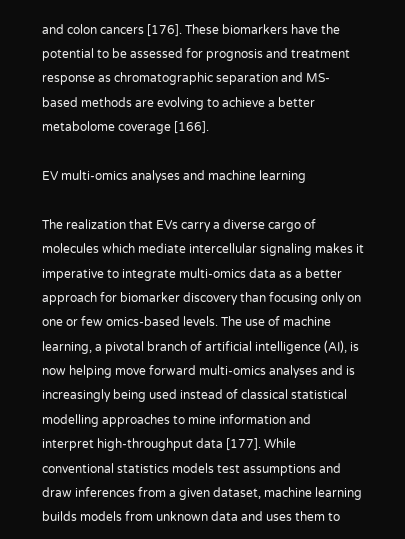and colon cancers [176]. These biomarkers have the potential to be assessed for prognosis and treatment response as chromatographic separation and MS-based methods are evolving to achieve a better metabolome coverage [166].

EV multi-omics analyses and machine learning

The realization that EVs carry a diverse cargo of molecules which mediate intercellular signaling makes it imperative to integrate multi-omics data as a better approach for biomarker discovery than focusing only on one or few omics-based levels. The use of machine learning, a pivotal branch of artificial intelligence (AI), is now helping move forward multi-omics analyses and is increasingly being used instead of classical statistical modelling approaches to mine information and interpret high-throughput data [177]. While conventional statistics models test assumptions and draw inferences from a given dataset, machine learning builds models from unknown data and uses them to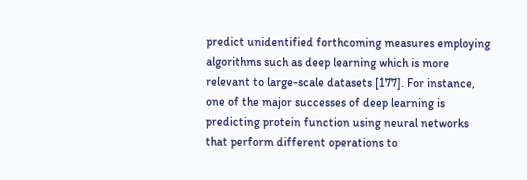predict unidentified forthcoming measures employing algorithms such as deep learning which is more relevant to large-scale datasets [177]. For instance, one of the major successes of deep learning is predicting protein function using neural networks that perform different operations to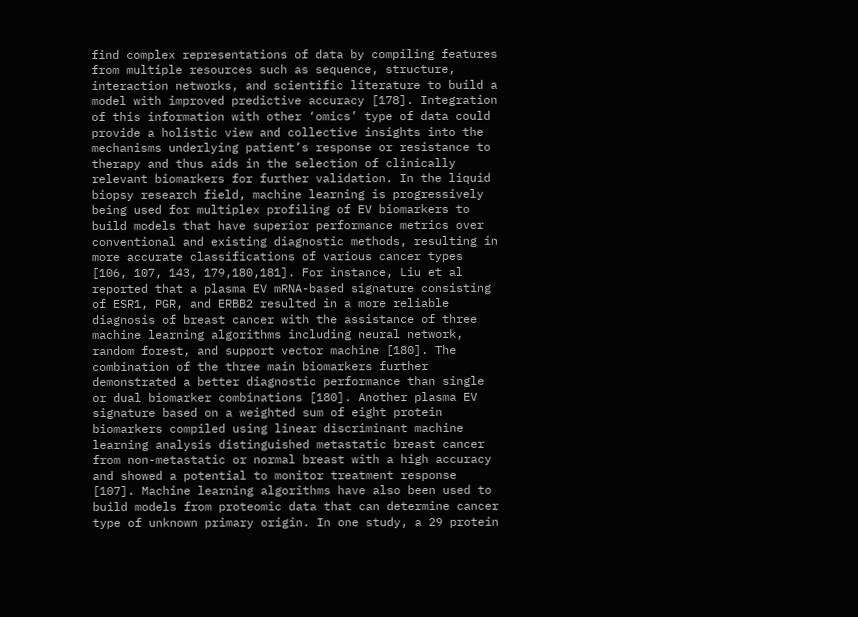find complex representations of data by compiling features from multiple resources such as sequence, structure, interaction networks, and scientific literature to build a model with improved predictive accuracy [178]. Integration of this information with other ‘omics’ type of data could provide a holistic view and collective insights into the mechanisms underlying patient’s response or resistance to therapy and thus aids in the selection of clinically relevant biomarkers for further validation. In the liquid biopsy research field, machine learning is progressively being used for multiplex profiling of EV biomarkers to build models that have superior performance metrics over conventional and existing diagnostic methods, resulting in more accurate classifications of various cancer types [106, 107, 143, 179,180,181]. For instance, Liu et al reported that a plasma EV mRNA-based signature consisting of ESR1, PGR, and ERBB2 resulted in a more reliable diagnosis of breast cancer with the assistance of three machine learning algorithms including neural network, random forest, and support vector machine [180]. The combination of the three main biomarkers further demonstrated a better diagnostic performance than single or dual biomarker combinations [180]. Another plasma EV signature based on a weighted sum of eight protein biomarkers compiled using linear discriminant machine learning analysis distinguished metastatic breast cancer from non-metastatic or normal breast with a high accuracy and showed a potential to monitor treatment response [107]. Machine learning algorithms have also been used to build models from proteomic data that can determine cancer type of unknown primary origin. In one study, a 29 protein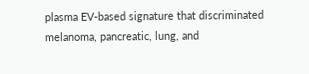plasma EV-based signature that discriminated melanoma, pancreatic, lung, and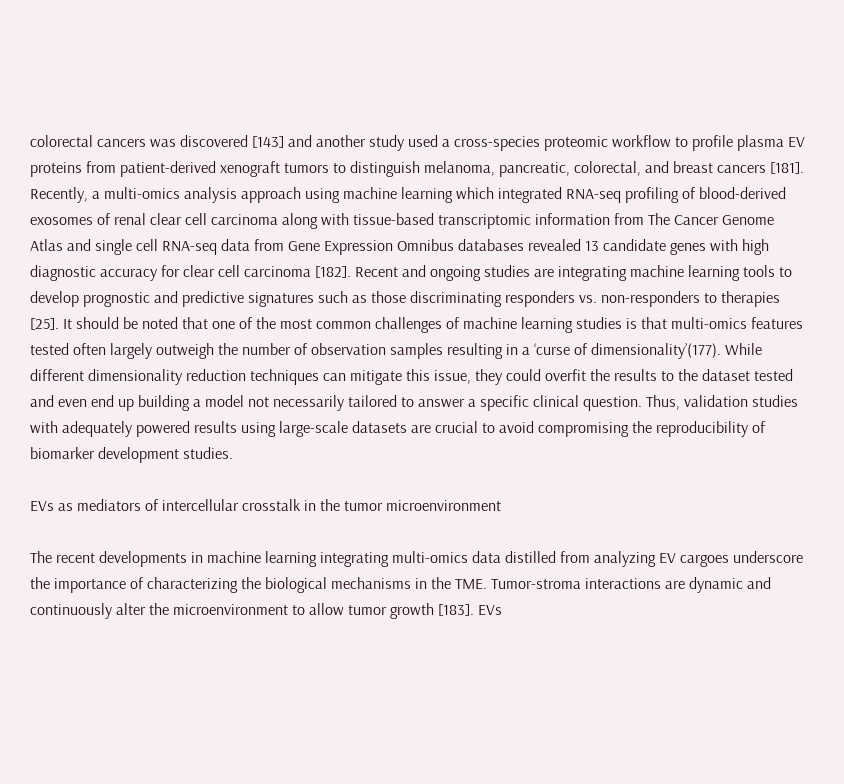colorectal cancers was discovered [143] and another study used a cross-species proteomic workflow to profile plasma EV proteins from patient-derived xenograft tumors to distinguish melanoma, pancreatic, colorectal, and breast cancers [181]. Recently, a multi-omics analysis approach using machine learning which integrated RNA-seq profiling of blood-derived exosomes of renal clear cell carcinoma along with tissue-based transcriptomic information from The Cancer Genome Atlas and single cell RNA-seq data from Gene Expression Omnibus databases revealed 13 candidate genes with high diagnostic accuracy for clear cell carcinoma [182]. Recent and ongoing studies are integrating machine learning tools to develop prognostic and predictive signatures such as those discriminating responders vs. non-responders to therapies [25]. It should be noted that one of the most common challenges of machine learning studies is that multi-omics features tested often largely outweigh the number of observation samples resulting in a ‘curse of dimensionality’(177). While different dimensionality reduction techniques can mitigate this issue, they could overfit the results to the dataset tested and even end up building a model not necessarily tailored to answer a specific clinical question. Thus, validation studies with adequately powered results using large-scale datasets are crucial to avoid compromising the reproducibility of biomarker development studies.

EVs as mediators of intercellular crosstalk in the tumor microenvironment

The recent developments in machine learning integrating multi-omics data distilled from analyzing EV cargoes underscore the importance of characterizing the biological mechanisms in the TME. Tumor-stroma interactions are dynamic and continuously alter the microenvironment to allow tumor growth [183]. EVs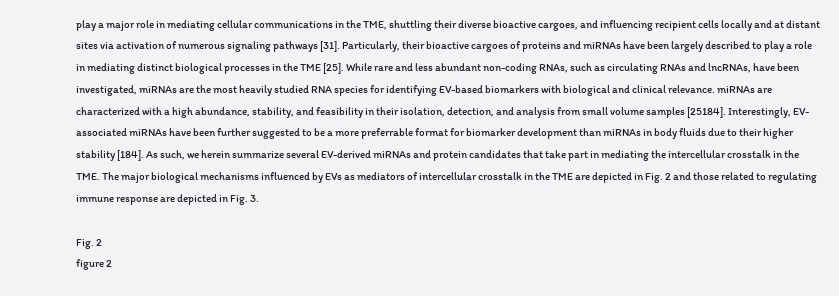play a major role in mediating cellular communications in the TME, shuttling their diverse bioactive cargoes, and influencing recipient cells locally and at distant sites via activation of numerous signaling pathways [31]. Particularly, their bioactive cargoes of proteins and miRNAs have been largely described to play a role in mediating distinct biological processes in the TME [25]. While rare and less abundant non-coding RNAs, such as circulating RNAs and lncRNAs, have been investigated, miRNAs are the most heavily studied RNA species for identifying EV-based biomarkers with biological and clinical relevance. miRNAs are characterized with a high abundance, stability, and feasibility in their isolation, detection, and analysis from small volume samples [25184]. Interestingly, EV-associated miRNAs have been further suggested to be a more preferrable format for biomarker development than miRNAs in body fluids due to their higher stability [184]. As such, we herein summarize several EV-derived miRNAs and protein candidates that take part in mediating the intercellular crosstalk in the TME. The major biological mechanisms influenced by EVs as mediators of intercellular crosstalk in the TME are depicted in Fig. 2 and those related to regulating immune response are depicted in Fig. 3.

Fig. 2
figure 2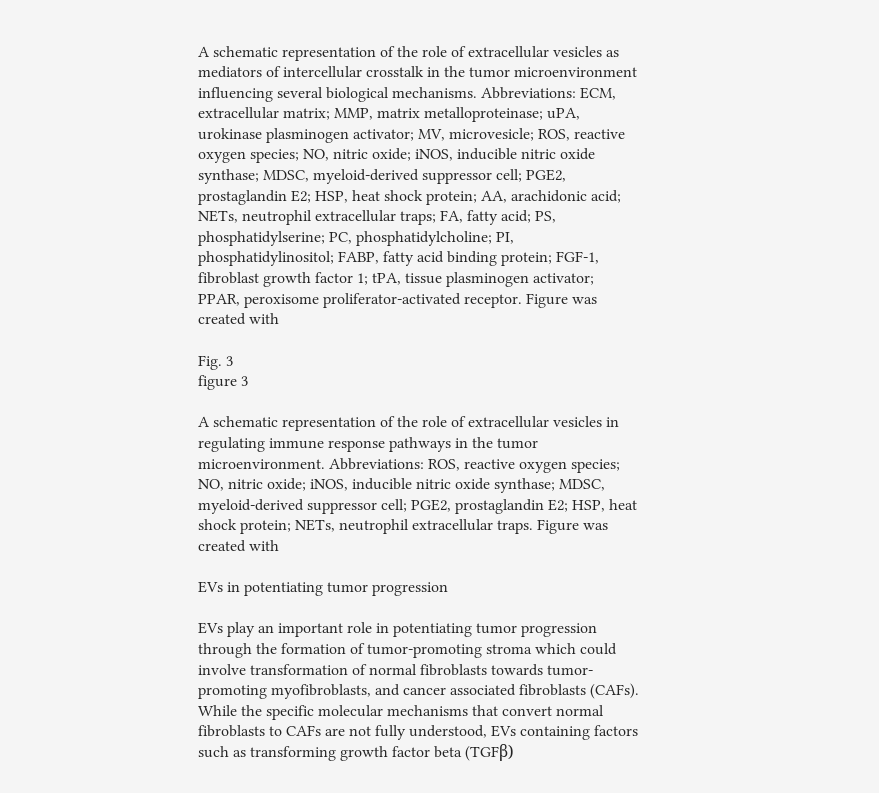A schematic representation of the role of extracellular vesicles as mediators of intercellular crosstalk in the tumor microenvironment influencing several biological mechanisms. Abbreviations: ECM, extracellular matrix; MMP, matrix metalloproteinase; uPA, urokinase plasminogen activator; MV, microvesicle; ROS, reactive oxygen species; NO, nitric oxide; iNOS, inducible nitric oxide synthase; MDSC, myeloid-derived suppressor cell; PGE2, prostaglandin E2; HSP, heat shock protein; AA, arachidonic acid; NETs, neutrophil extracellular traps; FA, fatty acid; PS, phosphatidylserine; PC, phosphatidylcholine; PI, phosphatidylinositol; FABP, fatty acid binding protein; FGF-1, fibroblast growth factor 1; tPA, tissue plasminogen activator; PPAR, peroxisome proliferator-activated receptor. Figure was created with

Fig. 3
figure 3

A schematic representation of the role of extracellular vesicles in regulating immune response pathways in the tumor microenvironment. Abbreviations: ROS, reactive oxygen species; NO, nitric oxide; iNOS, inducible nitric oxide synthase; MDSC, myeloid-derived suppressor cell; PGE2, prostaglandin E2; HSP, heat shock protein; NETs, neutrophil extracellular traps. Figure was created with

EVs in potentiating tumor progression

EVs play an important role in potentiating tumor progression through the formation of tumor-promoting stroma which could involve transformation of normal fibroblasts towards tumor-promoting myofibroblasts, and cancer associated fibroblasts (CAFs). While the specific molecular mechanisms that convert normal fibroblasts to CAFs are not fully understood, EVs containing factors such as transforming growth factor beta (TGFβ)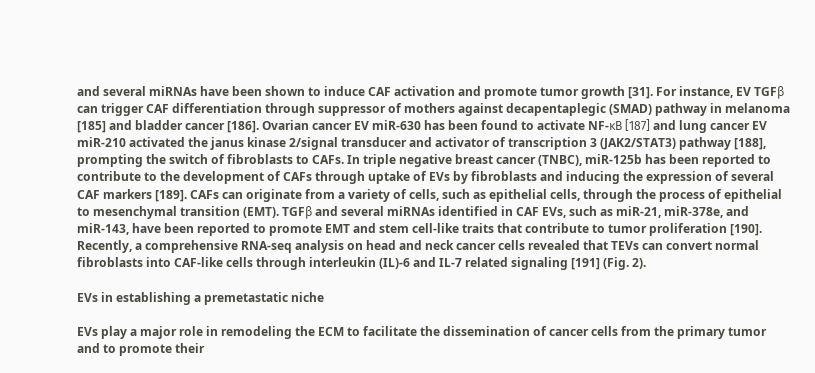and several miRNAs have been shown to induce CAF activation and promote tumor growth [31]. For instance, EV TGFβ can trigger CAF differentiation through suppressor of mothers against decapentaplegic (SMAD) pathway in melanoma [185] and bladder cancer [186]. Ovarian cancer EV miR-630 has been found to activate NF-κB [187] and lung cancer EV miR-210 activated the janus kinase 2/signal transducer and activator of transcription 3 (JAK2/STAT3) pathway [188], prompting the switch of fibroblasts to CAFs. In triple negative breast cancer (TNBC), miR-125b has been reported to contribute to the development of CAFs through uptake of EVs by fibroblasts and inducing the expression of several CAF markers [189]. CAFs can originate from a variety of cells, such as epithelial cells, through the process of epithelial to mesenchymal transition (EMT). TGFβ and several miRNAs identified in CAF EVs, such as miR-21, miR-378e, and miR-143, have been reported to promote EMT and stem cell-like traits that contribute to tumor proliferation [190]. Recently, a comprehensive RNA-seq analysis on head and neck cancer cells revealed that TEVs can convert normal fibroblasts into CAF-like cells through interleukin (IL)-6 and IL-7 related signaling [191] (Fig. 2).

EVs in establishing a premetastatic niche

EVs play a major role in remodeling the ECM to facilitate the dissemination of cancer cells from the primary tumor and to promote their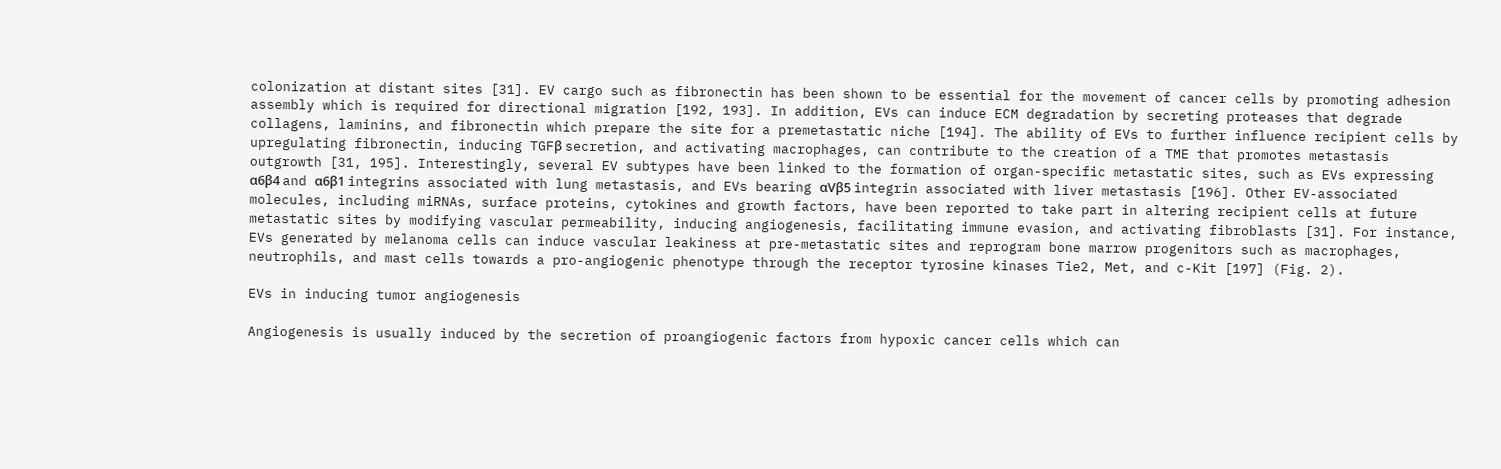colonization at distant sites [31]. EV cargo such as fibronectin has been shown to be essential for the movement of cancer cells by promoting adhesion assembly which is required for directional migration [192, 193]. In addition, EVs can induce ECM degradation by secreting proteases that degrade collagens, laminins, and fibronectin which prepare the site for a premetastatic niche [194]. The ability of EVs to further influence recipient cells by upregulating fibronectin, inducing TGFβ secretion, and activating macrophages, can contribute to the creation of a TME that promotes metastasis outgrowth [31, 195]. Interestingly, several EV subtypes have been linked to the formation of organ-specific metastatic sites, such as EVs expressing α6β4 and α6β1 integrins associated with lung metastasis, and EVs bearing αVβ5 integrin associated with liver metastasis [196]. Other EV-associated molecules, including miRNAs, surface proteins, cytokines and growth factors, have been reported to take part in altering recipient cells at future metastatic sites by modifying vascular permeability, inducing angiogenesis, facilitating immune evasion, and activating fibroblasts [31]. For instance, EVs generated by melanoma cells can induce vascular leakiness at pre-metastatic sites and reprogram bone marrow progenitors such as macrophages, neutrophils, and mast cells towards a pro-angiogenic phenotype through the receptor tyrosine kinases Tie2, Met, and c-Kit [197] (Fig. 2).

EVs in inducing tumor angiogenesis

Angiogenesis is usually induced by the secretion of proangiogenic factors from hypoxic cancer cells which can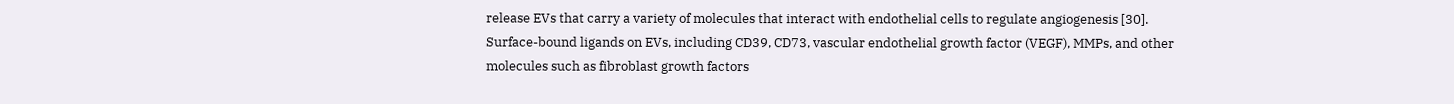release EVs that carry a variety of molecules that interact with endothelial cells to regulate angiogenesis [30]. Surface-bound ligands on EVs, including CD39, CD73, vascular endothelial growth factor (VEGF), MMPs, and other molecules such as fibroblast growth factors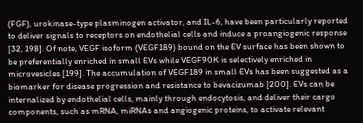(FGF), urokinase-type plasminogen activator, and IL-6, have been particularly reported to deliver signals to receptors on endothelial cells and induce a proangiogenic response [32, 198]. Of note, VEGF isoform (VEGF189) bound on the EV surface has been shown to be preferentially enriched in small EVs while VEGF90K is selectively enriched in microvesicles [199]. The accumulation of VEGF189 in small EVs has been suggested as a biomarker for disease progression and resistance to bevacizumab [200]. EVs can be internalized by endothelial cells, mainly through endocytosis, and deliver their cargo components, such as mRNA, miRNAs and angiogenic proteins, to activate relevant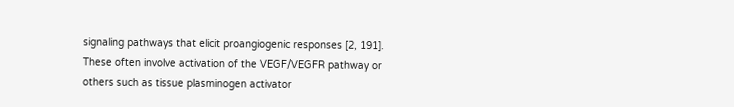signaling pathways that elicit proangiogenic responses [2, 191]. These often involve activation of the VEGF/VEGFR pathway or others such as tissue plasminogen activator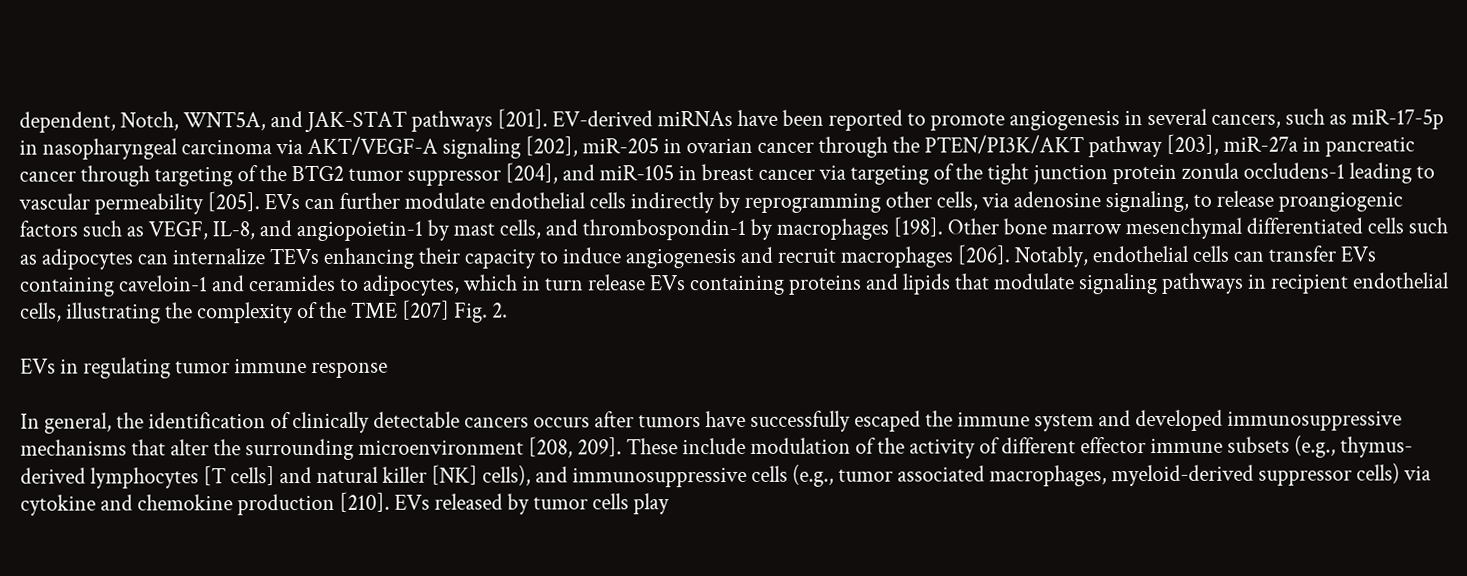dependent, Notch, WNT5A, and JAK-STAT pathways [201]. EV-derived miRNAs have been reported to promote angiogenesis in several cancers, such as miR-17-5p in nasopharyngeal carcinoma via AKT/VEGF-A signaling [202], miR-205 in ovarian cancer through the PTEN/PI3K/AKT pathway [203], miR-27a in pancreatic cancer through targeting of the BTG2 tumor suppressor [204], and miR-105 in breast cancer via targeting of the tight junction protein zonula occludens-1 leading to vascular permeability [205]. EVs can further modulate endothelial cells indirectly by reprogramming other cells, via adenosine signaling, to release proangiogenic factors such as VEGF, IL-8, and angiopoietin-1 by mast cells, and thrombospondin-1 by macrophages [198]. Other bone marrow mesenchymal differentiated cells such as adipocytes can internalize TEVs enhancing their capacity to induce angiogenesis and recruit macrophages [206]. Notably, endothelial cells can transfer EVs containing caveloin-1 and ceramides to adipocytes, which in turn release EVs containing proteins and lipids that modulate signaling pathways in recipient endothelial cells, illustrating the complexity of the TME [207] Fig. 2.

EVs in regulating tumor immune response

In general, the identification of clinically detectable cancers occurs after tumors have successfully escaped the immune system and developed immunosuppressive mechanisms that alter the surrounding microenvironment [208, 209]. These include modulation of the activity of different effector immune subsets (e.g., thymus-derived lymphocytes [T cells] and natural killer [NK] cells), and immunosuppressive cells (e.g., tumor associated macrophages, myeloid-derived suppressor cells) via cytokine and chemokine production [210]. EVs released by tumor cells play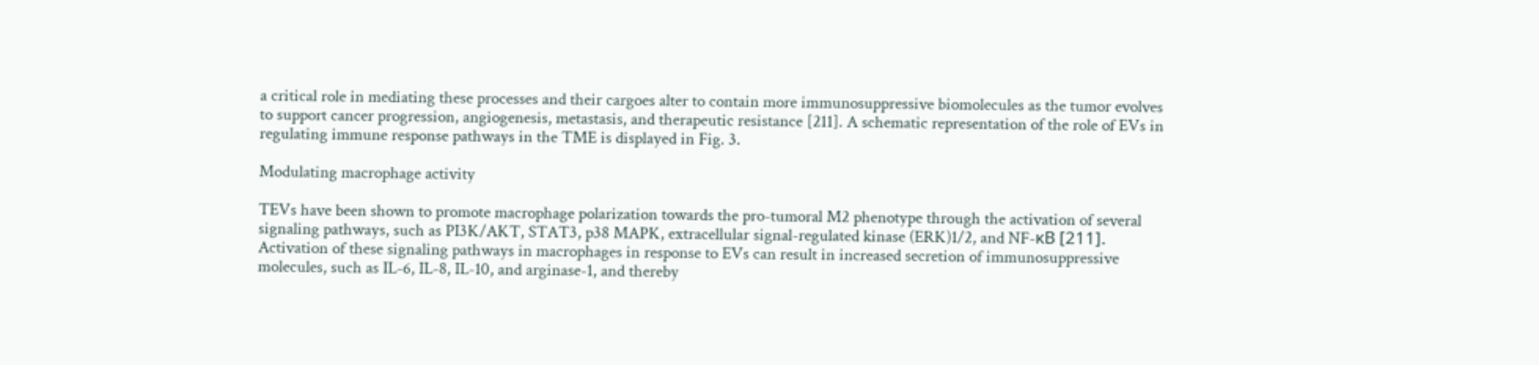a critical role in mediating these processes and their cargoes alter to contain more immunosuppressive biomolecules as the tumor evolves to support cancer progression, angiogenesis, metastasis, and therapeutic resistance [211]. A schematic representation of the role of EVs in regulating immune response pathways in the TME is displayed in Fig. 3.

Modulating macrophage activity

TEVs have been shown to promote macrophage polarization towards the pro-tumoral M2 phenotype through the activation of several signaling pathways, such as PI3K/AKT, STAT3, p38 MAPK, extracellular signal-regulated kinase (ERK)1/2, and NF-κB [211]. Activation of these signaling pathways in macrophages in response to EVs can result in increased secretion of immunosuppressive molecules, such as IL-6, IL-8, IL-10, and arginase-1, and thereby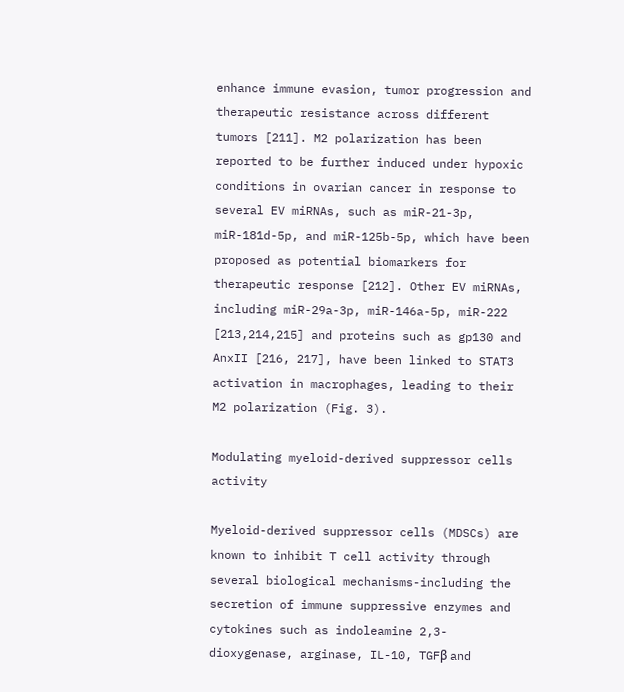enhance immune evasion, tumor progression and therapeutic resistance across different tumors [211]. M2 polarization has been reported to be further induced under hypoxic conditions in ovarian cancer in response to several EV miRNAs, such as miR-21-3p, miR-181d-5p, and miR-125b-5p, which have been proposed as potential biomarkers for therapeutic response [212]. Other EV miRNAs, including miR-29a-3p, miR-146a-5p, miR-222 [213,214,215] and proteins such as gp130 and AnxII [216, 217], have been linked to STAT3 activation in macrophages, leading to their M2 polarization (Fig. 3).

Modulating myeloid-derived suppressor cells activity

Myeloid-derived suppressor cells (MDSCs) are known to inhibit T cell activity through several biological mechanisms-including the secretion of immune suppressive enzymes and cytokines such as indoleamine 2,3-dioxygenase, arginase, IL-10, TGFβ and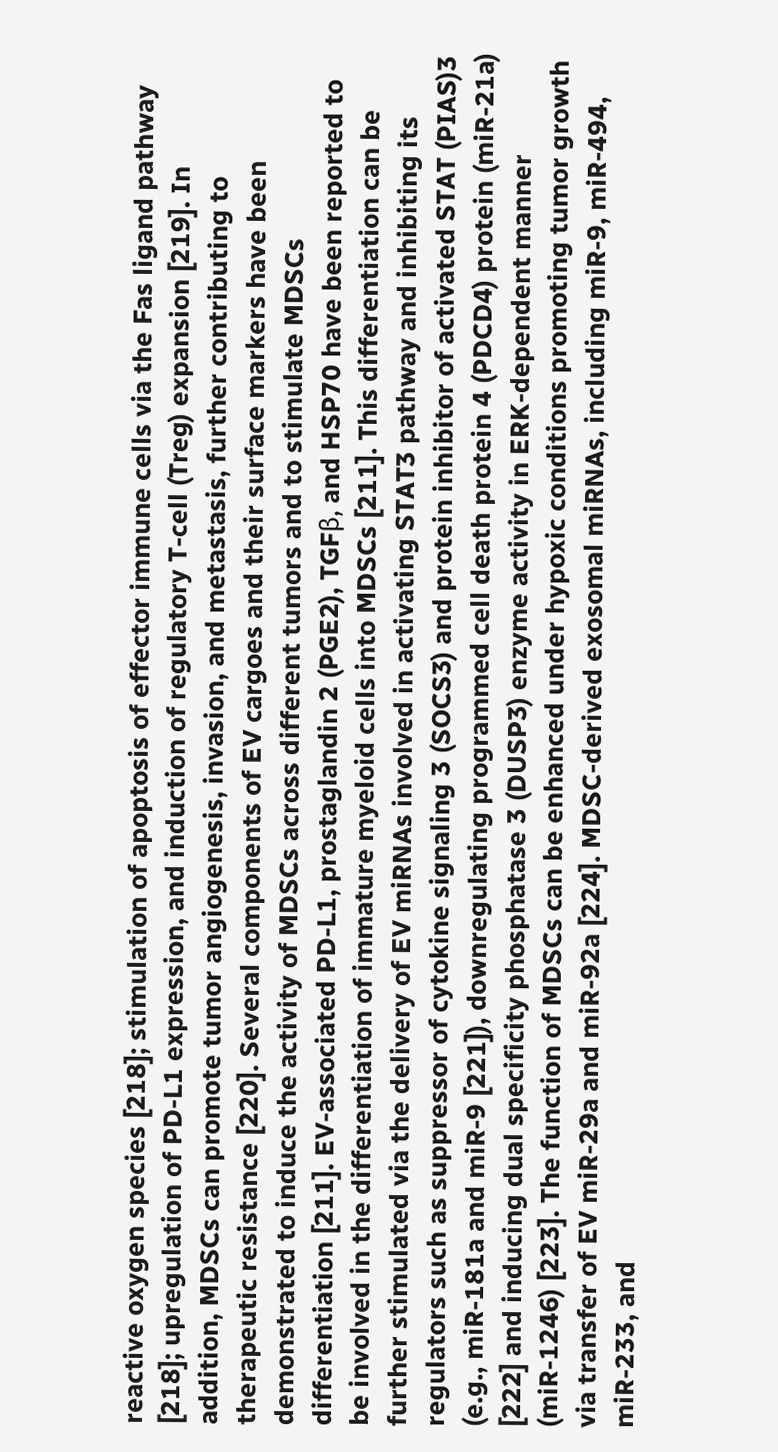reactive oxygen species [218]; stimulation of apoptosis of effector immune cells via the Fas ligand pathway [218]; upregulation of PD-L1 expression, and induction of regulatory T-cell (Treg) expansion [219]. In addition, MDSCs can promote tumor angiogenesis, invasion, and metastasis, further contributing to therapeutic resistance [220]. Several components of EV cargoes and their surface markers have been demonstrated to induce the activity of MDSCs across different tumors and to stimulate MDSCs differentiation [211]. EV-associated PD-L1, prostaglandin 2 (PGE2), TGFβ, and HSP70 have been reported to be involved in the differentiation of immature myeloid cells into MDSCs [211]. This differentiation can be further stimulated via the delivery of EV miRNAs involved in activating STAT3 pathway and inhibiting its regulators such as suppressor of cytokine signaling 3 (SOCS3) and protein inhibitor of activated STAT (PIAS)3 (e.g., miR-181a and miR-9 [221]), downregulating programmed cell death protein 4 (PDCD4) protein (miR-21a) [222] and inducing dual specificity phosphatase 3 (DUSP3) enzyme activity in ERK-dependent manner (miR-1246) [223]. The function of MDSCs can be enhanced under hypoxic conditions promoting tumor growth via transfer of EV miR-29a and miR-92a [224]. MDSC-derived exosomal miRNAs, including miR-9, miR-494, miR-233, and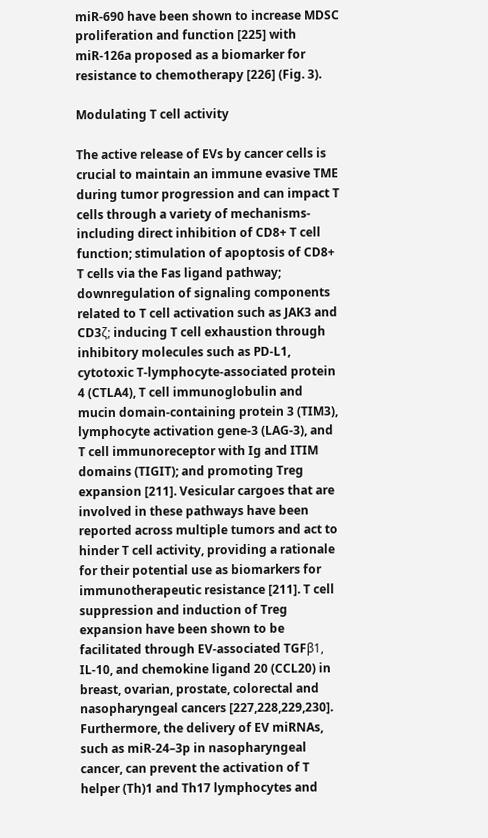miR-690 have been shown to increase MDSC proliferation and function [225] with miR-126a proposed as a biomarker for resistance to chemotherapy [226] (Fig. 3).

Modulating T cell activity

The active release of EVs by cancer cells is crucial to maintain an immune evasive TME during tumor progression and can impact T cells through a variety of mechanisms-including direct inhibition of CD8+ T cell function; stimulation of apoptosis of CD8+ T cells via the Fas ligand pathway; downregulation of signaling components related to T cell activation such as JAK3 and CD3ζ; inducing T cell exhaustion through inhibitory molecules such as PD-L1, cytotoxic T-lymphocyte-associated protein 4 (CTLA4), T cell immunoglobulin and mucin domain-containing protein 3 (TIM3), lymphocyte activation gene-3 (LAG-3), and T cell immunoreceptor with Ig and ITIM domains (TIGIT); and promoting Treg expansion [211]. Vesicular cargoes that are involved in these pathways have been reported across multiple tumors and act to hinder T cell activity, providing a rationale for their potential use as biomarkers for immunotherapeutic resistance [211]. T cell suppression and induction of Treg expansion have been shown to be facilitated through EV-associated TGFβ1, IL-10, and chemokine ligand 20 (CCL20) in breast, ovarian, prostate, colorectal and nasopharyngeal cancers [227,228,229,230]. Furthermore, the delivery of EV miRNAs, such as miR-24–3p in nasopharyngeal cancer, can prevent the activation of T helper (Th)1 and Th17 lymphocytes and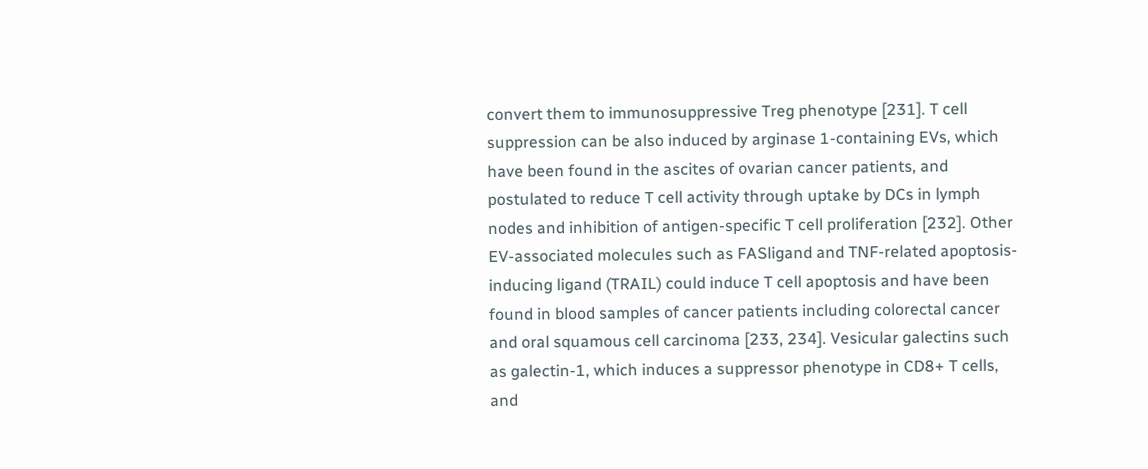convert them to immunosuppressive Treg phenotype [231]. T cell suppression can be also induced by arginase 1-containing EVs, which have been found in the ascites of ovarian cancer patients, and postulated to reduce T cell activity through uptake by DCs in lymph nodes and inhibition of antigen-specific T cell proliferation [232]. Other EV-associated molecules such as FASligand and TNF-related apoptosis-inducing ligand (TRAIL) could induce T cell apoptosis and have been found in blood samples of cancer patients including colorectal cancer and oral squamous cell carcinoma [233, 234]. Vesicular galectins such as galectin-1, which induces a suppressor phenotype in CD8+ T cells, and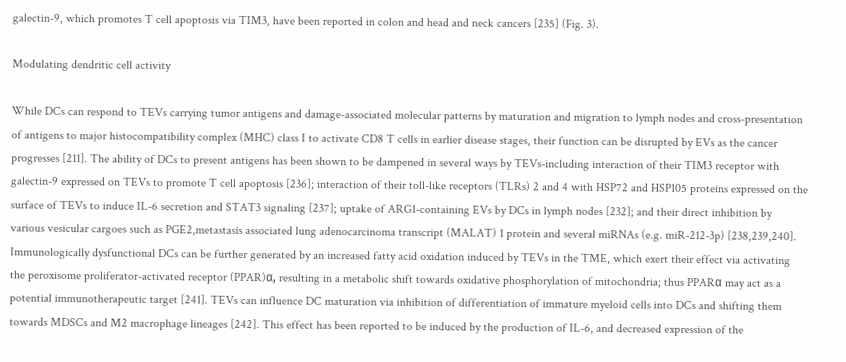galectin-9, which promotes T cell apoptosis via TIM3, have been reported in colon and head and neck cancers [235] (Fig. 3).

Modulating dendritic cell activity

While DCs can respond to TEVs carrying tumor antigens and damage-associated molecular patterns by maturation and migration to lymph nodes and cross-presentation of antigens to major histocompatibility complex (MHC) class I to activate CD8 T cells in earlier disease stages, their function can be disrupted by EVs as the cancer progresses [211]. The ability of DCs to present antigens has been shown to be dampened in several ways by TEVs-including interaction of their TIM3 receptor with galectin-9 expressed on TEVs to promote T cell apoptosis [236]; interaction of their toll-like receptors (TLRs) 2 and 4 with HSP72 and HSP105 proteins expressed on the surface of TEVs to induce IL-6 secretion and STAT3 signaling [237]; uptake of ARG1-containing EVs by DCs in lymph nodes [232]; and their direct inhibition by various vesicular cargoes such as PGE2,metastasis associated lung adenocarcinoma transcript (MALAT) 1 protein and several miRNAs (e.g. miR-212-3p) [238,239,240]. Immunologically dysfunctional DCs can be further generated by an increased fatty acid oxidation induced by TEVs in the TME, which exert their effect via activating the peroxisome proliferator-activated receptor (PPAR)α, resulting in a metabolic shift towards oxidative phosphorylation of mitochondria; thus PPARα may act as a potential immunotherapeutic target [241]. TEVs can influence DC maturation via inhibition of differentiation of immature myeloid cells into DCs and shifting them towards MDSCs and M2 macrophage lineages [242]. This effect has been reported to be induced by the production of IL-6, and decreased expression of the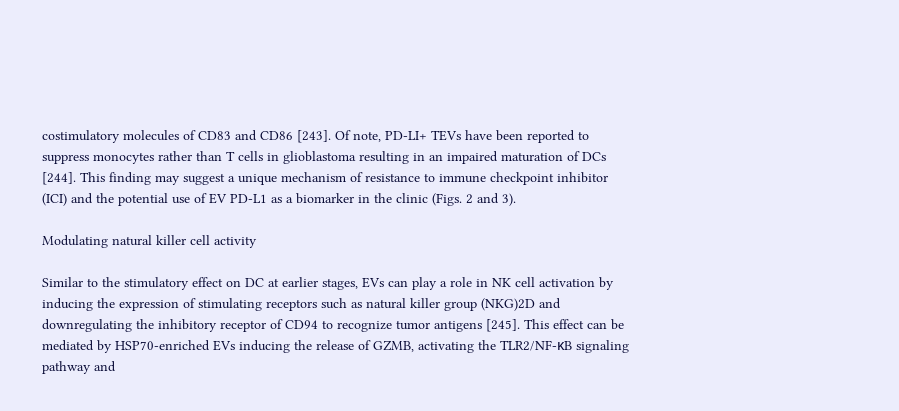costimulatory molecules of CD83 and CD86 [243]. Of note, PD-LI+ TEVs have been reported to suppress monocytes rather than T cells in glioblastoma resulting in an impaired maturation of DCs [244]. This finding may suggest a unique mechanism of resistance to immune checkpoint inhibitor (ICI) and the potential use of EV PD-L1 as a biomarker in the clinic (Figs. 2 and 3).

Modulating natural killer cell activity

Similar to the stimulatory effect on DC at earlier stages, EVs can play a role in NK cell activation by inducing the expression of stimulating receptors such as natural killer group (NKG)2D and downregulating the inhibitory receptor of CD94 to recognize tumor antigens [245]. This effect can be mediated by HSP70-enriched EVs inducing the release of GZMB, activating the TLR2/NF-κB signaling pathway and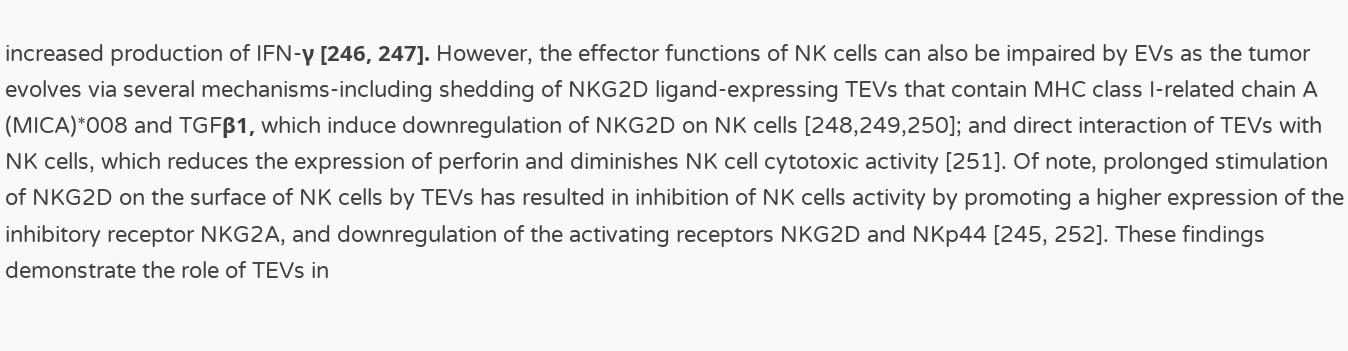increased production of IFN-γ [246, 247]. However, the effector functions of NK cells can also be impaired by EVs as the tumor evolves via several mechanisms-including shedding of NKG2D ligand-expressing TEVs that contain MHC class I-related chain A (MICA)*008 and TGFβ1, which induce downregulation of NKG2D on NK cells [248,249,250]; and direct interaction of TEVs with NK cells, which reduces the expression of perforin and diminishes NK cell cytotoxic activity [251]. Of note, prolonged stimulation of NKG2D on the surface of NK cells by TEVs has resulted in inhibition of NK cells activity by promoting a higher expression of the inhibitory receptor NKG2A, and downregulation of the activating receptors NKG2D and NKp44 [245, 252]. These findings demonstrate the role of TEVs in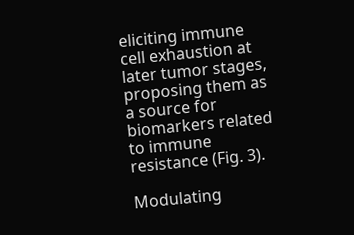eliciting immune cell exhaustion at later tumor stages, proposing them as a source for biomarkers related to immune resistance (Fig. 3).

Modulating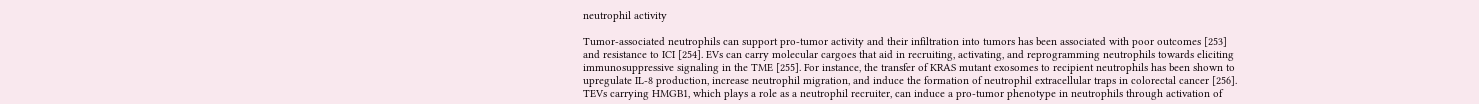neutrophil activity

Tumor-associated neutrophils can support pro-tumor activity and their infiltration into tumors has been associated with poor outcomes [253] and resistance to ICI [254]. EVs can carry molecular cargoes that aid in recruiting, activating, and reprogramming neutrophils towards eliciting immunosuppressive signaling in the TME [255]. For instance, the transfer of KRAS mutant exosomes to recipient neutrophils has been shown to upregulate IL-8 production, increase neutrophil migration, and induce the formation of neutrophil extracellular traps in colorectal cancer [256]. TEVs carrying HMGB1, which plays a role as a neutrophil recruiter, can induce a pro-tumor phenotype in neutrophils through activation of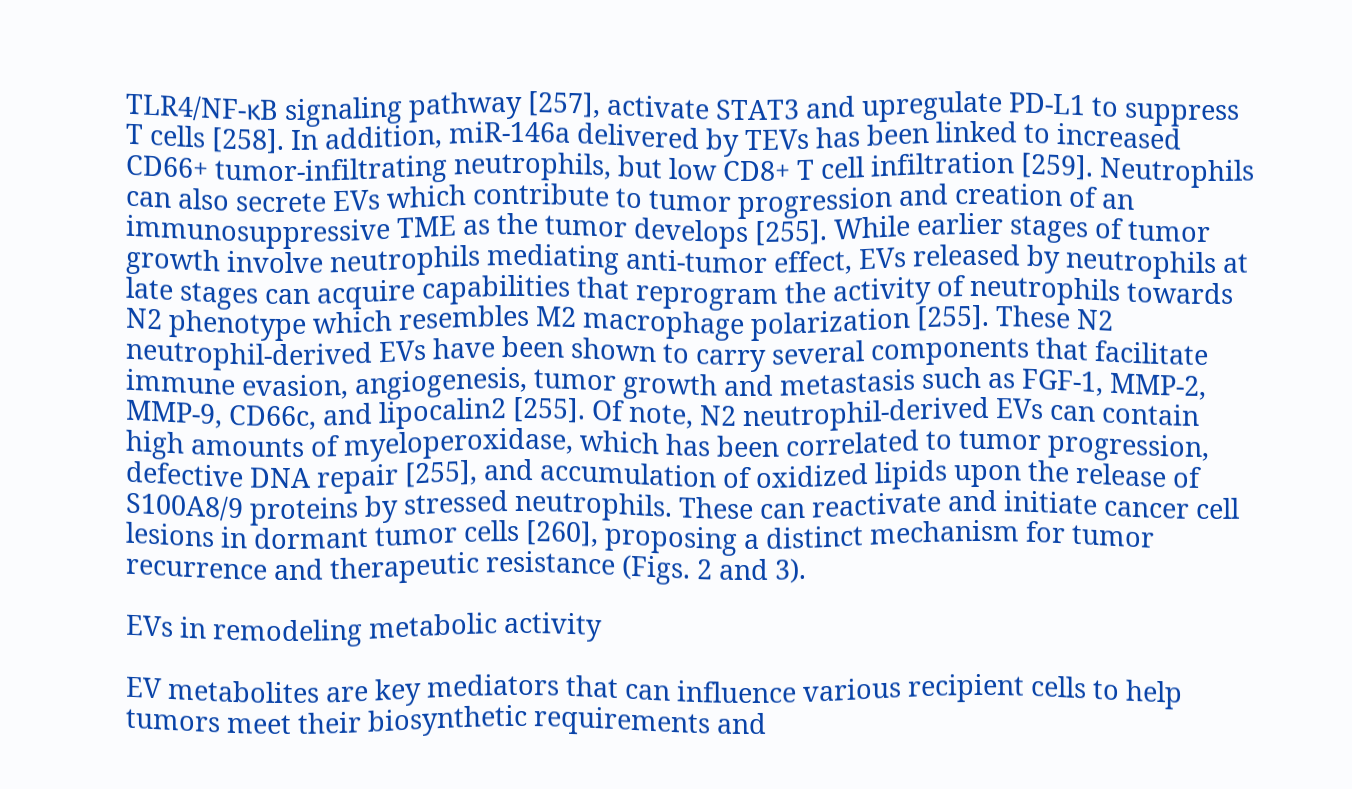TLR4/NF-κB signaling pathway [257], activate STAT3 and upregulate PD-L1 to suppress T cells [258]. In addition, miR-146a delivered by TEVs has been linked to increased CD66+ tumor-infiltrating neutrophils, but low CD8+ T cell infiltration [259]. Neutrophils can also secrete EVs which contribute to tumor progression and creation of an immunosuppressive TME as the tumor develops [255]. While earlier stages of tumor growth involve neutrophils mediating anti-tumor effect, EVs released by neutrophils at late stages can acquire capabilities that reprogram the activity of neutrophils towards N2 phenotype which resembles M2 macrophage polarization [255]. These N2 neutrophil-derived EVs have been shown to carry several components that facilitate immune evasion, angiogenesis, tumor growth and metastasis such as FGF-1, MMP-2, MMP-9, CD66c, and lipocalin2 [255]. Of note, N2 neutrophil-derived EVs can contain high amounts of myeloperoxidase, which has been correlated to tumor progression, defective DNA repair [255], and accumulation of oxidized lipids upon the release of S100A8/9 proteins by stressed neutrophils. These can reactivate and initiate cancer cell lesions in dormant tumor cells [260], proposing a distinct mechanism for tumor recurrence and therapeutic resistance (Figs. 2 and 3).

EVs in remodeling metabolic activity

EV metabolites are key mediators that can influence various recipient cells to help tumors meet their biosynthetic requirements and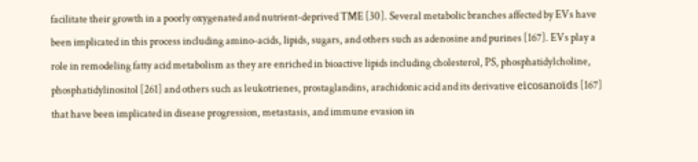facilitate their growth in a poorly oxygenated and nutrient-deprived TME [30]. Several metabolic branches affected by EVs have been implicated in this process including amino-acids, lipids, sugars, and others such as adenosine and purines [167]. EVs play a role in remodeling fatty acid metabolism as they are enriched in bioactive lipids including cholesterol, PS, phosphatidylcholine, phosphatidylinositol [261] and others such as leukotrienes, prostaglandins, arachidonic acid and its derivative eicosanoïds [167] that have been implicated in disease progression, metastasis, and immune evasion in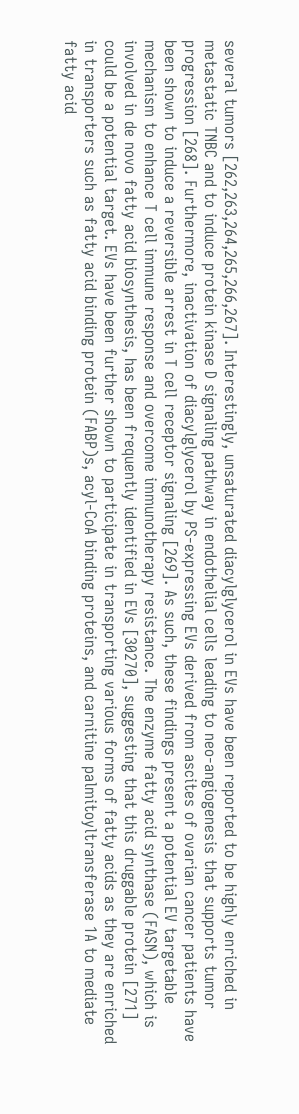several tumors [262,263,264,265,266,267]. Interestingly, unsaturated diacylglycerol in EVs have been reported to be highly enriched in metastatic TNBC and to induce protein kinase D signaling pathway in endothelial cells leading to neo-angiogenesis that supports tumor progression [268]. Furthermore, inactivation of diacylglycerol by PS-expressing EVs derived from ascites of ovarian cancer patients have been shown to induce a reversible arrest in T cell receptor signaling [269]. As such, these findings present a potential EV targetable mechanism to enhance T cell immune response and overcome immunotherapy resistance. The enzyme fatty acid synthase (FASN), which is involved in de novo fatty acid biosynthesis, has been frequently identified in EVs [30270], suggesting that this druggable protein [271] could be a potential target. EVs have been further shown to participate in transporting various forms of fatty acids as they are enriched in transporters such as fatty acid binding protein (FABP)s, acyl-CoA binding proteins, and carnitine palmitoyltransferase 1A to mediate fatty acid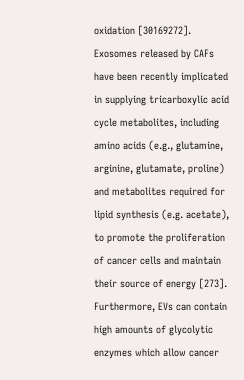oxidation [30169272]. Exosomes released by CAFs have been recently implicated in supplying tricarboxylic acid cycle metabolites, including amino acids (e.g., glutamine, arginine, glutamate, proline) and metabolites required for lipid synthesis (e.g. acetate), to promote the proliferation of cancer cells and maintain their source of energy [273]. Furthermore, EVs can contain high amounts of glycolytic enzymes which allow cancer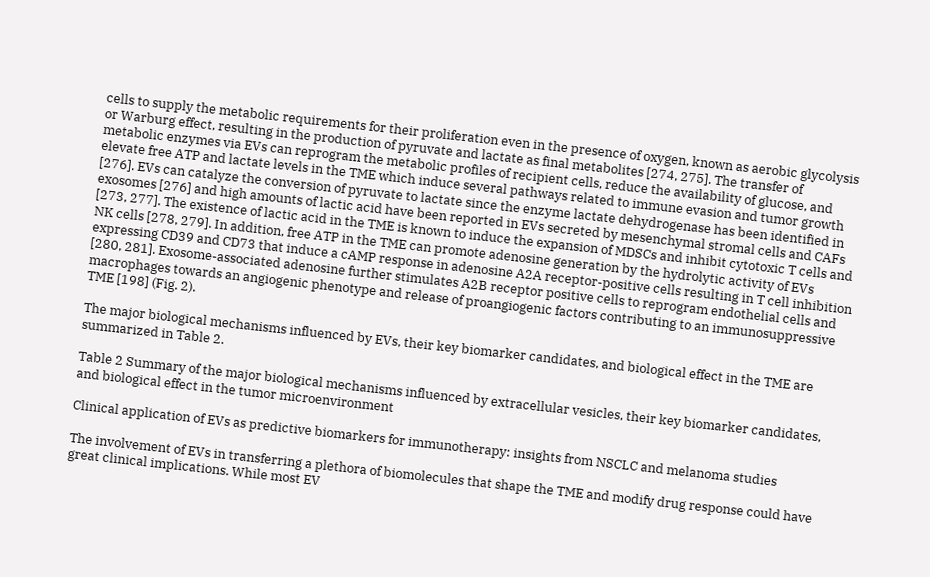cells to supply the metabolic requirements for their proliferation even in the presence of oxygen, known as aerobic glycolysis or Warburg effect, resulting in the production of pyruvate and lactate as final metabolites [274, 275]. The transfer of metabolic enzymes via EVs can reprogram the metabolic profiles of recipient cells, reduce the availability of glucose, and elevate free ATP and lactate levels in the TME which induce several pathways related to immune evasion and tumor growth [276]. EVs can catalyze the conversion of pyruvate to lactate since the enzyme lactate dehydrogenase has been identified in exosomes [276] and high amounts of lactic acid have been reported in EVs secreted by mesenchymal stromal cells and CAFs [273, 277]. The existence of lactic acid in the TME is known to induce the expansion of MDSCs and inhibit cytotoxic T cells and NK cells [278, 279]. In addition, free ATP in the TME can promote adenosine generation by the hydrolytic activity of EVs expressing CD39 and CD73 that induce a cAMP response in adenosine A2A receptor-positive cells resulting in T cell inhibition [280, 281]. Exosome-associated adenosine further stimulates A2B receptor positive cells to reprogram endothelial cells and macrophages towards an angiogenic phenotype and release of proangiogenic factors contributing to an immunosuppressive TME [198] (Fig. 2).

The major biological mechanisms influenced by EVs, their key biomarker candidates, and biological effect in the TME are summarized in Table 2.

Table 2 Summary of the major biological mechanisms influenced by extracellular vesicles, their key biomarker candidates, and biological effect in the tumor microenvironment

Clinical application of EVs as predictive biomarkers for immunotherapy: insights from NSCLC and melanoma studies

The involvement of EVs in transferring a plethora of biomolecules that shape the TME and modify drug response could have great clinical implications. While most EV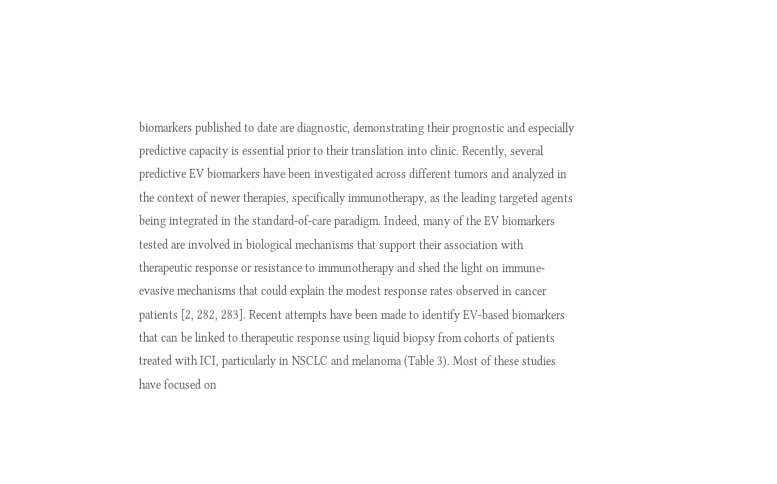biomarkers published to date are diagnostic, demonstrating their prognostic and especially predictive capacity is essential prior to their translation into clinic. Recently, several predictive EV biomarkers have been investigated across different tumors and analyzed in the context of newer therapies, specifically immunotherapy, as the leading targeted agents being integrated in the standard-of-care paradigm. Indeed, many of the EV biomarkers tested are involved in biological mechanisms that support their association with therapeutic response or resistance to immunotherapy and shed the light on immune-evasive mechanisms that could explain the modest response rates observed in cancer patients [2, 282, 283]. Recent attempts have been made to identify EV-based biomarkers that can be linked to therapeutic response using liquid biopsy from cohorts of patients treated with ICI, particularly in NSCLC and melanoma (Table 3). Most of these studies have focused on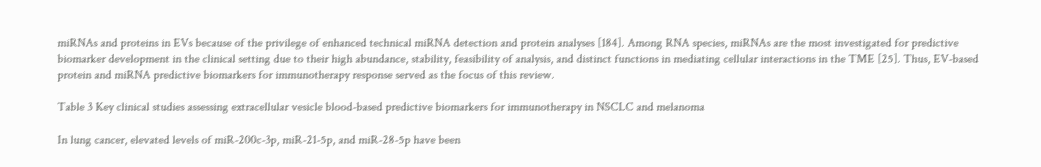miRNAs and proteins in EVs because of the privilege of enhanced technical miRNA detection and protein analyses [184]. Among RNA species, miRNAs are the most investigated for predictive biomarker development in the clinical setting due to their high abundance, stability, feasibility of analysis, and distinct functions in mediating cellular interactions in the TME [25]. Thus, EV-based protein and miRNA predictive biomarkers for immunotherapy response served as the focus of this review.

Table 3 Key clinical studies assessing extracellular vesicle blood-based predictive biomarkers for immunotherapy in NSCLC and melanoma

In lung cancer, elevated levels of miR-200c-3p, miR-21-5p, and miR-28-5p have been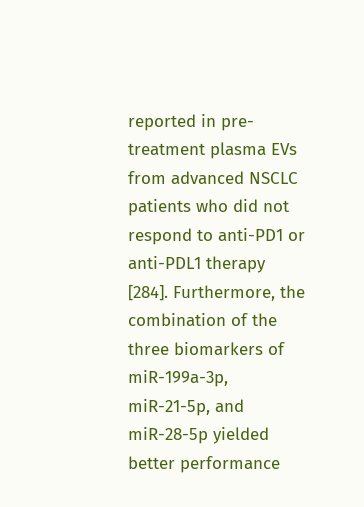reported in pre-treatment plasma EVs from advanced NSCLC patients who did not respond to anti-PD1 or anti-PDL1 therapy [284]. Furthermore, the combination of the three biomarkers of miR-199a-3p, miR-21-5p, and miR-28-5p yielded better performance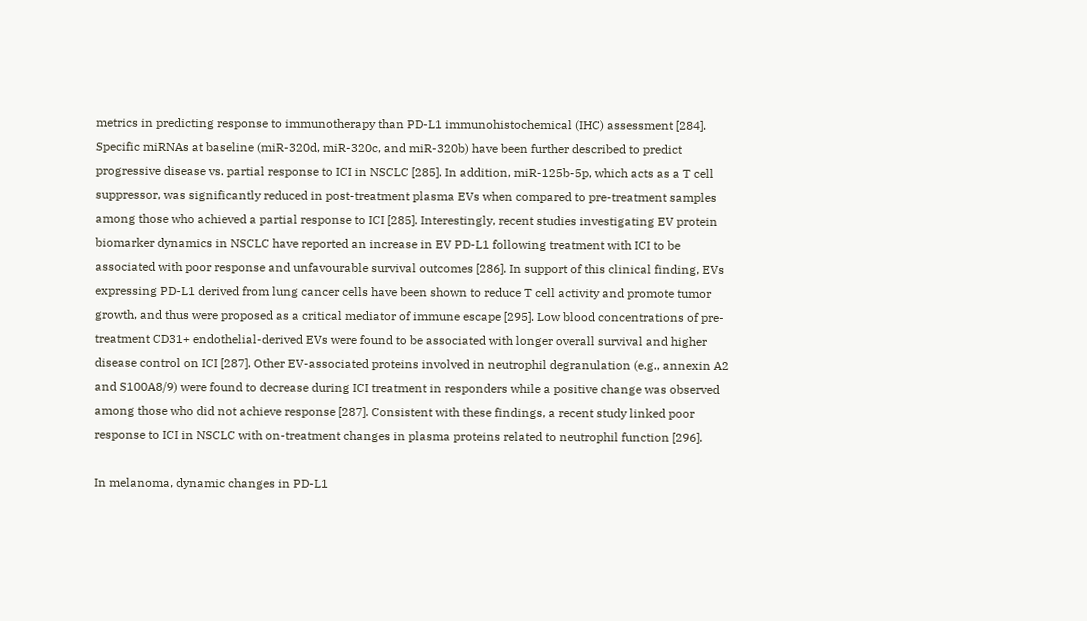metrics in predicting response to immunotherapy than PD-L1 immunohistochemical (IHC) assessment [284]. Specific miRNAs at baseline (miR-320d, miR-320c, and miR-320b) have been further described to predict progressive disease vs. partial response to ICI in NSCLC [285]. In addition, miR-125b-5p, which acts as a T cell suppressor, was significantly reduced in post-treatment plasma EVs when compared to pre-treatment samples among those who achieved a partial response to ICI [285]. Interestingly, recent studies investigating EV protein biomarker dynamics in NSCLC have reported an increase in EV PD-L1 following treatment with ICI to be associated with poor response and unfavourable survival outcomes [286]. In support of this clinical finding, EVs expressing PD-L1 derived from lung cancer cells have been shown to reduce T cell activity and promote tumor growth, and thus were proposed as a critical mediator of immune escape [295]. Low blood concentrations of pre-treatment CD31+ endothelial-derived EVs were found to be associated with longer overall survival and higher disease control on ICI [287]. Other EV-associated proteins involved in neutrophil degranulation (e.g., annexin A2 and S100A8/9) were found to decrease during ICI treatment in responders while a positive change was observed among those who did not achieve response [287]. Consistent with these findings, a recent study linked poor response to ICI in NSCLC with on-treatment changes in plasma proteins related to neutrophil function [296].

In melanoma, dynamic changes in PD-L1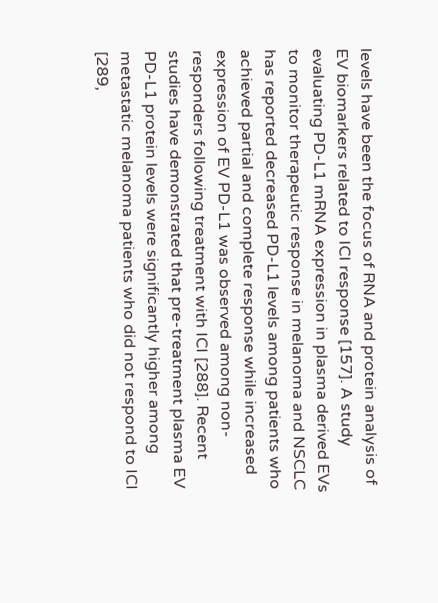levels have been the focus of RNA and protein analysis of EV biomarkers related to ICI response [157]. A study evaluating PD-L1 mRNA expression in plasma derived EVs to monitor therapeutic response in melanoma and NSCLC has reported decreased PD-L1 levels among patients who achieved partial and complete response while increased expression of EV PD-L1 was observed among non-responders following treatment with ICI [288]. Recent studies have demonstrated that pre-treatment plasma EV PD-L1 protein levels were significantly higher among metastatic melanoma patients who did not respond to ICI [289,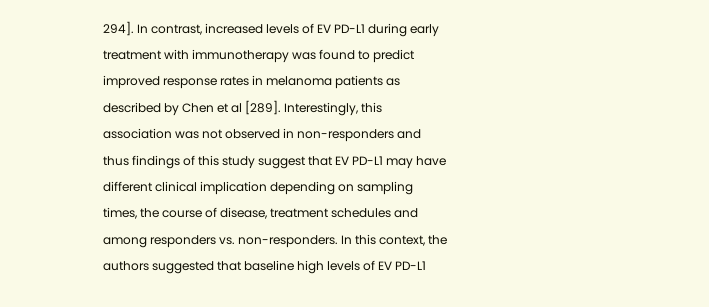294]. In contrast, increased levels of EV PD-L1 during early treatment with immunotherapy was found to predict improved response rates in melanoma patients as described by Chen et al [289]. Interestingly, this association was not observed in non-responders and thus findings of this study suggest that EV PD-L1 may have different clinical implication depending on sampling times, the course of disease, treatment schedules and among responders vs. non-responders. In this context, the authors suggested that baseline high levels of EV PD-L1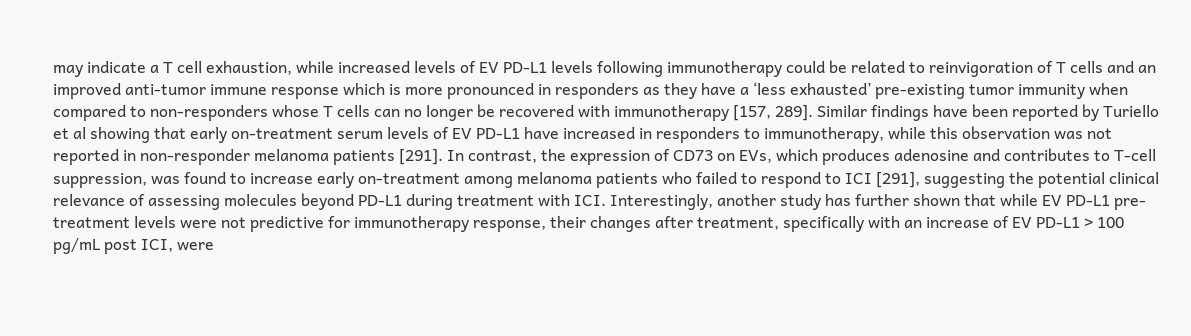may indicate a T cell exhaustion, while increased levels of EV PD-L1 levels following immunotherapy could be related to reinvigoration of T cells and an improved anti-tumor immune response which is more pronounced in responders as they have a ‘less exhausted’ pre-existing tumor immunity when compared to non-responders whose T cells can no longer be recovered with immunotherapy [157, 289]. Similar findings have been reported by Turiello et al showing that early on-treatment serum levels of EV PD-L1 have increased in responders to immunotherapy, while this observation was not reported in non-responder melanoma patients [291]. In contrast, the expression of CD73 on EVs, which produces adenosine and contributes to T-cell suppression, was found to increase early on-treatment among melanoma patients who failed to respond to ICI [291], suggesting the potential clinical relevance of assessing molecules beyond PD-L1 during treatment with ICI. Interestingly, another study has further shown that while EV PD-L1 pre-treatment levels were not predictive for immunotherapy response, their changes after treatment, specifically with an increase of EV PD-L1 > 100 pg/mL post ICI, were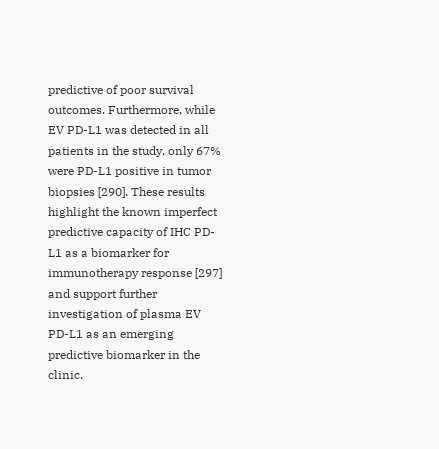predictive of poor survival outcomes. Furthermore, while EV PD-L1 was detected in all patients in the study, only 67% were PD-L1 positive in tumor biopsies [290]. These results highlight the known imperfect predictive capacity of IHC PD-L1 as a biomarker for immunotherapy response [297] and support further investigation of plasma EV PD-L1 as an emerging predictive biomarker in the clinic.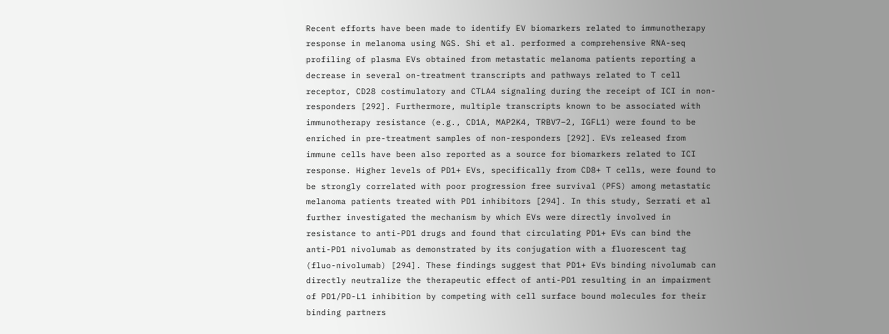Recent efforts have been made to identify EV biomarkers related to immunotherapy response in melanoma using NGS. Shi et al. performed a comprehensive RNA-seq profiling of plasma EVs obtained from metastatic melanoma patients reporting a decrease in several on-treatment transcripts and pathways related to T cell receptor, CD28 costimulatory and CTLA4 signaling during the receipt of ICI in non-responders [292]. Furthermore, multiple transcripts known to be associated with immunotherapy resistance (e.g., CD1A, MAP2K4, TRBV7–2, IGFL1) were found to be enriched in pre-treatment samples of non-responders [292]. EVs released from immune cells have been also reported as a source for biomarkers related to ICI response. Higher levels of PD1+ EVs, specifically from CD8+ T cells, were found to be strongly correlated with poor progression free survival (PFS) among metastatic melanoma patients treated with PD1 inhibitors [294]. In this study, Serratì et al further investigated the mechanism by which EVs were directly involved in resistance to anti-PD1 drugs and found that circulating PD1+ EVs can bind the anti-PD1 nivolumab as demonstrated by its conjugation with a fluorescent tag (fluo-nivolumab) [294]. These findings suggest that PD1+ EVs binding nivolumab can directly neutralize the therapeutic effect of anti-PD1 resulting in an impairment of PD1/PD-L1 inhibition by competing with cell surface bound molecules for their binding partners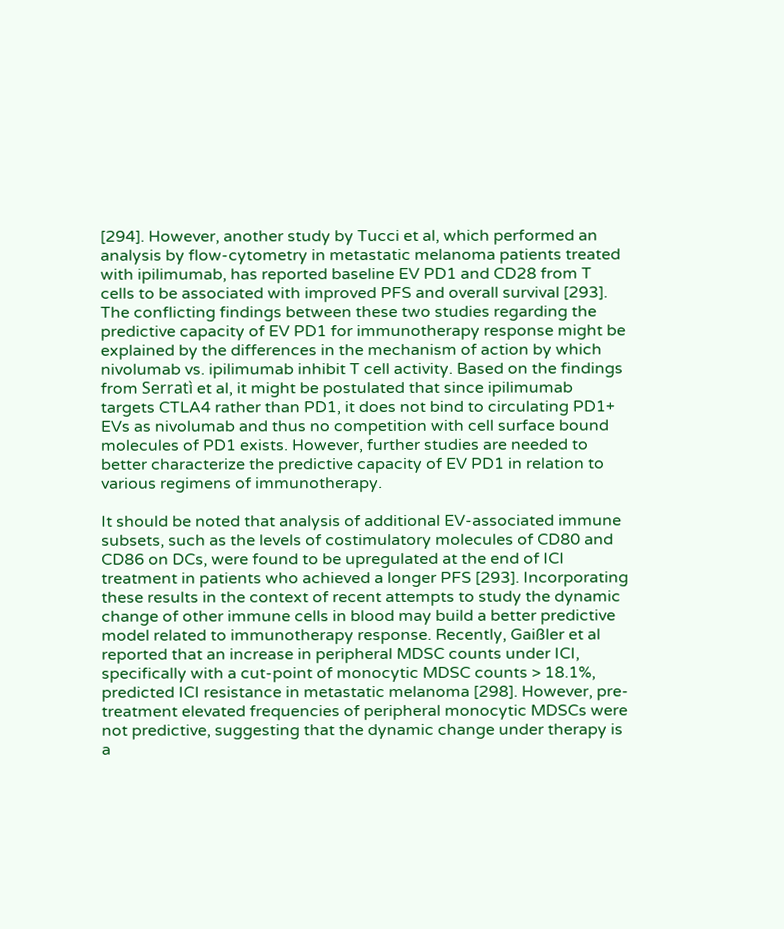[294]. However, another study by Tucci et al, which performed an analysis by flow-cytometry in metastatic melanoma patients treated with ipilimumab, has reported baseline EV PD1 and CD28 from T cells to be associated with improved PFS and overall survival [293]. The conflicting findings between these two studies regarding the predictive capacity of EV PD1 for immunotherapy response might be explained by the differences in the mechanism of action by which nivolumab vs. ipilimumab inhibit T cell activity. Based on the findings from Serratì et al, it might be postulated that since ipilimumab targets CTLA4 rather than PD1, it does not bind to circulating PD1+ EVs as nivolumab and thus no competition with cell surface bound molecules of PD1 exists. However, further studies are needed to better characterize the predictive capacity of EV PD1 in relation to various regimens of immunotherapy.

It should be noted that analysis of additional EV-associated immune subsets, such as the levels of costimulatory molecules of CD80 and CD86 on DCs, were found to be upregulated at the end of ICI treatment in patients who achieved a longer PFS [293]. Incorporating these results in the context of recent attempts to study the dynamic change of other immune cells in blood may build a better predictive model related to immunotherapy response. Recently, Gaißler et al reported that an increase in peripheral MDSC counts under ICI, specifically with a cut-point of monocytic MDSC counts > 18.1%, predicted ICI resistance in metastatic melanoma [298]. However, pre-treatment elevated frequencies of peripheral monocytic MDSCs were not predictive, suggesting that the dynamic change under therapy is a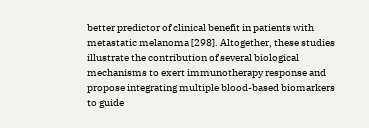better predictor of clinical benefit in patients with metastatic melanoma [298]. Altogether, these studies illustrate the contribution of several biological mechanisms to exert immunotherapy response and propose integrating multiple blood-based biomarkers to guide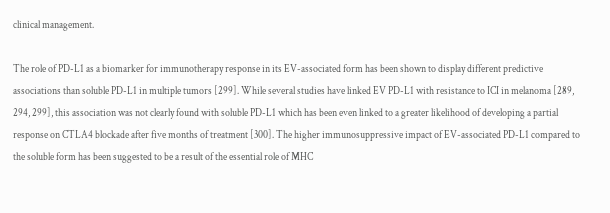clinical management.

The role of PD-L1 as a biomarker for immunotherapy response in its EV-associated form has been shown to display different predictive associations than soluble PD-L1 in multiple tumors [299]. While several studies have linked EV PD-L1 with resistance to ICI in melanoma [289, 294, 299], this association was not clearly found with soluble PD-L1 which has been even linked to a greater likelihood of developing a partial response on CTLA4 blockade after five months of treatment [300]. The higher immunosuppressive impact of EV-associated PD-L1 compared to the soluble form has been suggested to be a result of the essential role of MHC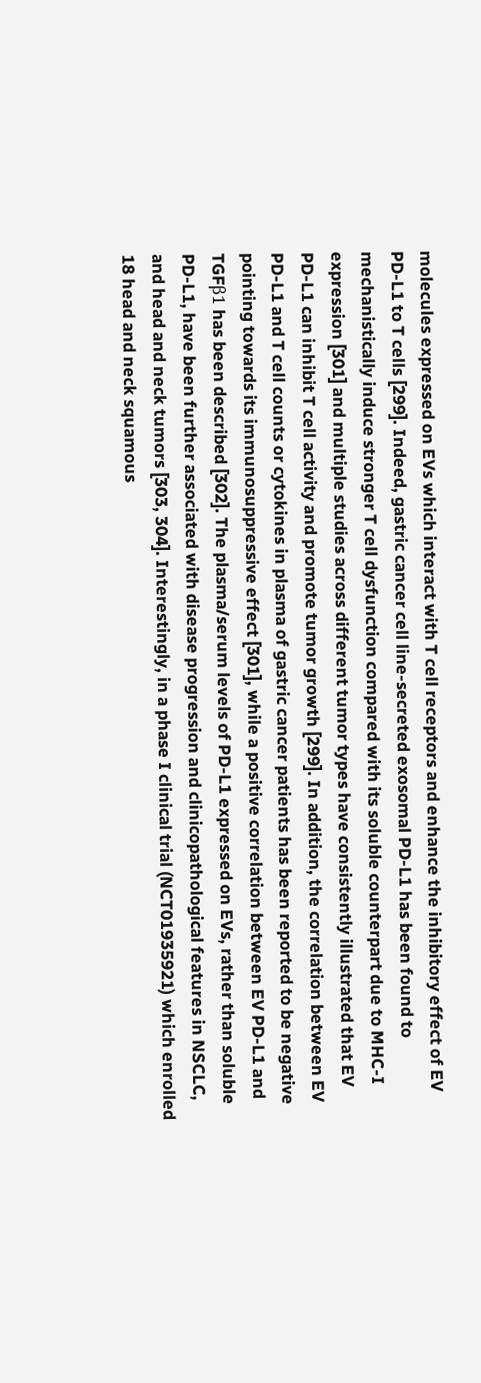molecules expressed on EVs which interact with T cell receptors and enhance the inhibitory effect of EV PD-L1 to T cells [299]. Indeed, gastric cancer cell line-secreted exosomal PD-L1 has been found to mechanistically induce stronger T cell dysfunction compared with its soluble counterpart due to MHC-I expression [301] and multiple studies across different tumor types have consistently illustrated that EV PD-L1 can inhibit T cell activity and promote tumor growth [299]. In addition, the correlation between EV PD-L1 and T cell counts or cytokines in plasma of gastric cancer patients has been reported to be negative pointing towards its immunosuppressive effect [301], while a positive correlation between EV PD-L1 and TGFβ1 has been described [302]. The plasma/serum levels of PD-L1 expressed on EVs, rather than soluble PD-L1, have been further associated with disease progression and clinicopathological features in NSCLC, and head and neck tumors [303, 304]. Interestingly, in a phase I clinical trial (NCT01935921) which enrolled 18 head and neck squamous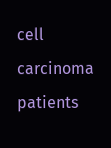cell carcinoma patients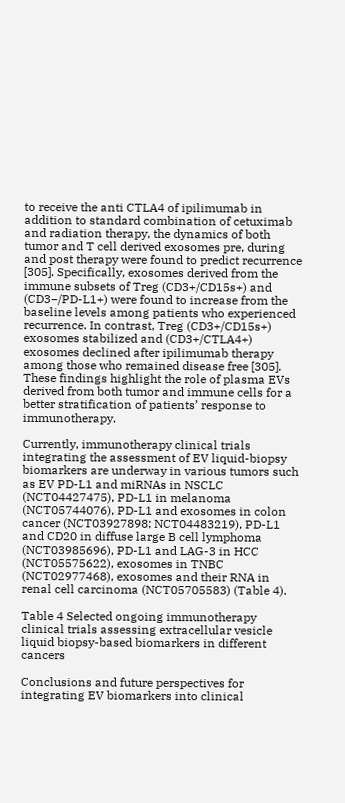to receive the anti CTLA4 of ipilimumab in addition to standard combination of cetuximab and radiation therapy, the dynamics of both tumor and T cell derived exosomes pre, during and post therapy were found to predict recurrence [305]. Specifically, exosomes derived from the immune subsets of Treg (CD3+/CD15s+) and (CD3−/PD-L1+) were found to increase from the baseline levels among patients who experienced recurrence. In contrast, Treg (CD3+/CD15s+) exosomes stabilized and (CD3+/CTLA4+) exosomes declined after ipilimumab therapy among those who remained disease free [305]. These findings highlight the role of plasma EVs derived from both tumor and immune cells for a better stratification of patients’ response to immunotherapy.

Currently, immunotherapy clinical trials integrating the assessment of EV liquid-biopsy biomarkers are underway in various tumors such as EV PD-L1 and miRNAs in NSCLC (NCT04427475), PD-L1 in melanoma (NCT05744076), PD-L1 and exosomes in colon cancer (NCT03927898; NCT04483219), PD-L1 and CD20 in diffuse large B cell lymphoma (NCT03985696), PD-L1 and LAG-3 in HCC (NCT05575622), exosomes in TNBC (NCT02977468), exosomes and their RNA in renal cell carcinoma (NCT05705583) (Table 4).

Table 4 Selected ongoing immunotherapy clinical trials assessing extracellular vesicle liquid biopsy-based biomarkers in different cancers

Conclusions and future perspectives for integrating EV biomarkers into clinical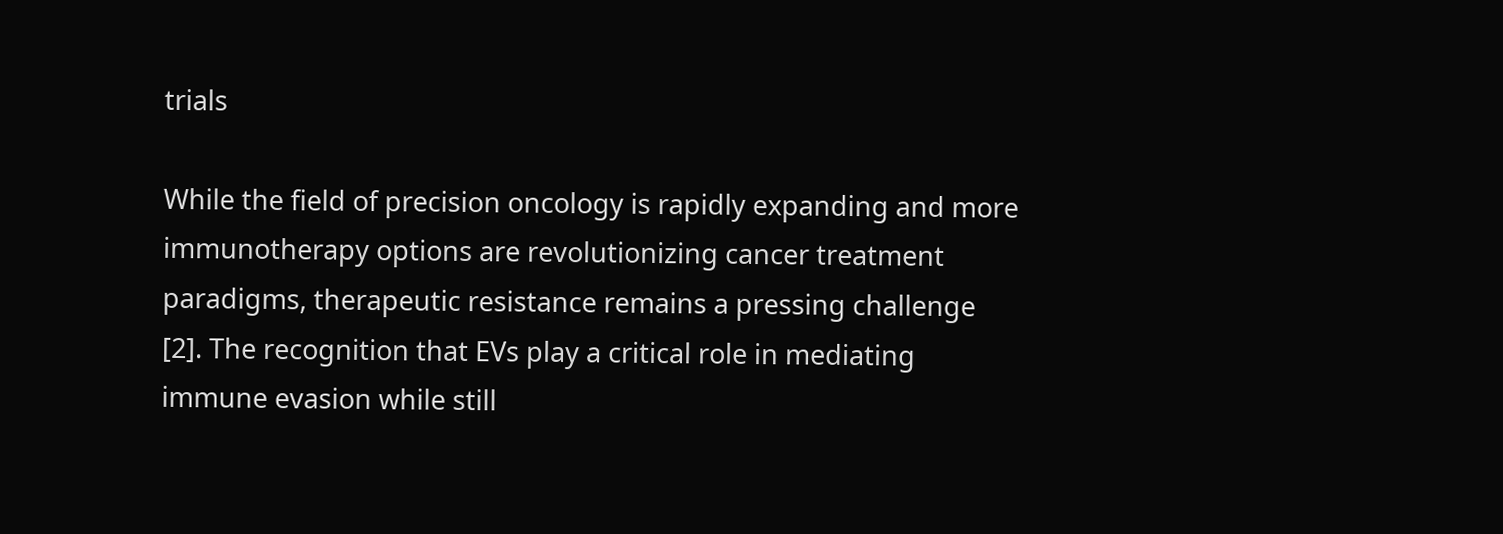trials

While the field of precision oncology is rapidly expanding and more immunotherapy options are revolutionizing cancer treatment paradigms, therapeutic resistance remains a pressing challenge [2]. The recognition that EVs play a critical role in mediating immune evasion while still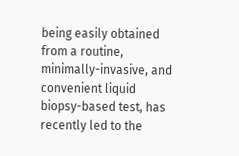being easily obtained from a routine, minimally-invasive, and convenient liquid biopsy-based test, has recently led to the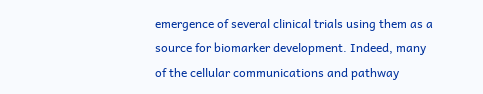emergence of several clinical trials using them as a source for biomarker development. Indeed, many of the cellular communications and pathway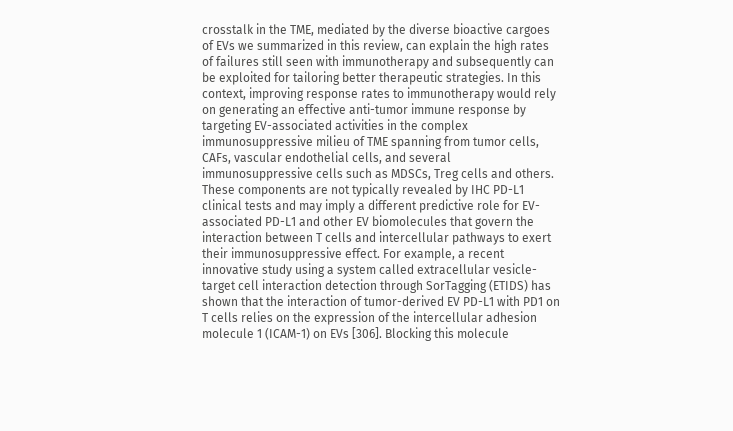crosstalk in the TME, mediated by the diverse bioactive cargoes of EVs we summarized in this review, can explain the high rates of failures still seen with immunotherapy and subsequently can be exploited for tailoring better therapeutic strategies. In this context, improving response rates to immunotherapy would rely on generating an effective anti-tumor immune response by targeting EV-associated activities in the complex immunosuppressive milieu of TME spanning from tumor cells, CAFs, vascular endothelial cells, and several immunosuppressive cells such as MDSCs, Treg cells and others. These components are not typically revealed by IHC PD-L1 clinical tests and may imply a different predictive role for EV-associated PD-L1 and other EV biomolecules that govern the interaction between T cells and intercellular pathways to exert their immunosuppressive effect. For example, a recent innovative study using a system called extracellular vesicle-target cell interaction detection through SorTagging (ETIDS) has shown that the interaction of tumor-derived EV PD-L1 with PD1 on T cells relies on the expression of the intercellular adhesion molecule 1 (ICAM-1) on EVs [306]. Blocking this molecule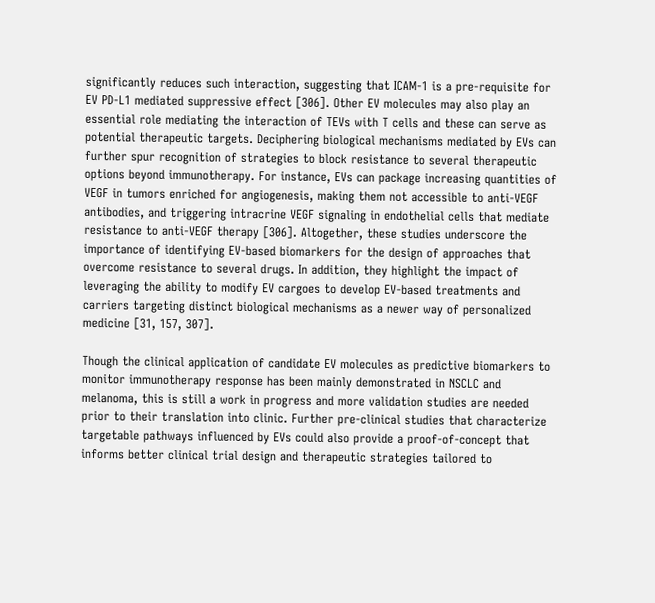significantly reduces such interaction, suggesting that ICAM-1 is a pre-requisite for EV PD-L1 mediated suppressive effect [306]. Other EV molecules may also play an essential role mediating the interaction of TEVs with T cells and these can serve as potential therapeutic targets. Deciphering biological mechanisms mediated by EVs can further spur recognition of strategies to block resistance to several therapeutic options beyond immunotherapy. For instance, EVs can package increasing quantities of VEGF in tumors enriched for angiogenesis, making them not accessible to anti-VEGF antibodies, and triggering intracrine VEGF signaling in endothelial cells that mediate resistance to anti-VEGF therapy [306]. Altogether, these studies underscore the importance of identifying EV-based biomarkers for the design of approaches that overcome resistance to several drugs. In addition, they highlight the impact of leveraging the ability to modify EV cargoes to develop EV-based treatments and carriers targeting distinct biological mechanisms as a newer way of personalized medicine [31, 157, 307].

Though the clinical application of candidate EV molecules as predictive biomarkers to monitor immunotherapy response has been mainly demonstrated in NSCLC and melanoma, this is still a work in progress and more validation studies are needed prior to their translation into clinic. Further pre-clinical studies that characterize targetable pathways influenced by EVs could also provide a proof-of-concept that informs better clinical trial design and therapeutic strategies tailored to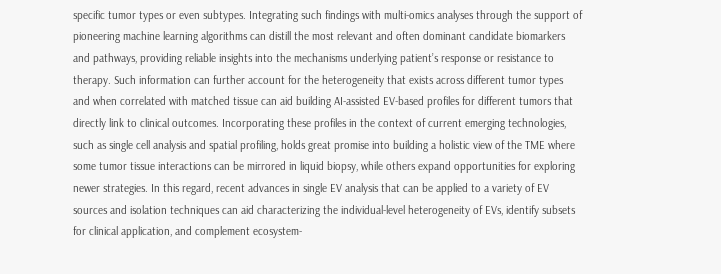specific tumor types or even subtypes. Integrating such findings with multi-omics analyses through the support of pioneering machine learning algorithms can distill the most relevant and often dominant candidate biomarkers and pathways, providing reliable insights into the mechanisms underlying patient’s response or resistance to therapy. Such information can further account for the heterogeneity that exists across different tumor types and when correlated with matched tissue can aid building AI-assisted EV-based profiles for different tumors that directly link to clinical outcomes. Incorporating these profiles in the context of current emerging technologies, such as single cell analysis and spatial profiling, holds great promise into building a holistic view of the TME where some tumor tissue interactions can be mirrored in liquid biopsy, while others expand opportunities for exploring newer strategies. In this regard, recent advances in single EV analysis that can be applied to a variety of EV sources and isolation techniques can aid characterizing the individual-level heterogeneity of EVs, identify subsets for clinical application, and complement ecosystem-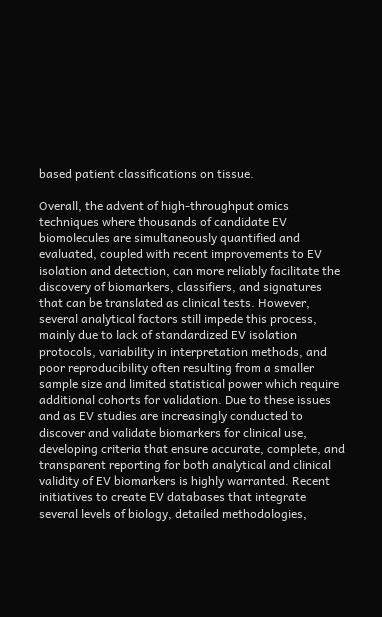based patient classifications on tissue.

Overall, the advent of high-throughput omics techniques where thousands of candidate EV biomolecules are simultaneously quantified and evaluated, coupled with recent improvements to EV isolation and detection, can more reliably facilitate the discovery of biomarkers, classifiers, and signatures that can be translated as clinical tests. However, several analytical factors still impede this process, mainly due to lack of standardized EV isolation protocols, variability in interpretation methods, and poor reproducibility often resulting from a smaller sample size and limited statistical power which require additional cohorts for validation. Due to these issues and as EV studies are increasingly conducted to discover and validate biomarkers for clinical use, developing criteria that ensure accurate, complete, and transparent reporting for both analytical and clinical validity of EV biomarkers is highly warranted. Recent initiatives to create EV databases that integrate several levels of biology, detailed methodologies,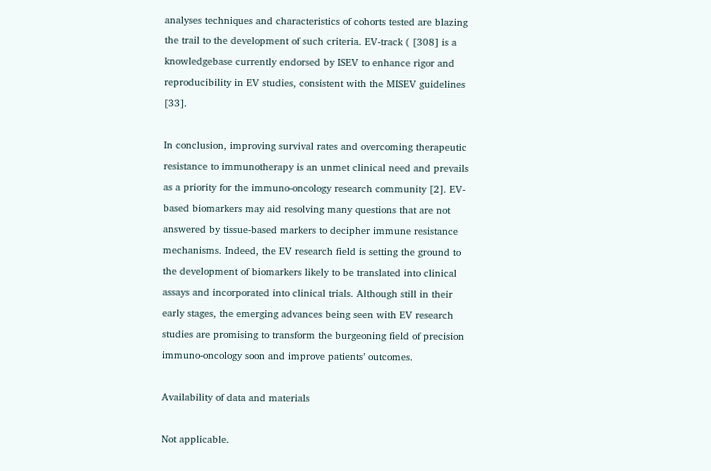analyses techniques and characteristics of cohorts tested are blazing the trail to the development of such criteria. EV-track ( [308] is a knowledgebase currently endorsed by ISEV to enhance rigor and reproducibility in EV studies, consistent with the MISEV guidelines [33].

In conclusion, improving survival rates and overcoming therapeutic resistance to immunotherapy is an unmet clinical need and prevails as a priority for the immuno-oncology research community [2]. EV-based biomarkers may aid resolving many questions that are not answered by tissue-based markers to decipher immune resistance mechanisms. Indeed, the EV research field is setting the ground to the development of biomarkers likely to be translated into clinical assays and incorporated into clinical trials. Although still in their early stages, the emerging advances being seen with EV research studies are promising to transform the burgeoning field of precision immuno-oncology soon and improve patients’ outcomes.

Availability of data and materials

Not applicable.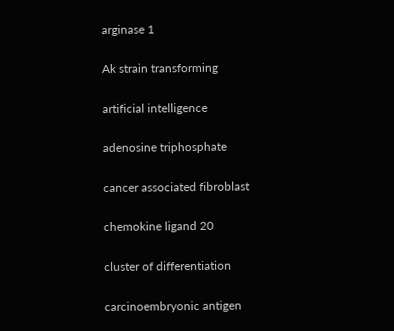arginase 1


Ak strain transforming


artificial intelligence


adenosine triphosphate


cancer associated fibroblast


chemokine ligand 20


cluster of differentiation


carcinoembryonic antigen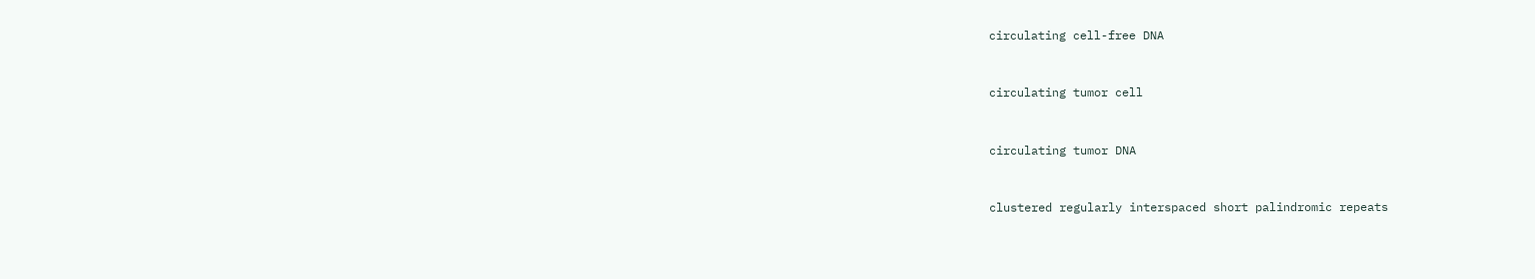circulating cell-free DNA


circulating tumor cell


circulating tumor DNA


clustered regularly interspaced short palindromic repeats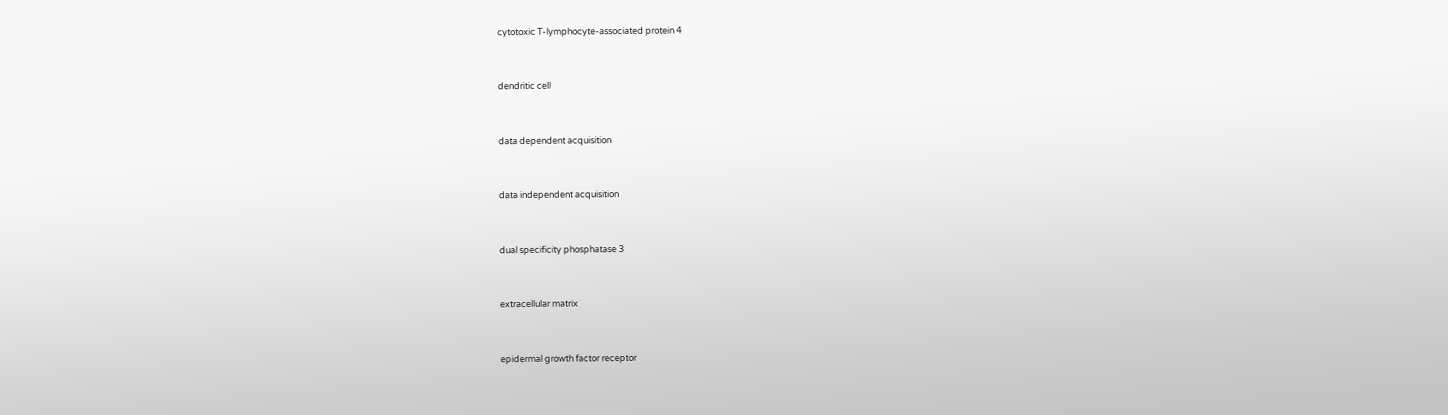cytotoxic T-lymphocyte-associated protein 4


dendritic cell


data dependent acquisition


data independent acquisition


dual specificity phosphatase 3


extracellular matrix


epidermal growth factor receptor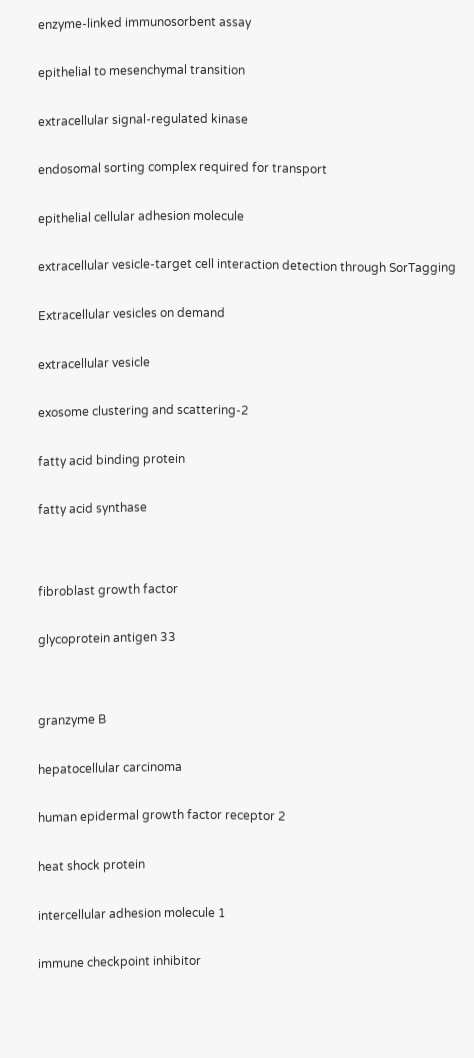enzyme-linked immunosorbent assay


epithelial to mesenchymal transition


extracellular signal-regulated kinase


endosomal sorting complex required for transport


epithelial cellular adhesion molecule


extracellular vesicle-target cell interaction detection through SorTagging


Extracellular vesicles on demand


extracellular vesicle


exosome clustering and scattering-2


fatty acid binding protein


fatty acid synthase




fibroblast growth factor


glycoprotein antigen 33




granzyme B


hepatocellular carcinoma


human epidermal growth factor receptor 2


heat shock protein


intercellular adhesion molecule 1


immune checkpoint inhibitor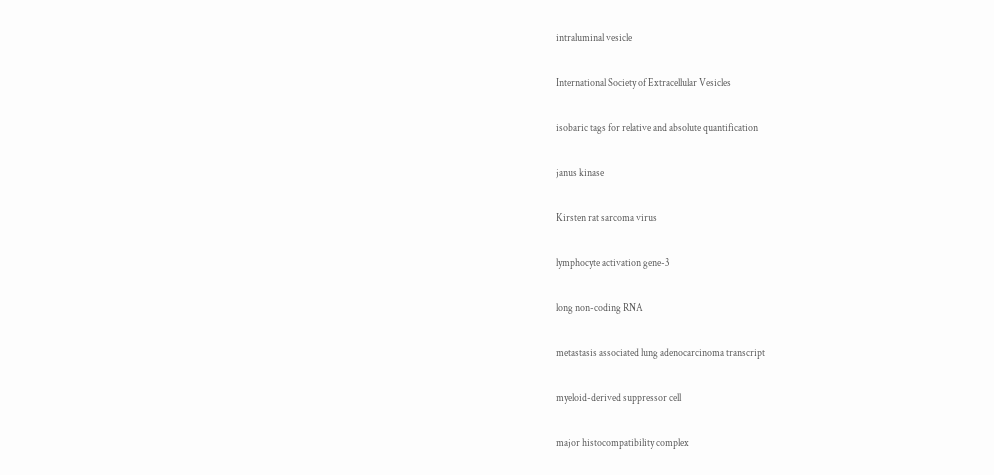intraluminal vesicle


International Society of Extracellular Vesicles


isobaric tags for relative and absolute quantification


janus kinase


Kirsten rat sarcoma virus


lymphocyte activation gene-3


long non-coding RNA


metastasis associated lung adenocarcinoma transcript


myeloid-derived suppressor cell


major histocompatibility complex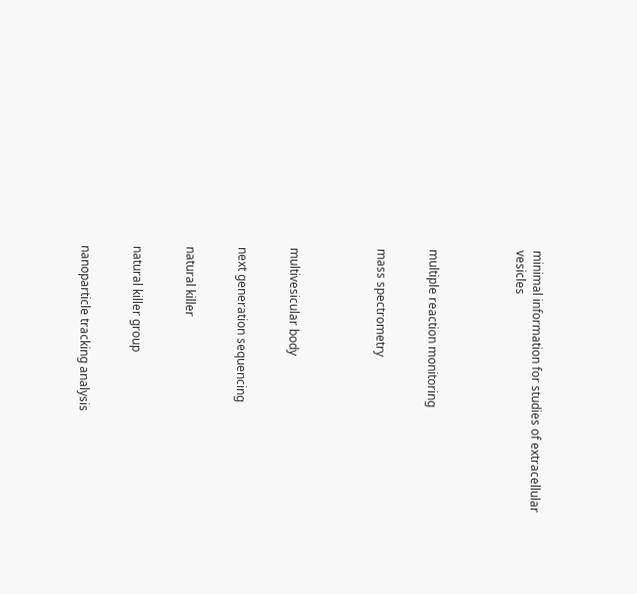minimal information for studies of extracellular vesicles




multiple reaction monitoring


mass spectrometry




multivesicular body


next generation sequencing


natural killer


natural killer group


nanoparticle tracking analysis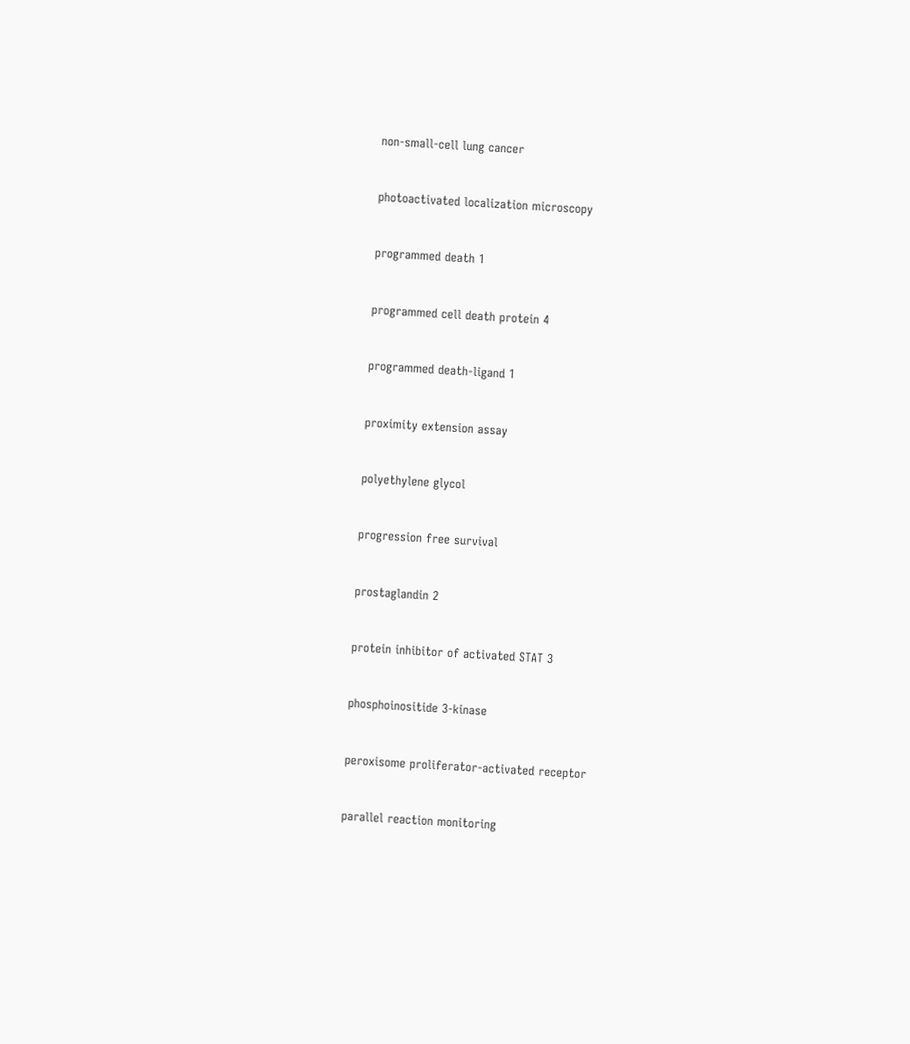non-small-cell lung cancer


photoactivated localization microscopy


programmed death 1


programmed cell death protein 4


programmed death-ligand 1


proximity extension assay


polyethylene glycol


progression free survival


prostaglandin 2


protein inhibitor of activated STAT 3


phosphoinositide 3-kinase


peroxisome proliferator-activated receptor


parallel reaction monitoring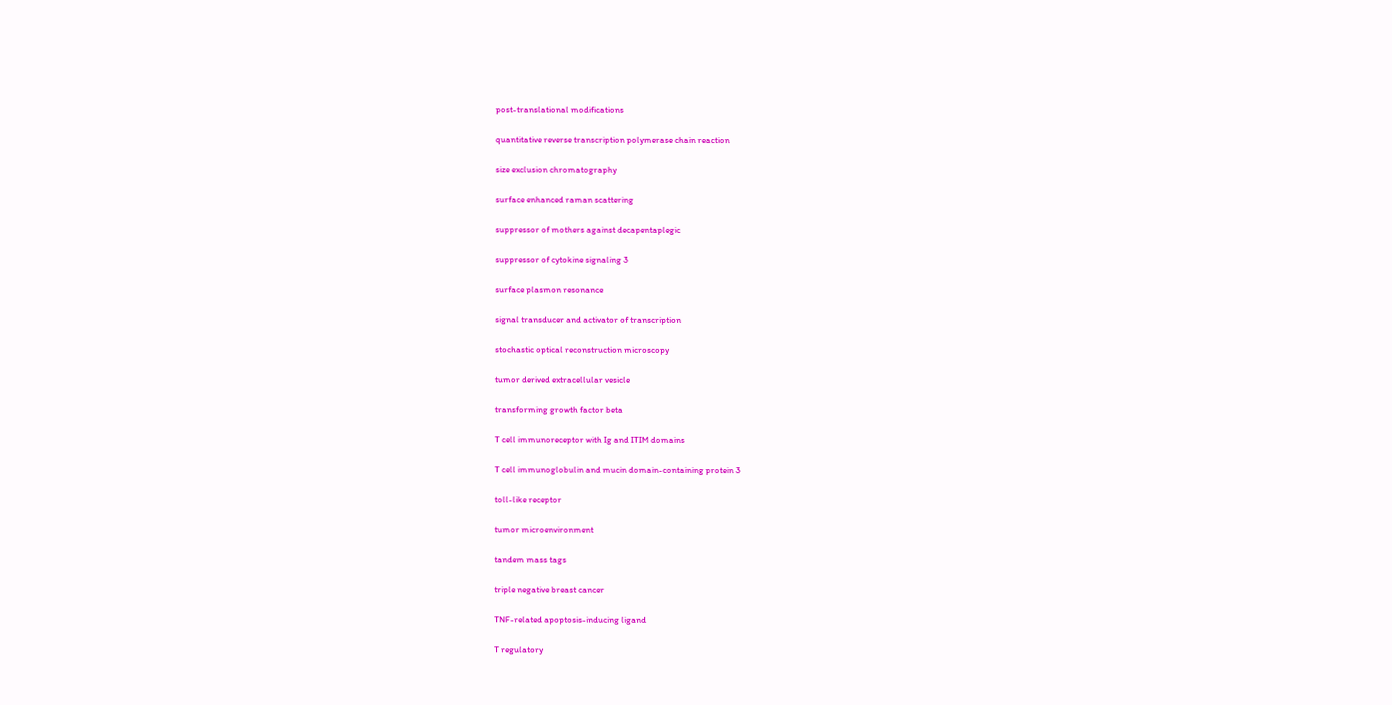post-translational modifications


quantitative reverse transcription polymerase chain reaction


size exclusion chromatography


surface enhanced raman scattering


suppressor of mothers against decapentaplegic


suppressor of cytokine signaling 3


surface plasmon resonance


signal transducer and activator of transcription


stochastic optical reconstruction microscopy


tumor derived extracellular vesicle


transforming growth factor beta


T cell immunoreceptor with Ig and ITIM domains


T cell immunoglobulin and mucin domain-containing protein 3


toll-like receptor


tumor microenvironment


tandem mass tags


triple negative breast cancer


TNF-related apoptosis-inducing ligand


T regulatory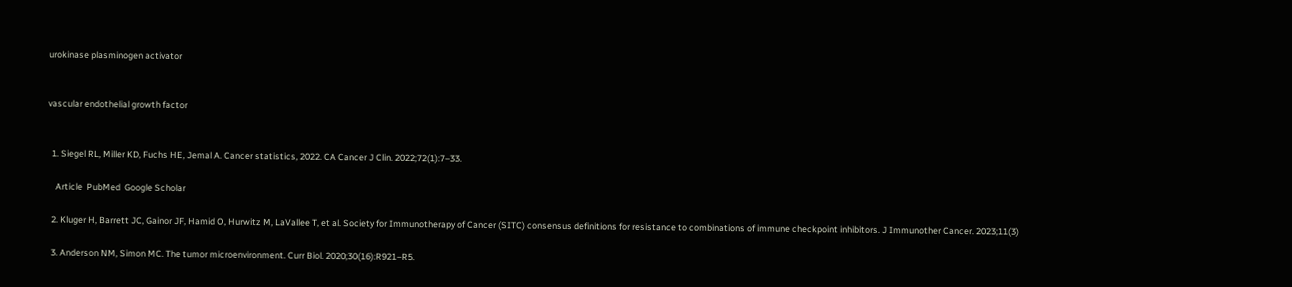urokinase plasminogen activator


vascular endothelial growth factor


  1. Siegel RL, Miller KD, Fuchs HE, Jemal A. Cancer statistics, 2022. CA Cancer J Clin. 2022;72(1):7–33.

    Article  PubMed  Google Scholar

  2. Kluger H, Barrett JC, Gainor JF, Hamid O, Hurwitz M, LaVallee T, et al. Society for Immunotherapy of Cancer (SITC) consensus definitions for resistance to combinations of immune checkpoint inhibitors. J Immunother Cancer. 2023;11(3)

  3. Anderson NM, Simon MC. The tumor microenvironment. Curr Biol. 2020;30(16):R921–R5.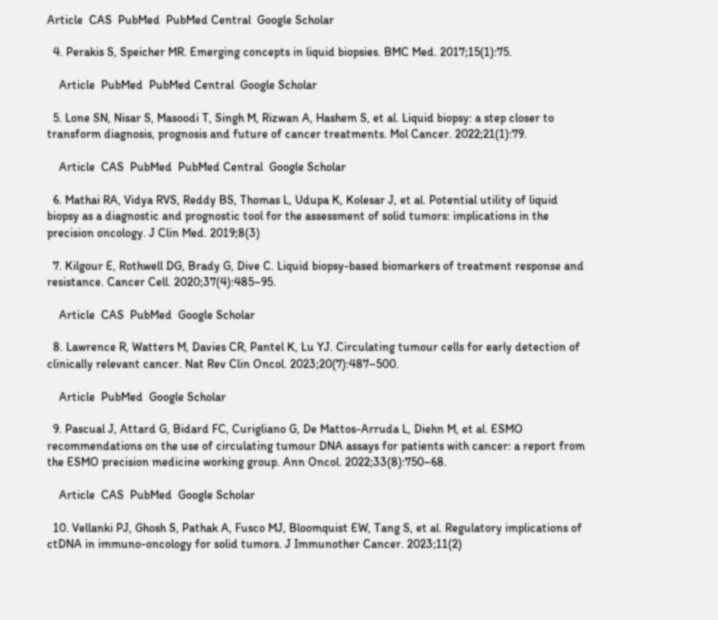Article  CAS  PubMed  PubMed Central  Google Scholar

  4. Perakis S, Speicher MR. Emerging concepts in liquid biopsies. BMC Med. 2017;15(1):75.

    Article  PubMed  PubMed Central  Google Scholar

  5. Lone SN, Nisar S, Masoodi T, Singh M, Rizwan A, Hashem S, et al. Liquid biopsy: a step closer to transform diagnosis, prognosis and future of cancer treatments. Mol Cancer. 2022;21(1):79.

    Article  CAS  PubMed  PubMed Central  Google Scholar

  6. Mathai RA, Vidya RVS, Reddy BS, Thomas L, Udupa K, Kolesar J, et al. Potential utility of liquid biopsy as a diagnostic and prognostic tool for the assessment of solid tumors: implications in the precision oncology. J Clin Med. 2019;8(3)

  7. Kilgour E, Rothwell DG, Brady G, Dive C. Liquid biopsy-based biomarkers of treatment response and resistance. Cancer Cell. 2020;37(4):485–95.

    Article  CAS  PubMed  Google Scholar

  8. Lawrence R, Watters M, Davies CR, Pantel K, Lu YJ. Circulating tumour cells for early detection of clinically relevant cancer. Nat Rev Clin Oncol. 2023;20(7):487–500.

    Article  PubMed  Google Scholar

  9. Pascual J, Attard G, Bidard FC, Curigliano G, De Mattos-Arruda L, Diehn M, et al. ESMO recommendations on the use of circulating tumour DNA assays for patients with cancer: a report from the ESMO precision medicine working group. Ann Oncol. 2022;33(8):750–68.

    Article  CAS  PubMed  Google Scholar

  10. Vellanki PJ, Ghosh S, Pathak A, Fusco MJ, Bloomquist EW, Tang S, et al. Regulatory implications of ctDNA in immuno-oncology for solid tumors. J Immunother Cancer. 2023;11(2)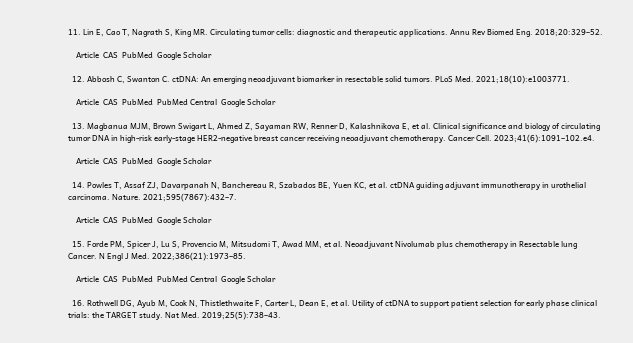11. Lin E, Cao T, Nagrath S, King MR. Circulating tumor cells: diagnostic and therapeutic applications. Annu Rev Biomed Eng. 2018;20:329–52.

    Article  CAS  PubMed  Google Scholar

  12. Abbosh C, Swanton C. ctDNA: An emerging neoadjuvant biomarker in resectable solid tumors. PLoS Med. 2021;18(10):e1003771.

    Article  CAS  PubMed  PubMed Central  Google Scholar

  13. Magbanua MJM, Brown Swigart L, Ahmed Z, Sayaman RW, Renner D, Kalashnikova E, et al. Clinical significance and biology of circulating tumor DNA in high-risk early-stage HER2-negative breast cancer receiving neoadjuvant chemotherapy. Cancer Cell. 2023;41(6):1091–102.e4.

    Article  CAS  PubMed  Google Scholar

  14. Powles T, Assaf ZJ, Davarpanah N, Banchereau R, Szabados BE, Yuen KC, et al. ctDNA guiding adjuvant immunotherapy in urothelial carcinoma. Nature. 2021;595(7867):432–7.

    Article  CAS  PubMed  Google Scholar

  15. Forde PM, Spicer J, Lu S, Provencio M, Mitsudomi T, Awad MM, et al. Neoadjuvant Nivolumab plus chemotherapy in Resectable lung Cancer. N Engl J Med. 2022;386(21):1973–85.

    Article  CAS  PubMed  PubMed Central  Google Scholar

  16. Rothwell DG, Ayub M, Cook N, Thistlethwaite F, Carter L, Dean E, et al. Utility of ctDNA to support patient selection for early phase clinical trials: the TARGET study. Nat Med. 2019;25(5):738–43.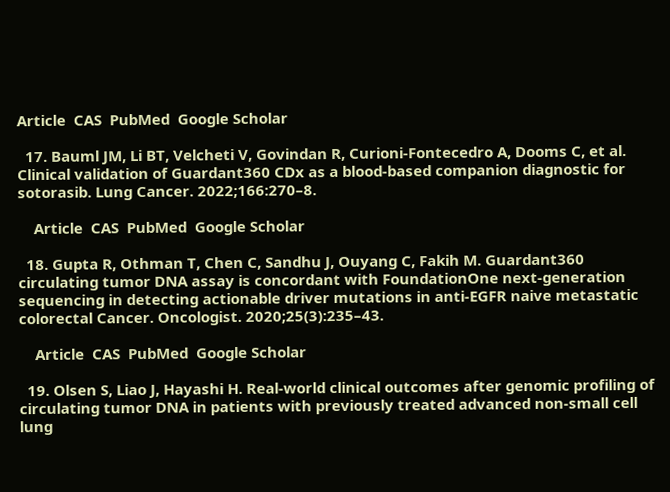Article  CAS  PubMed  Google Scholar

  17. Bauml JM, Li BT, Velcheti V, Govindan R, Curioni-Fontecedro A, Dooms C, et al. Clinical validation of Guardant360 CDx as a blood-based companion diagnostic for sotorasib. Lung Cancer. 2022;166:270–8.

    Article  CAS  PubMed  Google Scholar

  18. Gupta R, Othman T, Chen C, Sandhu J, Ouyang C, Fakih M. Guardant360 circulating tumor DNA assay is concordant with FoundationOne next-generation sequencing in detecting actionable driver mutations in anti-EGFR naive metastatic colorectal Cancer. Oncologist. 2020;25(3):235–43.

    Article  CAS  PubMed  Google Scholar

  19. Olsen S, Liao J, Hayashi H. Real-world clinical outcomes after genomic profiling of circulating tumor DNA in patients with previously treated advanced non-small cell lung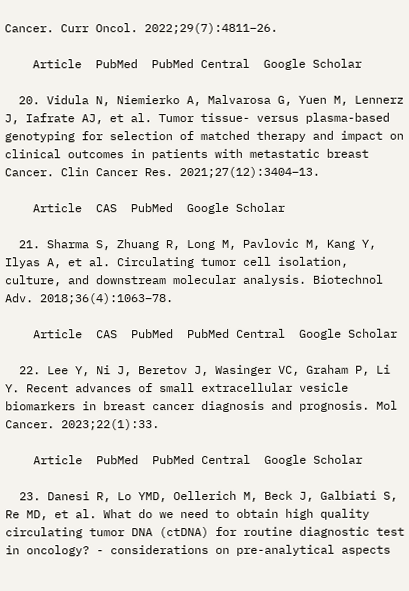Cancer. Curr Oncol. 2022;29(7):4811–26.

    Article  PubMed  PubMed Central  Google Scholar

  20. Vidula N, Niemierko A, Malvarosa G, Yuen M, Lennerz J, Iafrate AJ, et al. Tumor tissue- versus plasma-based genotyping for selection of matched therapy and impact on clinical outcomes in patients with metastatic breast Cancer. Clin Cancer Res. 2021;27(12):3404–13.

    Article  CAS  PubMed  Google Scholar

  21. Sharma S, Zhuang R, Long M, Pavlovic M, Kang Y, Ilyas A, et al. Circulating tumor cell isolation, culture, and downstream molecular analysis. Biotechnol Adv. 2018;36(4):1063–78.

    Article  CAS  PubMed  PubMed Central  Google Scholar

  22. Lee Y, Ni J, Beretov J, Wasinger VC, Graham P, Li Y. Recent advances of small extracellular vesicle biomarkers in breast cancer diagnosis and prognosis. Mol Cancer. 2023;22(1):33.

    Article  PubMed  PubMed Central  Google Scholar

  23. Danesi R, Lo YMD, Oellerich M, Beck J, Galbiati S, Re MD, et al. What do we need to obtain high quality circulating tumor DNA (ctDNA) for routine diagnostic test in oncology? - considerations on pre-analytical aspects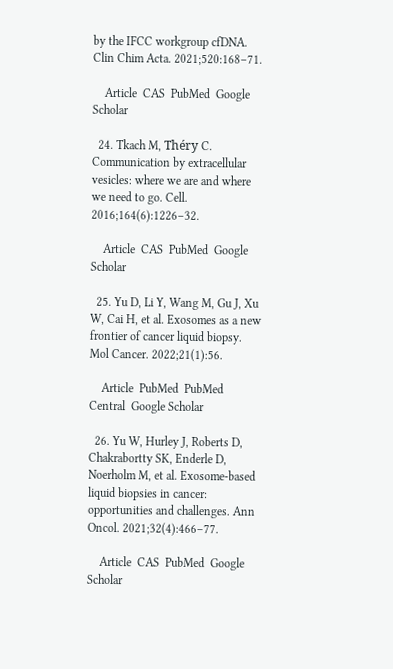by the IFCC workgroup cfDNA. Clin Chim Acta. 2021;520:168–71.

    Article  CAS  PubMed  Google Scholar

  24. Tkach M, Théry C. Communication by extracellular vesicles: where we are and where we need to go. Cell. 2016;164(6):1226–32.

    Article  CAS  PubMed  Google Scholar

  25. Yu D, Li Y, Wang M, Gu J, Xu W, Cai H, et al. Exosomes as a new frontier of cancer liquid biopsy. Mol Cancer. 2022;21(1):56.

    Article  PubMed  PubMed Central  Google Scholar

  26. Yu W, Hurley J, Roberts D, Chakrabortty SK, Enderle D, Noerholm M, et al. Exosome-based liquid biopsies in cancer: opportunities and challenges. Ann Oncol. 2021;32(4):466–77.

    Article  CAS  PubMed  Google Scholar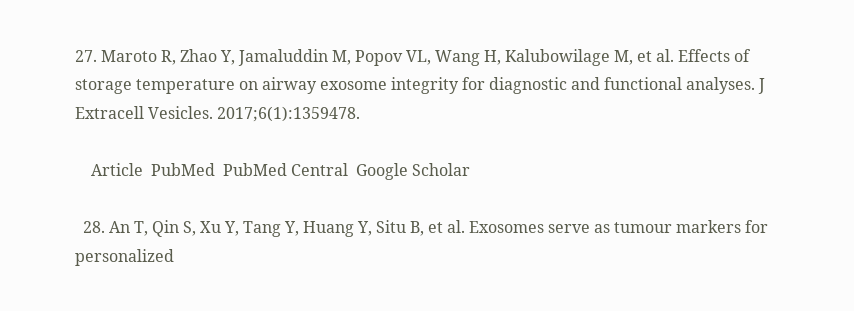27. Maroto R, Zhao Y, Jamaluddin M, Popov VL, Wang H, Kalubowilage M, et al. Effects of storage temperature on airway exosome integrity for diagnostic and functional analyses. J Extracell Vesicles. 2017;6(1):1359478.

    Article  PubMed  PubMed Central  Google Scholar

  28. An T, Qin S, Xu Y, Tang Y, Huang Y, Situ B, et al. Exosomes serve as tumour markers for personalized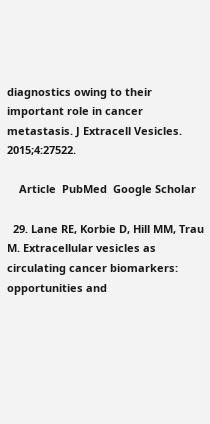diagnostics owing to their important role in cancer metastasis. J Extracell Vesicles. 2015;4:27522.

    Article  PubMed  Google Scholar

  29. Lane RE, Korbie D, Hill MM, Trau M. Extracellular vesicles as circulating cancer biomarkers: opportunities and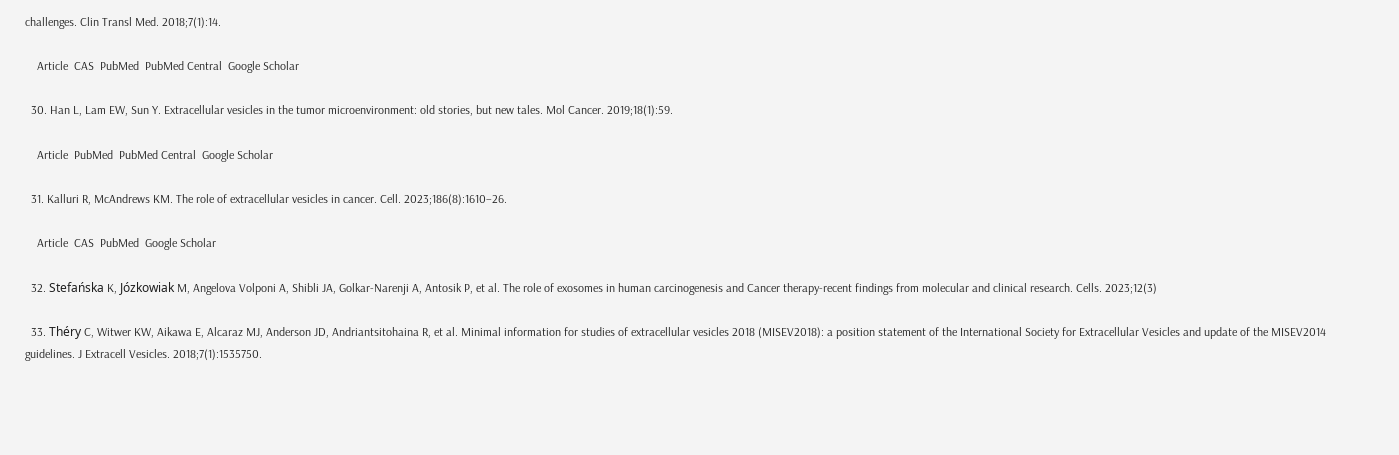challenges. Clin Transl Med. 2018;7(1):14.

    Article  CAS  PubMed  PubMed Central  Google Scholar

  30. Han L, Lam EW, Sun Y. Extracellular vesicles in the tumor microenvironment: old stories, but new tales. Mol Cancer. 2019;18(1):59.

    Article  PubMed  PubMed Central  Google Scholar

  31. Kalluri R, McAndrews KM. The role of extracellular vesicles in cancer. Cell. 2023;186(8):1610–26.

    Article  CAS  PubMed  Google Scholar

  32. Stefańska K, Józkowiak M, Angelova Volponi A, Shibli JA, Golkar-Narenji A, Antosik P, et al. The role of exosomes in human carcinogenesis and Cancer therapy-recent findings from molecular and clinical research. Cells. 2023;12(3)

  33. Théry C, Witwer KW, Aikawa E, Alcaraz MJ, Anderson JD, Andriantsitohaina R, et al. Minimal information for studies of extracellular vesicles 2018 (MISEV2018): a position statement of the International Society for Extracellular Vesicles and update of the MISEV2014 guidelines. J Extracell Vesicles. 2018;7(1):1535750.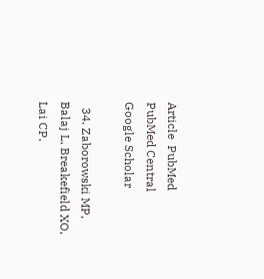Article  PubMed  PubMed Central  Google Scholar

  34. Zaborowski MP, Balaj L, Breakefield XO, Lai CP.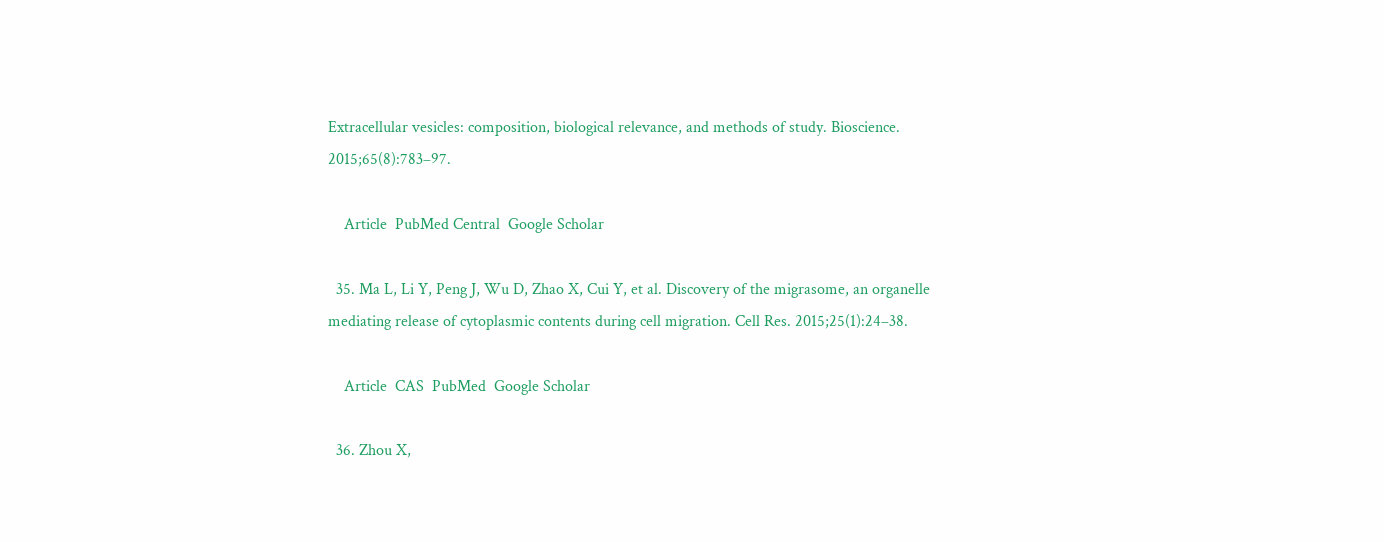Extracellular vesicles: composition, biological relevance, and methods of study. Bioscience. 2015;65(8):783–97.

    Article  PubMed Central  Google Scholar

  35. Ma L, Li Y, Peng J, Wu D, Zhao X, Cui Y, et al. Discovery of the migrasome, an organelle mediating release of cytoplasmic contents during cell migration. Cell Res. 2015;25(1):24–38.

    Article  CAS  PubMed  Google Scholar

  36. Zhou X,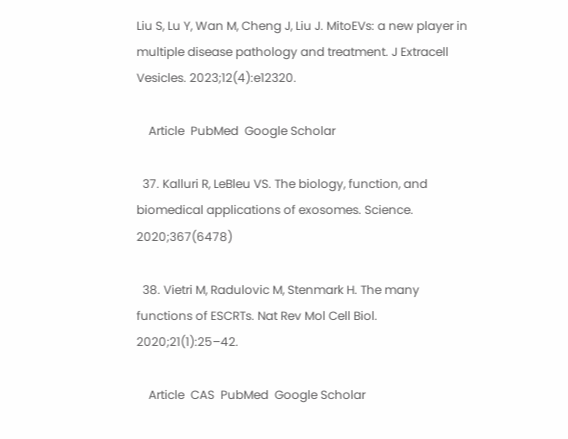Liu S, Lu Y, Wan M, Cheng J, Liu J. MitoEVs: a new player in multiple disease pathology and treatment. J Extracell Vesicles. 2023;12(4):e12320.

    Article  PubMed  Google Scholar

  37. Kalluri R, LeBleu VS. The biology, function, and biomedical applications of exosomes. Science. 2020;367(6478)

  38. Vietri M, Radulovic M, Stenmark H. The many functions of ESCRTs. Nat Rev Mol Cell Biol. 2020;21(1):25–42.

    Article  CAS  PubMed  Google Scholar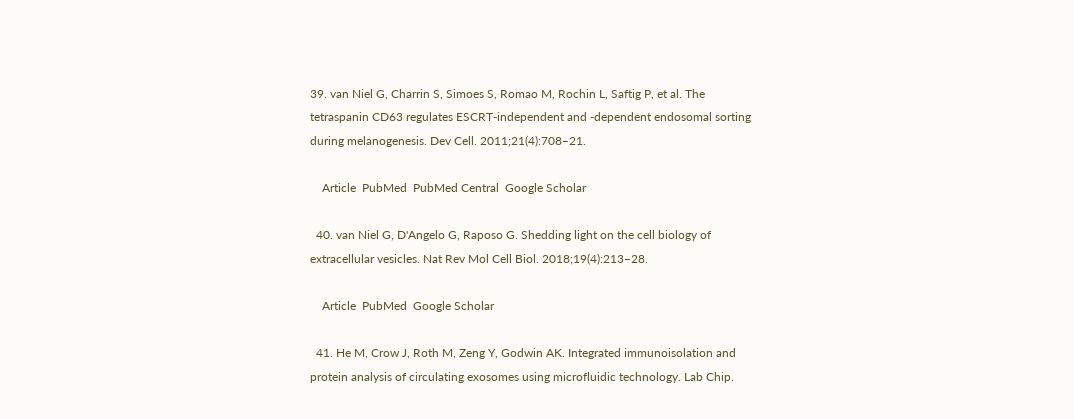39. van Niel G, Charrin S, Simoes S, Romao M, Rochin L, Saftig P, et al. The tetraspanin CD63 regulates ESCRT-independent and -dependent endosomal sorting during melanogenesis. Dev Cell. 2011;21(4):708–21.

    Article  PubMed  PubMed Central  Google Scholar

  40. van Niel G, D'Angelo G, Raposo G. Shedding light on the cell biology of extracellular vesicles. Nat Rev Mol Cell Biol. 2018;19(4):213–28.

    Article  PubMed  Google Scholar

  41. He M, Crow J, Roth M, Zeng Y, Godwin AK. Integrated immunoisolation and protein analysis of circulating exosomes using microfluidic technology. Lab Chip.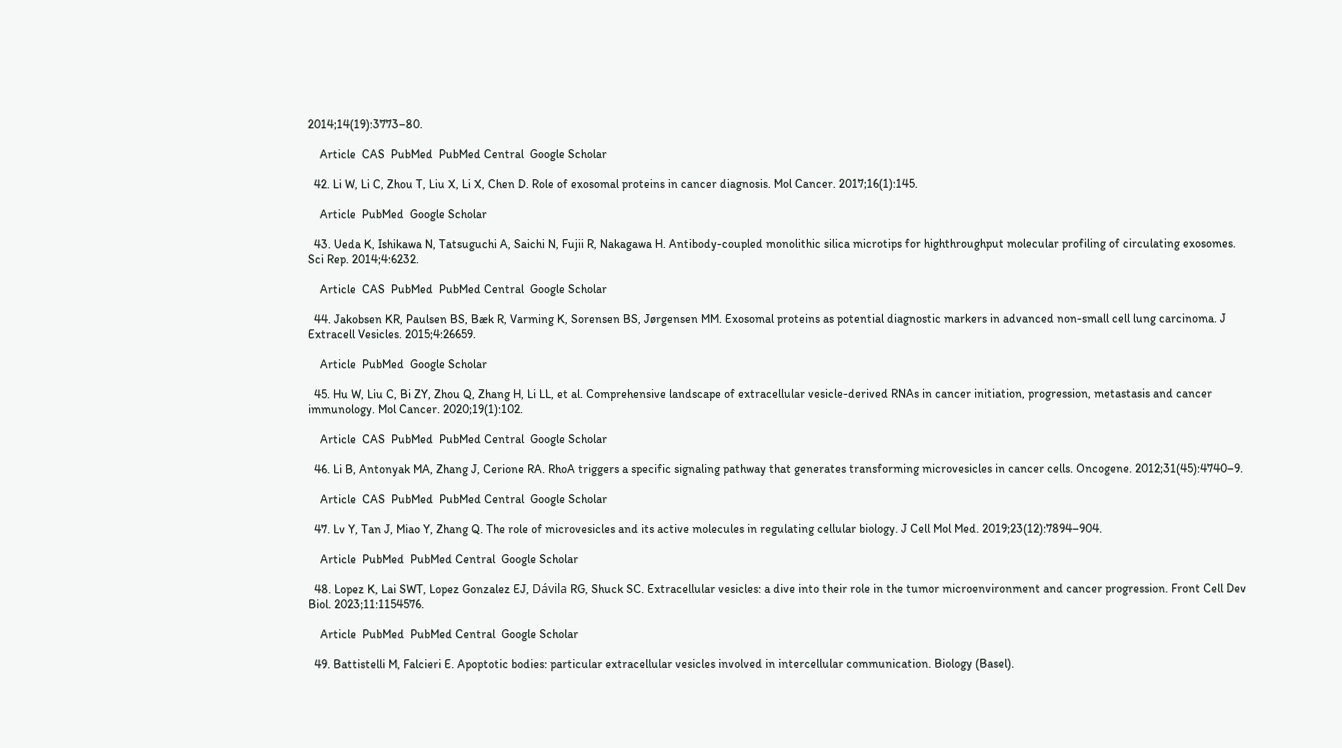2014;14(19):3773–80.

    Article  CAS  PubMed  PubMed Central  Google Scholar

  42. Li W, Li C, Zhou T, Liu X, Li X, Chen D. Role of exosomal proteins in cancer diagnosis. Mol Cancer. 2017;16(1):145.

    Article  PubMed  Google Scholar

  43. Ueda K, Ishikawa N, Tatsuguchi A, Saichi N, Fujii R, Nakagawa H. Antibody-coupled monolithic silica microtips for highthroughput molecular profiling of circulating exosomes. Sci Rep. 2014;4:6232.

    Article  CAS  PubMed  PubMed Central  Google Scholar

  44. Jakobsen KR, Paulsen BS, Bæk R, Varming K, Sorensen BS, Jørgensen MM. Exosomal proteins as potential diagnostic markers in advanced non-small cell lung carcinoma. J Extracell Vesicles. 2015;4:26659.

    Article  PubMed  Google Scholar

  45. Hu W, Liu C, Bi ZY, Zhou Q, Zhang H, Li LL, et al. Comprehensive landscape of extracellular vesicle-derived RNAs in cancer initiation, progression, metastasis and cancer immunology. Mol Cancer. 2020;19(1):102.

    Article  CAS  PubMed  PubMed Central  Google Scholar

  46. Li B, Antonyak MA, Zhang J, Cerione RA. RhoA triggers a specific signaling pathway that generates transforming microvesicles in cancer cells. Oncogene. 2012;31(45):4740–9.

    Article  CAS  PubMed  PubMed Central  Google Scholar

  47. Lv Y, Tan J, Miao Y, Zhang Q. The role of microvesicles and its active molecules in regulating cellular biology. J Cell Mol Med. 2019;23(12):7894–904.

    Article  PubMed  PubMed Central  Google Scholar

  48. Lopez K, Lai SWT, Lopez Gonzalez EJ, Dávila RG, Shuck SC. Extracellular vesicles: a dive into their role in the tumor microenvironment and cancer progression. Front Cell Dev Biol. 2023;11:1154576.

    Article  PubMed  PubMed Central  Google Scholar

  49. Battistelli M, Falcieri E. Apoptotic bodies: particular extracellular vesicles involved in intercellular communication. Biology (Basel).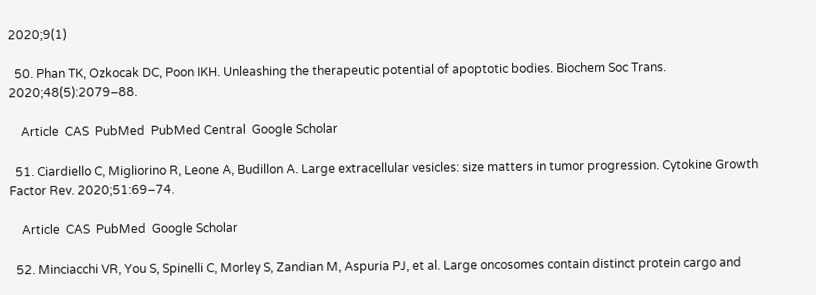2020;9(1)

  50. Phan TK, Ozkocak DC, Poon IKH. Unleashing the therapeutic potential of apoptotic bodies. Biochem Soc Trans. 2020;48(5):2079–88.

    Article  CAS  PubMed  PubMed Central  Google Scholar

  51. Ciardiello C, Migliorino R, Leone A, Budillon A. Large extracellular vesicles: size matters in tumor progression. Cytokine Growth Factor Rev. 2020;51:69–74.

    Article  CAS  PubMed  Google Scholar

  52. Minciacchi VR, You S, Spinelli C, Morley S, Zandian M, Aspuria PJ, et al. Large oncosomes contain distinct protein cargo and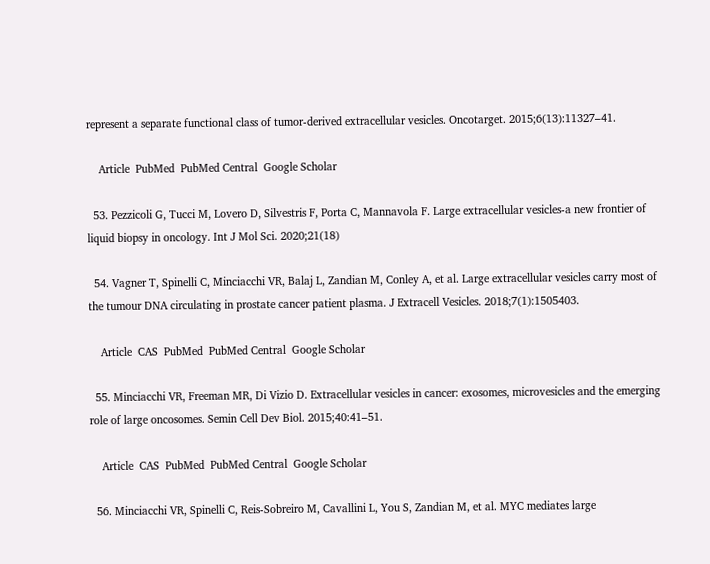represent a separate functional class of tumor-derived extracellular vesicles. Oncotarget. 2015;6(13):11327–41.

    Article  PubMed  PubMed Central  Google Scholar

  53. Pezzicoli G, Tucci M, Lovero D, Silvestris F, Porta C, Mannavola F. Large extracellular vesicles-a new frontier of liquid biopsy in oncology. Int J Mol Sci. 2020;21(18)

  54. Vagner T, Spinelli C, Minciacchi VR, Balaj L, Zandian M, Conley A, et al. Large extracellular vesicles carry most of the tumour DNA circulating in prostate cancer patient plasma. J Extracell Vesicles. 2018;7(1):1505403.

    Article  CAS  PubMed  PubMed Central  Google Scholar

  55. Minciacchi VR, Freeman MR, Di Vizio D. Extracellular vesicles in cancer: exosomes, microvesicles and the emerging role of large oncosomes. Semin Cell Dev Biol. 2015;40:41–51.

    Article  CAS  PubMed  PubMed Central  Google Scholar

  56. Minciacchi VR, Spinelli C, Reis-Sobreiro M, Cavallini L, You S, Zandian M, et al. MYC mediates large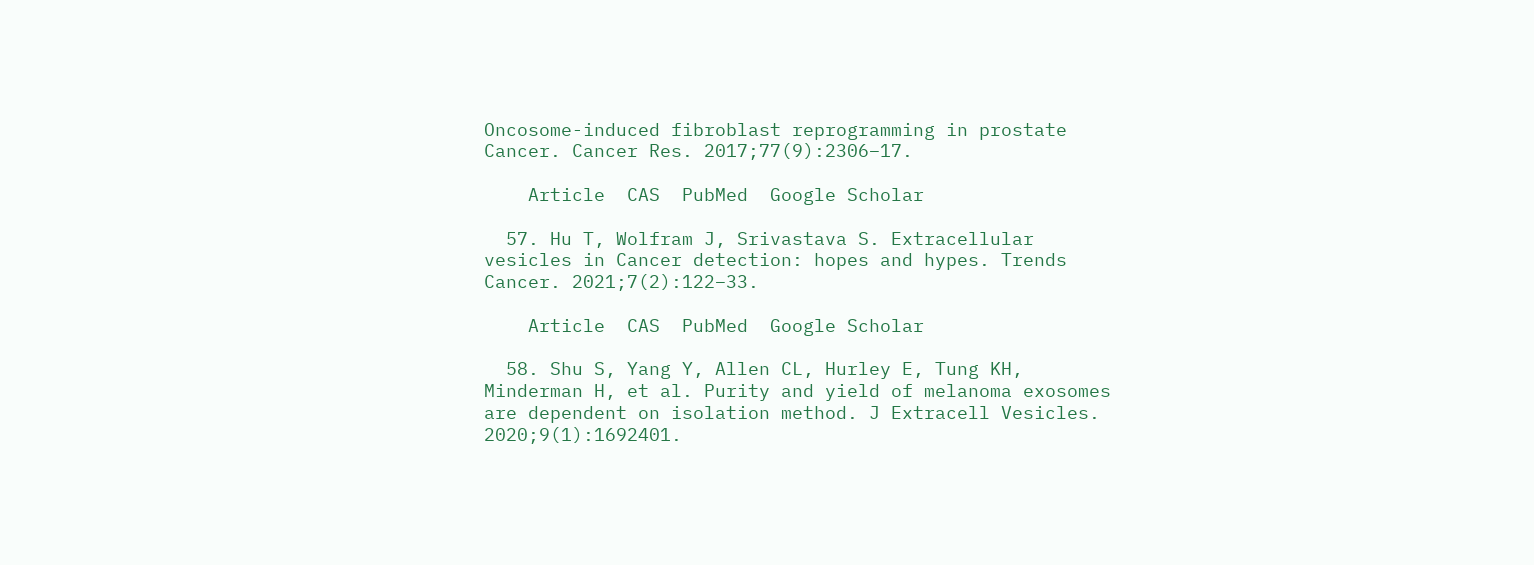Oncosome-induced fibroblast reprogramming in prostate Cancer. Cancer Res. 2017;77(9):2306–17.

    Article  CAS  PubMed  Google Scholar

  57. Hu T, Wolfram J, Srivastava S. Extracellular vesicles in Cancer detection: hopes and hypes. Trends Cancer. 2021;7(2):122–33.

    Article  CAS  PubMed  Google Scholar

  58. Shu S, Yang Y, Allen CL, Hurley E, Tung KH, Minderman H, et al. Purity and yield of melanoma exosomes are dependent on isolation method. J Extracell Vesicles. 2020;9(1):1692401.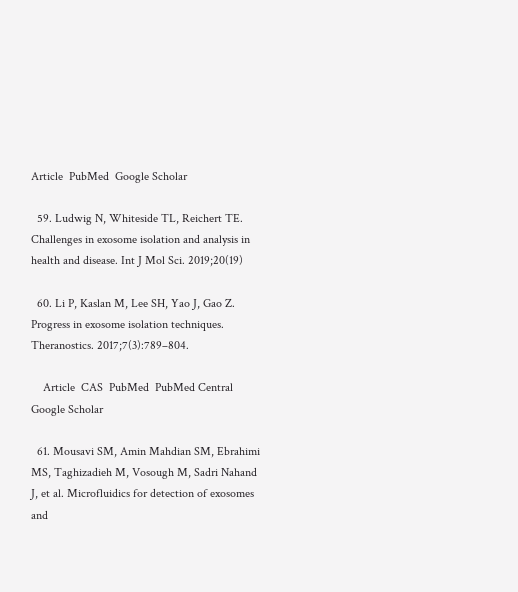Article  PubMed  Google Scholar

  59. Ludwig N, Whiteside TL, Reichert TE. Challenges in exosome isolation and analysis in health and disease. Int J Mol Sci. 2019;20(19)

  60. Li P, Kaslan M, Lee SH, Yao J, Gao Z. Progress in exosome isolation techniques. Theranostics. 2017;7(3):789–804.

    Article  CAS  PubMed  PubMed Central  Google Scholar

  61. Mousavi SM, Amin Mahdian SM, Ebrahimi MS, Taghizadieh M, Vosough M, Sadri Nahand J, et al. Microfluidics for detection of exosomes and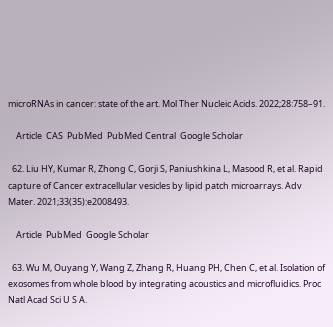microRNAs in cancer: state of the art. Mol Ther Nucleic Acids. 2022;28:758–91.

    Article  CAS  PubMed  PubMed Central  Google Scholar

  62. Liu HY, Kumar R, Zhong C, Gorji S, Paniushkina L, Masood R, et al. Rapid capture of Cancer extracellular vesicles by lipid patch microarrays. Adv Mater. 2021;33(35):e2008493.

    Article  PubMed  Google Scholar

  63. Wu M, Ouyang Y, Wang Z, Zhang R, Huang PH, Chen C, et al. Isolation of exosomes from whole blood by integrating acoustics and microfluidics. Proc Natl Acad Sci U S A.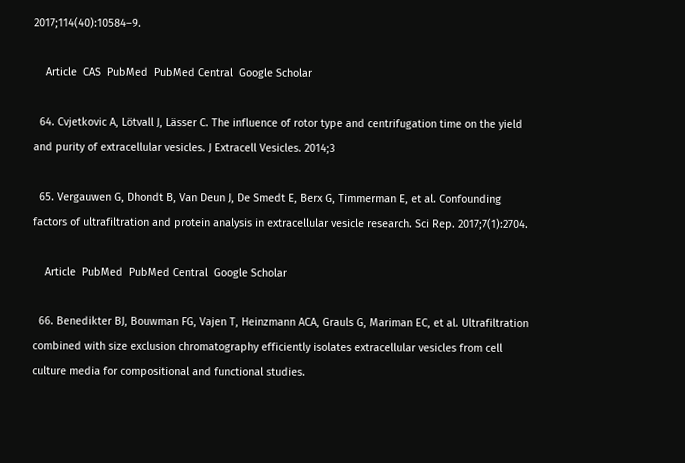2017;114(40):10584–9.

    Article  CAS  PubMed  PubMed Central  Google Scholar

  64. Cvjetkovic A, Lötvall J, Lässer C. The influence of rotor type and centrifugation time on the yield and purity of extracellular vesicles. J Extracell Vesicles. 2014;3

  65. Vergauwen G, Dhondt B, Van Deun J, De Smedt E, Berx G, Timmerman E, et al. Confounding factors of ultrafiltration and protein analysis in extracellular vesicle research. Sci Rep. 2017;7(1):2704.

    Article  PubMed  PubMed Central  Google Scholar

  66. Benedikter BJ, Bouwman FG, Vajen T, Heinzmann ACA, Grauls G, Mariman EC, et al. Ultrafiltration combined with size exclusion chromatography efficiently isolates extracellular vesicles from cell culture media for compositional and functional studies.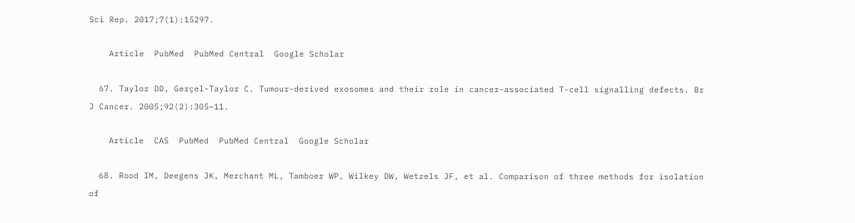Sci Rep. 2017;7(1):15297.

    Article  PubMed  PubMed Central  Google Scholar

  67. Taylor DD, Gerçel-Taylor C. Tumour-derived exosomes and their role in cancer-associated T-cell signalling defects. Br J Cancer. 2005;92(2):305–11.

    Article  CAS  PubMed  PubMed Central  Google Scholar

  68. Rood IM, Deegens JK, Merchant ML, Tamboer WP, Wilkey DW, Wetzels JF, et al. Comparison of three methods for isolation of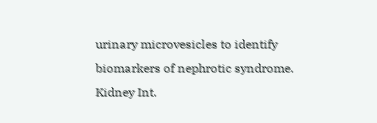urinary microvesicles to identify biomarkers of nephrotic syndrome. Kidney Int.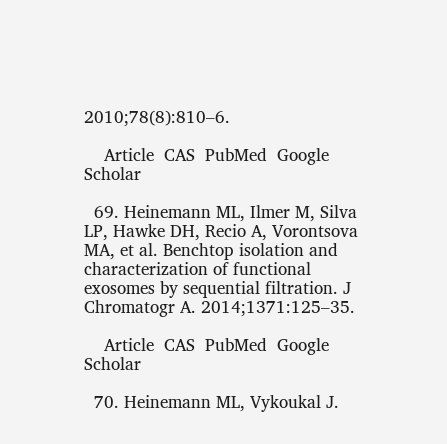2010;78(8):810–6.

    Article  CAS  PubMed  Google Scholar

  69. Heinemann ML, Ilmer M, Silva LP, Hawke DH, Recio A, Vorontsova MA, et al. Benchtop isolation and characterization of functional exosomes by sequential filtration. J Chromatogr A. 2014;1371:125–35.

    Article  CAS  PubMed  Google Scholar

  70. Heinemann ML, Vykoukal J.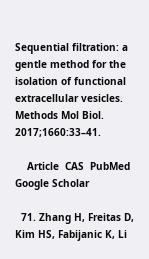Sequential filtration: a gentle method for the isolation of functional extracellular vesicles. Methods Mol Biol. 2017;1660:33–41.

    Article  CAS  PubMed  Google Scholar

  71. Zhang H, Freitas D, Kim HS, Fabijanic K, Li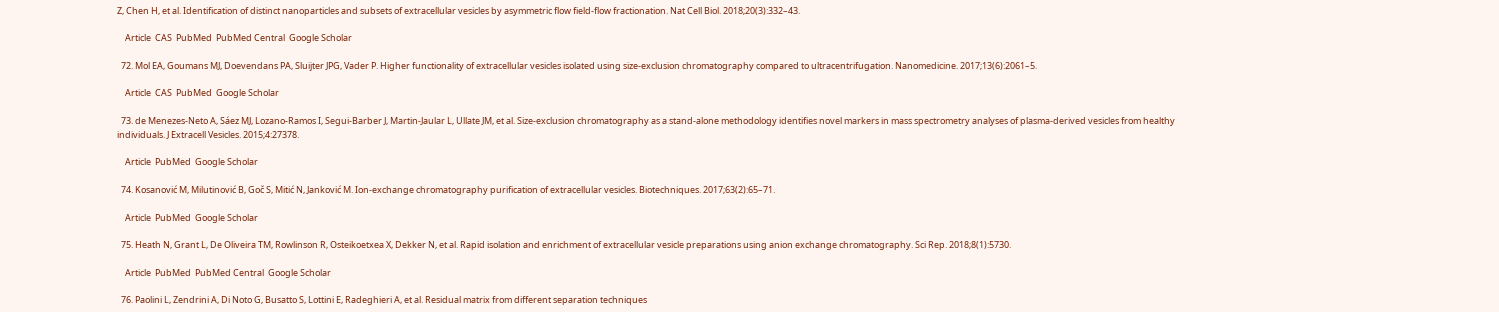Z, Chen H, et al. Identification of distinct nanoparticles and subsets of extracellular vesicles by asymmetric flow field-flow fractionation. Nat Cell Biol. 2018;20(3):332–43.

    Article  CAS  PubMed  PubMed Central  Google Scholar

  72. Mol EA, Goumans MJ, Doevendans PA, Sluijter JPG, Vader P. Higher functionality of extracellular vesicles isolated using size-exclusion chromatography compared to ultracentrifugation. Nanomedicine. 2017;13(6):2061–5.

    Article  CAS  PubMed  Google Scholar

  73. de Menezes-Neto A, Sáez MJ, Lozano-Ramos I, Segui-Barber J, Martin-Jaular L, Ullate JM, et al. Size-exclusion chromatography as a stand-alone methodology identifies novel markers in mass spectrometry analyses of plasma-derived vesicles from healthy individuals. J Extracell Vesicles. 2015;4:27378.

    Article  PubMed  Google Scholar

  74. Kosanović M, Milutinović B, Goč S, Mitić N, Janković M. Ion-exchange chromatography purification of extracellular vesicles. Biotechniques. 2017;63(2):65–71.

    Article  PubMed  Google Scholar

  75. Heath N, Grant L, De Oliveira TM, Rowlinson R, Osteikoetxea X, Dekker N, et al. Rapid isolation and enrichment of extracellular vesicle preparations using anion exchange chromatography. Sci Rep. 2018;8(1):5730.

    Article  PubMed  PubMed Central  Google Scholar

  76. Paolini L, Zendrini A, Di Noto G, Busatto S, Lottini E, Radeghieri A, et al. Residual matrix from different separation techniques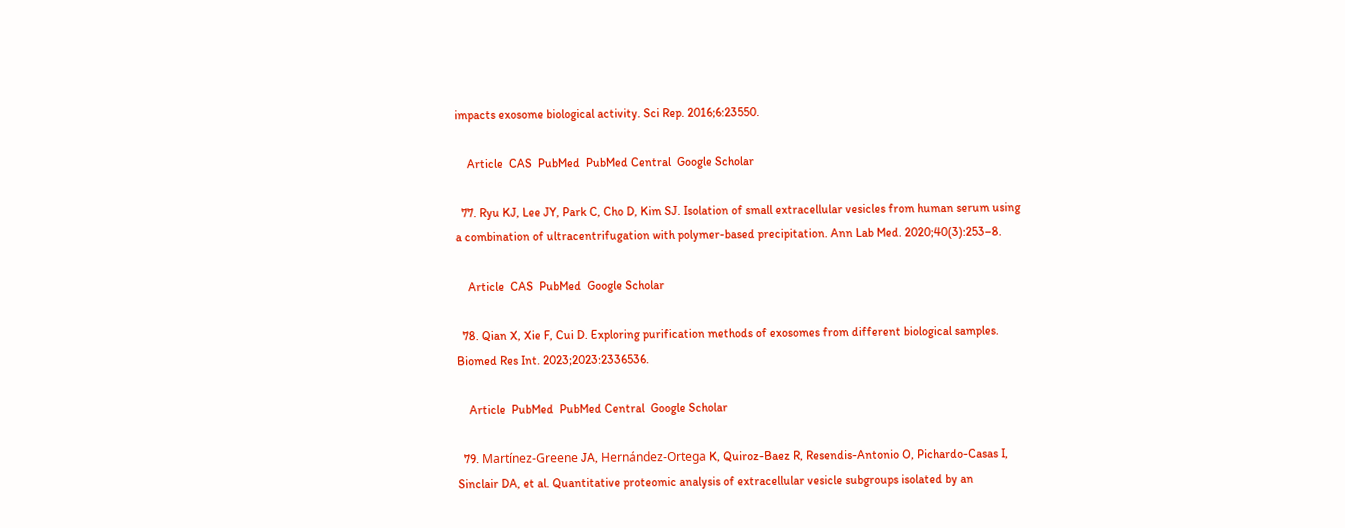impacts exosome biological activity. Sci Rep. 2016;6:23550.

    Article  CAS  PubMed  PubMed Central  Google Scholar

  77. Ryu KJ, Lee JY, Park C, Cho D, Kim SJ. Isolation of small extracellular vesicles from human serum using a combination of ultracentrifugation with polymer-based precipitation. Ann Lab Med. 2020;40(3):253–8.

    Article  CAS  PubMed  Google Scholar

  78. Qian X, Xie F, Cui D. Exploring purification methods of exosomes from different biological samples. Biomed Res Int. 2023;2023:2336536.

    Article  PubMed  PubMed Central  Google Scholar

  79. Martínez-Greene JA, Hernández-Ortega K, Quiroz-Baez R, Resendis-Antonio O, Pichardo-Casas I, Sinclair DA, et al. Quantitative proteomic analysis of extracellular vesicle subgroups isolated by an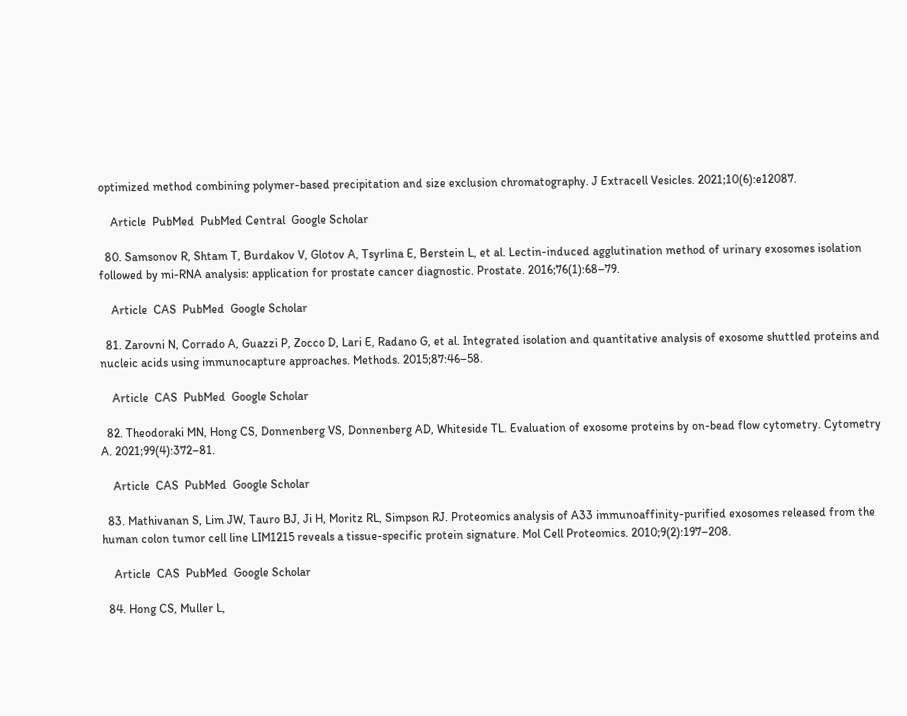optimized method combining polymer-based precipitation and size exclusion chromatography. J Extracell Vesicles. 2021;10(6):e12087.

    Article  PubMed  PubMed Central  Google Scholar

  80. Samsonov R, Shtam T, Burdakov V, Glotov A, Tsyrlina E, Berstein L, et al. Lectin-induced agglutination method of urinary exosomes isolation followed by mi-RNA analysis: application for prostate cancer diagnostic. Prostate. 2016;76(1):68–79.

    Article  CAS  PubMed  Google Scholar

  81. Zarovni N, Corrado A, Guazzi P, Zocco D, Lari E, Radano G, et al. Integrated isolation and quantitative analysis of exosome shuttled proteins and nucleic acids using immunocapture approaches. Methods. 2015;87:46–58.

    Article  CAS  PubMed  Google Scholar

  82. Theodoraki MN, Hong CS, Donnenberg VS, Donnenberg AD, Whiteside TL. Evaluation of exosome proteins by on-bead flow cytometry. Cytometry A. 2021;99(4):372–81.

    Article  CAS  PubMed  Google Scholar

  83. Mathivanan S, Lim JW, Tauro BJ, Ji H, Moritz RL, Simpson RJ. Proteomics analysis of A33 immunoaffinity-purified exosomes released from the human colon tumor cell line LIM1215 reveals a tissue-specific protein signature. Mol Cell Proteomics. 2010;9(2):197–208.

    Article  CAS  PubMed  Google Scholar

  84. Hong CS, Muller L,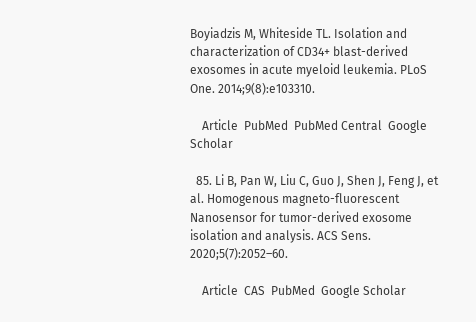Boyiadzis M, Whiteside TL. Isolation and characterization of CD34+ blast-derived exosomes in acute myeloid leukemia. PLoS One. 2014;9(8):e103310.

    Article  PubMed  PubMed Central  Google Scholar

  85. Li B, Pan W, Liu C, Guo J, Shen J, Feng J, et al. Homogenous magneto-fluorescent Nanosensor for tumor-derived exosome isolation and analysis. ACS Sens. 2020;5(7):2052–60.

    Article  CAS  PubMed  Google Scholar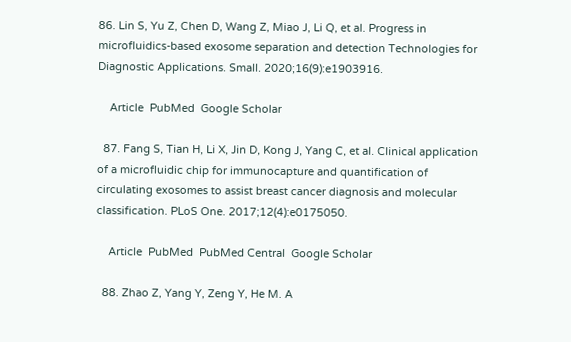86. Lin S, Yu Z, Chen D, Wang Z, Miao J, Li Q, et al. Progress in microfluidics-based exosome separation and detection Technologies for Diagnostic Applications. Small. 2020;16(9):e1903916.

    Article  PubMed  Google Scholar

  87. Fang S, Tian H, Li X, Jin D, Kong J, Yang C, et al. Clinical application of a microfluidic chip for immunocapture and quantification of circulating exosomes to assist breast cancer diagnosis and molecular classification. PLoS One. 2017;12(4):e0175050.

    Article  PubMed  PubMed Central  Google Scholar

  88. Zhao Z, Yang Y, Zeng Y, He M. A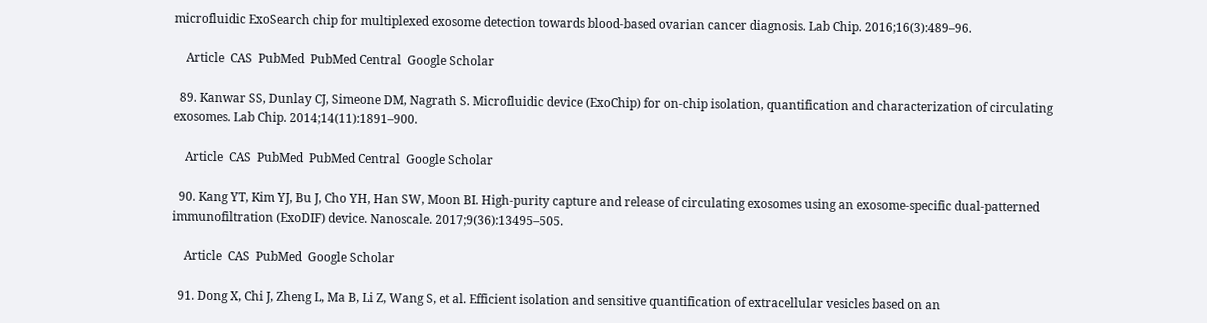microfluidic ExoSearch chip for multiplexed exosome detection towards blood-based ovarian cancer diagnosis. Lab Chip. 2016;16(3):489–96.

    Article  CAS  PubMed  PubMed Central  Google Scholar

  89. Kanwar SS, Dunlay CJ, Simeone DM, Nagrath S. Microfluidic device (ExoChip) for on-chip isolation, quantification and characterization of circulating exosomes. Lab Chip. 2014;14(11):1891–900.

    Article  CAS  PubMed  PubMed Central  Google Scholar

  90. Kang YT, Kim YJ, Bu J, Cho YH, Han SW, Moon BI. High-purity capture and release of circulating exosomes using an exosome-specific dual-patterned immunofiltration (ExoDIF) device. Nanoscale. 2017;9(36):13495–505.

    Article  CAS  PubMed  Google Scholar

  91. Dong X, Chi J, Zheng L, Ma B, Li Z, Wang S, et al. Efficient isolation and sensitive quantification of extracellular vesicles based on an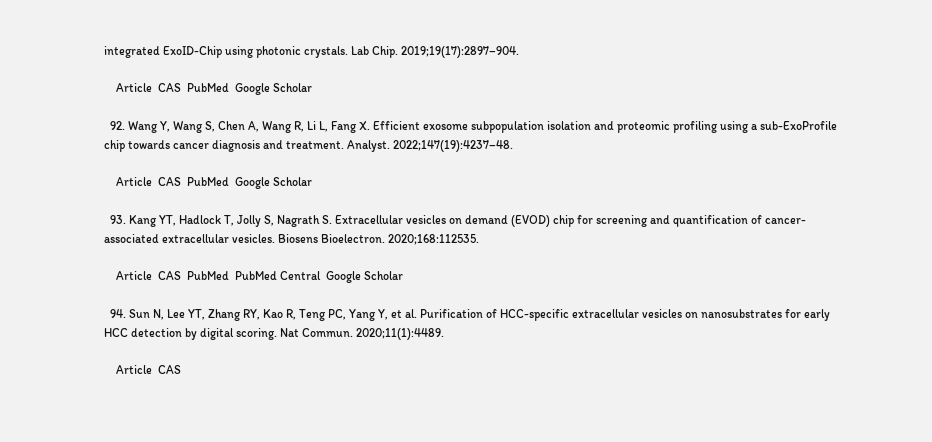integrated ExoID-Chip using photonic crystals. Lab Chip. 2019;19(17):2897–904.

    Article  CAS  PubMed  Google Scholar

  92. Wang Y, Wang S, Chen A, Wang R, Li L, Fang X. Efficient exosome subpopulation isolation and proteomic profiling using a sub-ExoProfile chip towards cancer diagnosis and treatment. Analyst. 2022;147(19):4237–48.

    Article  CAS  PubMed  Google Scholar

  93. Kang YT, Hadlock T, Jolly S, Nagrath S. Extracellular vesicles on demand (EVOD) chip for screening and quantification of cancer-associated extracellular vesicles. Biosens Bioelectron. 2020;168:112535.

    Article  CAS  PubMed  PubMed Central  Google Scholar

  94. Sun N, Lee YT, Zhang RY, Kao R, Teng PC, Yang Y, et al. Purification of HCC-specific extracellular vesicles on nanosubstrates for early HCC detection by digital scoring. Nat Commun. 2020;11(1):4489.

    Article  CAS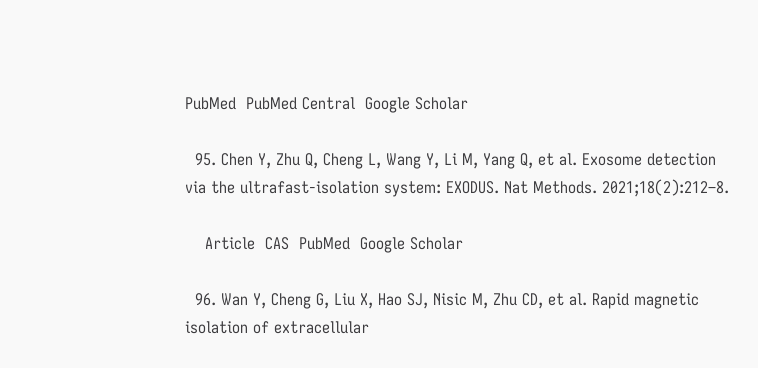PubMed  PubMed Central  Google Scholar

  95. Chen Y, Zhu Q, Cheng L, Wang Y, Li M, Yang Q, et al. Exosome detection via the ultrafast-isolation system: EXODUS. Nat Methods. 2021;18(2):212–8.

    Article  CAS  PubMed  Google Scholar

  96. Wan Y, Cheng G, Liu X, Hao SJ, Nisic M, Zhu CD, et al. Rapid magnetic isolation of extracellular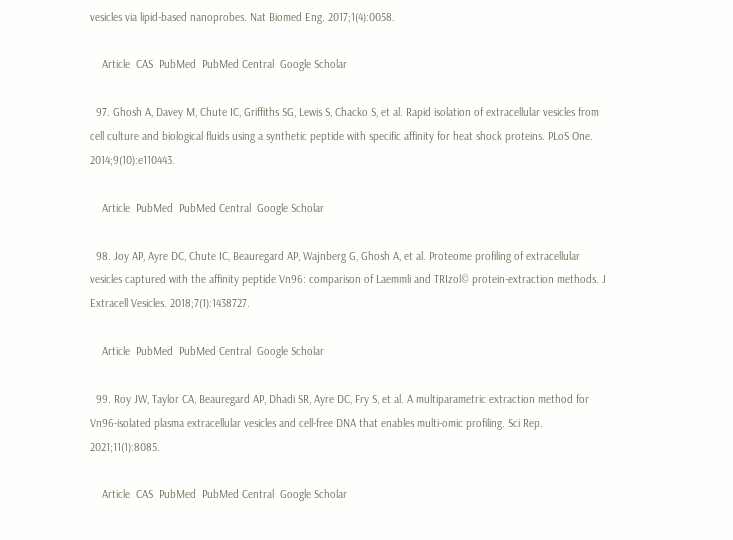vesicles via lipid-based nanoprobes. Nat Biomed Eng. 2017;1(4):0058.

    Article  CAS  PubMed  PubMed Central  Google Scholar

  97. Ghosh A, Davey M, Chute IC, Griffiths SG, Lewis S, Chacko S, et al. Rapid isolation of extracellular vesicles from cell culture and biological fluids using a synthetic peptide with specific affinity for heat shock proteins. PLoS One. 2014;9(10):e110443.

    Article  PubMed  PubMed Central  Google Scholar

  98. Joy AP, Ayre DC, Chute IC, Beauregard AP, Wajnberg G, Ghosh A, et al. Proteome profiling of extracellular vesicles captured with the affinity peptide Vn96: comparison of Laemmli and TRIzol© protein-extraction methods. J Extracell Vesicles. 2018;7(1):1438727.

    Article  PubMed  PubMed Central  Google Scholar

  99. Roy JW, Taylor CA, Beauregard AP, Dhadi SR, Ayre DC, Fry S, et al. A multiparametric extraction method for Vn96-isolated plasma extracellular vesicles and cell-free DNA that enables multi-omic profiling. Sci Rep. 2021;11(1):8085.

    Article  CAS  PubMed  PubMed Central  Google Scholar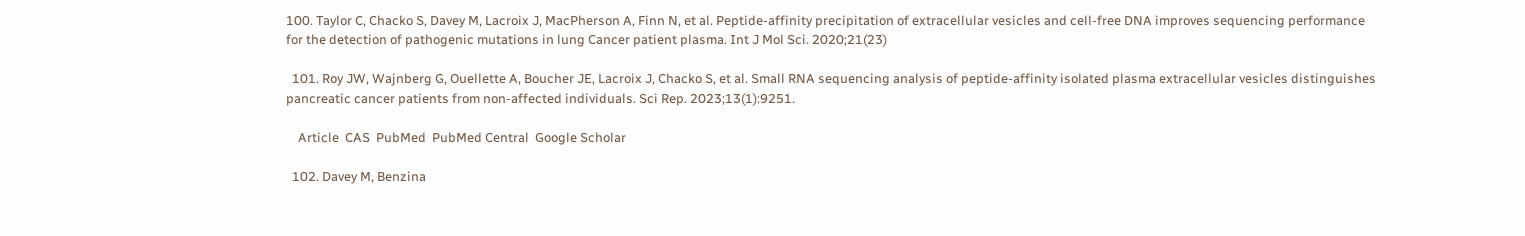100. Taylor C, Chacko S, Davey M, Lacroix J, MacPherson A, Finn N, et al. Peptide-affinity precipitation of extracellular vesicles and cell-free DNA improves sequencing performance for the detection of pathogenic mutations in lung Cancer patient plasma. Int J Mol Sci. 2020;21(23)

  101. Roy JW, Wajnberg G, Ouellette A, Boucher JE, Lacroix J, Chacko S, et al. Small RNA sequencing analysis of peptide-affinity isolated plasma extracellular vesicles distinguishes pancreatic cancer patients from non-affected individuals. Sci Rep. 2023;13(1):9251.

    Article  CAS  PubMed  PubMed Central  Google Scholar

  102. Davey M, Benzina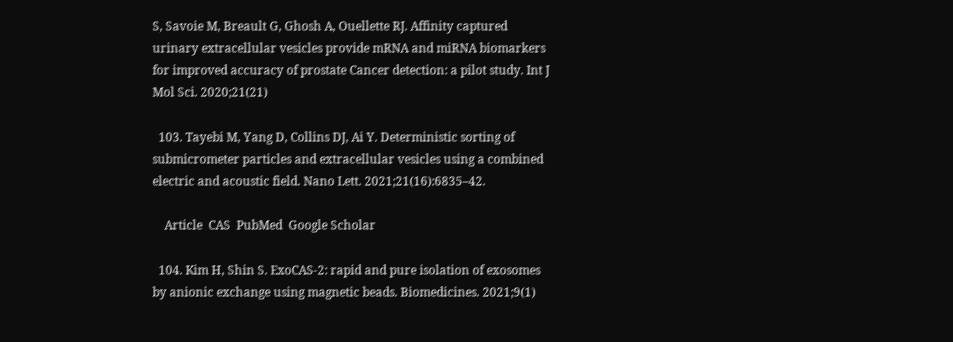S, Savoie M, Breault G, Ghosh A, Ouellette RJ. Affinity captured urinary extracellular vesicles provide mRNA and miRNA biomarkers for improved accuracy of prostate Cancer detection: a pilot study. Int J Mol Sci. 2020;21(21)

  103. Tayebi M, Yang D, Collins DJ, Ai Y. Deterministic sorting of submicrometer particles and extracellular vesicles using a combined electric and acoustic field. Nano Lett. 2021;21(16):6835–42.

    Article  CAS  PubMed  Google Scholar

  104. Kim H, Shin S. ExoCAS-2: rapid and pure isolation of exosomes by anionic exchange using magnetic beads. Biomedicines. 2021;9(1)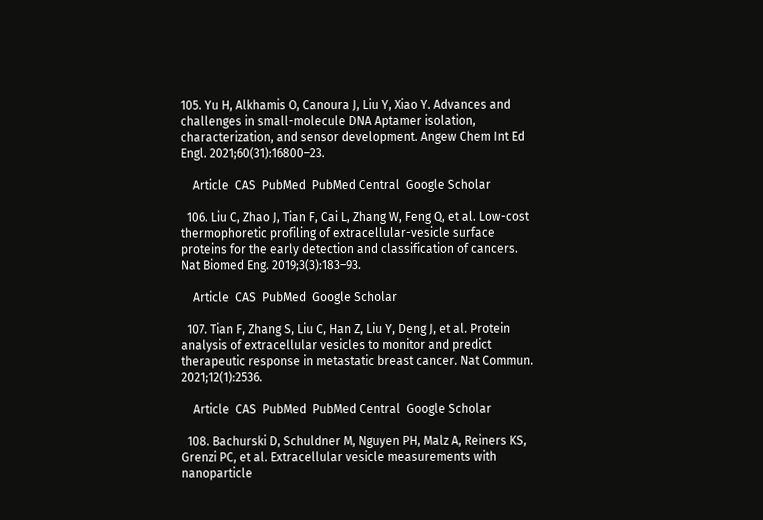105. Yu H, Alkhamis O, Canoura J, Liu Y, Xiao Y. Advances and challenges in small-molecule DNA Aptamer isolation, characterization, and sensor development. Angew Chem Int Ed Engl. 2021;60(31):16800–23.

    Article  CAS  PubMed  PubMed Central  Google Scholar

  106. Liu C, Zhao J, Tian F, Cai L, Zhang W, Feng Q, et al. Low-cost thermophoretic profiling of extracellular-vesicle surface proteins for the early detection and classification of cancers. Nat Biomed Eng. 2019;3(3):183–93.

    Article  CAS  PubMed  Google Scholar

  107. Tian F, Zhang S, Liu C, Han Z, Liu Y, Deng J, et al. Protein analysis of extracellular vesicles to monitor and predict therapeutic response in metastatic breast cancer. Nat Commun. 2021;12(1):2536.

    Article  CAS  PubMed  PubMed Central  Google Scholar

  108. Bachurski D, Schuldner M, Nguyen PH, Malz A, Reiners KS, Grenzi PC, et al. Extracellular vesicle measurements with nanoparticle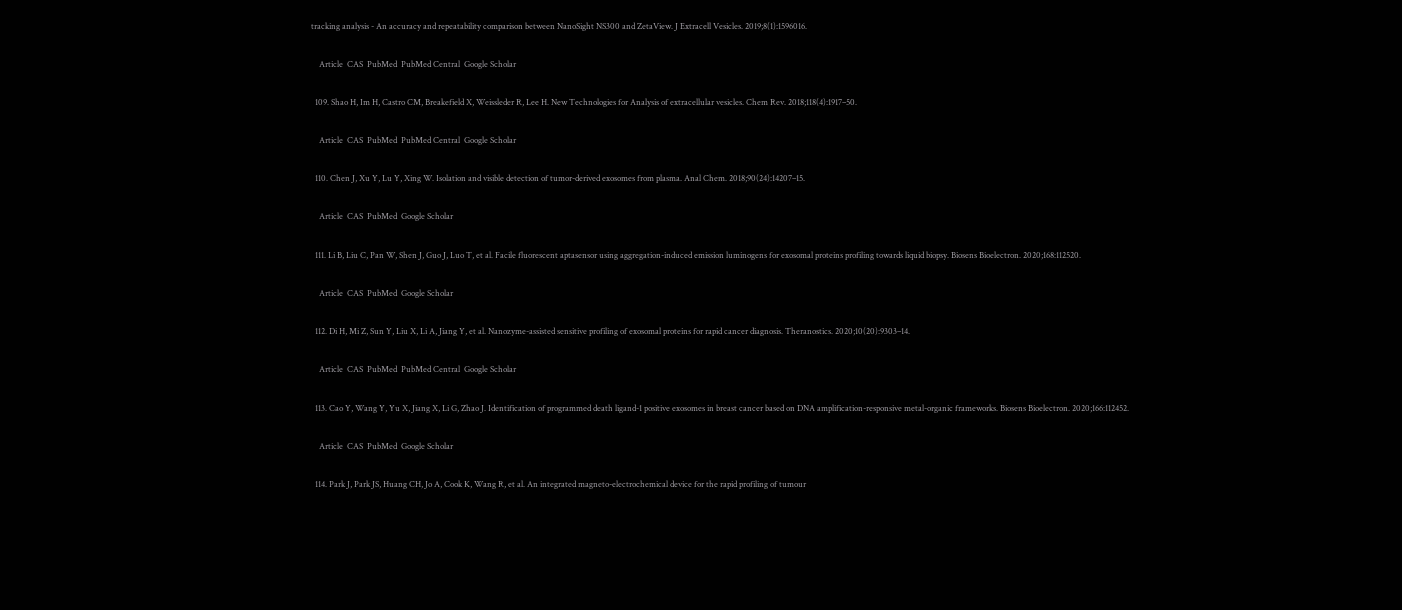tracking analysis - An accuracy and repeatability comparison between NanoSight NS300 and ZetaView. J Extracell Vesicles. 2019;8(1):1596016.

    Article  CAS  PubMed  PubMed Central  Google Scholar

  109. Shao H, Im H, Castro CM, Breakefield X, Weissleder R, Lee H. New Technologies for Analysis of extracellular vesicles. Chem Rev. 2018;118(4):1917–50.

    Article  CAS  PubMed  PubMed Central  Google Scholar

  110. Chen J, Xu Y, Lu Y, Xing W. Isolation and visible detection of tumor-derived exosomes from plasma. Anal Chem. 2018;90(24):14207–15.

    Article  CAS  PubMed  Google Scholar

  111. Li B, Liu C, Pan W, Shen J, Guo J, Luo T, et al. Facile fluorescent aptasensor using aggregation-induced emission luminogens for exosomal proteins profiling towards liquid biopsy. Biosens Bioelectron. 2020;168:112520.

    Article  CAS  PubMed  Google Scholar

  112. Di H, Mi Z, Sun Y, Liu X, Li A, Jiang Y, et al. Nanozyme-assisted sensitive profiling of exosomal proteins for rapid cancer diagnosis. Theranostics. 2020;10(20):9303–14.

    Article  CAS  PubMed  PubMed Central  Google Scholar

  113. Cao Y, Wang Y, Yu X, Jiang X, Li G, Zhao J. Identification of programmed death ligand-1 positive exosomes in breast cancer based on DNA amplification-responsive metal-organic frameworks. Biosens Bioelectron. 2020;166:112452.

    Article  CAS  PubMed  Google Scholar

  114. Park J, Park JS, Huang CH, Jo A, Cook K, Wang R, et al. An integrated magneto-electrochemical device for the rapid profiling of tumour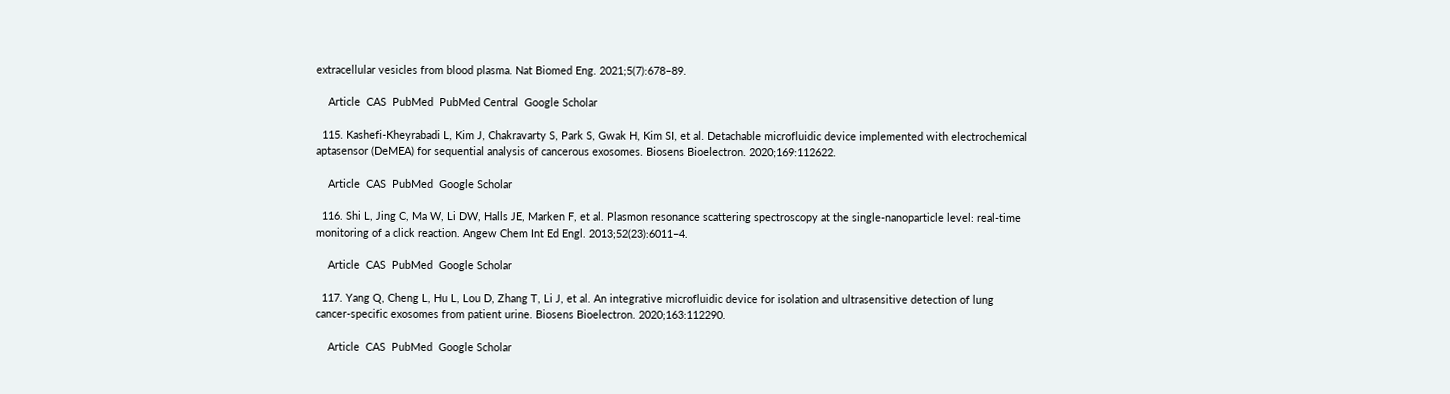extracellular vesicles from blood plasma. Nat Biomed Eng. 2021;5(7):678–89.

    Article  CAS  PubMed  PubMed Central  Google Scholar

  115. Kashefi-Kheyrabadi L, Kim J, Chakravarty S, Park S, Gwak H, Kim SI, et al. Detachable microfluidic device implemented with electrochemical aptasensor (DeMEA) for sequential analysis of cancerous exosomes. Biosens Bioelectron. 2020;169:112622.

    Article  CAS  PubMed  Google Scholar

  116. Shi L, Jing C, Ma W, Li DW, Halls JE, Marken F, et al. Plasmon resonance scattering spectroscopy at the single-nanoparticle level: real-time monitoring of a click reaction. Angew Chem Int Ed Engl. 2013;52(23):6011–4.

    Article  CAS  PubMed  Google Scholar

  117. Yang Q, Cheng L, Hu L, Lou D, Zhang T, Li J, et al. An integrative microfluidic device for isolation and ultrasensitive detection of lung cancer-specific exosomes from patient urine. Biosens Bioelectron. 2020;163:112290.

    Article  CAS  PubMed  Google Scholar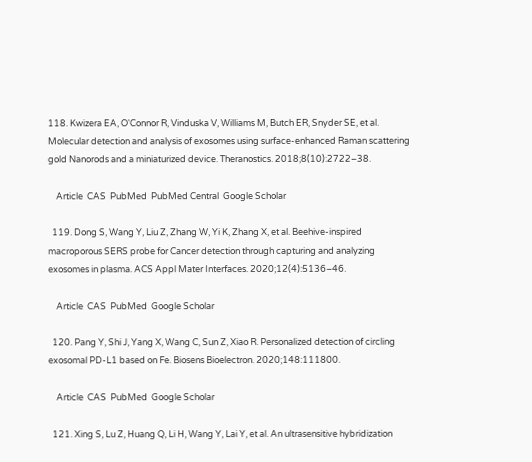118. Kwizera EA, O'Connor R, Vinduska V, Williams M, Butch ER, Snyder SE, et al. Molecular detection and analysis of exosomes using surface-enhanced Raman scattering gold Nanorods and a miniaturized device. Theranostics. 2018;8(10):2722–38.

    Article  CAS  PubMed  PubMed Central  Google Scholar

  119. Dong S, Wang Y, Liu Z, Zhang W, Yi K, Zhang X, et al. Beehive-inspired macroporous SERS probe for Cancer detection through capturing and analyzing exosomes in plasma. ACS Appl Mater Interfaces. 2020;12(4):5136–46.

    Article  CAS  PubMed  Google Scholar

  120. Pang Y, Shi J, Yang X, Wang C, Sun Z, Xiao R. Personalized detection of circling exosomal PD-L1 based on Fe. Biosens Bioelectron. 2020;148:111800.

    Article  CAS  PubMed  Google Scholar

  121. Xing S, Lu Z, Huang Q, Li H, Wang Y, Lai Y, et al. An ultrasensitive hybridization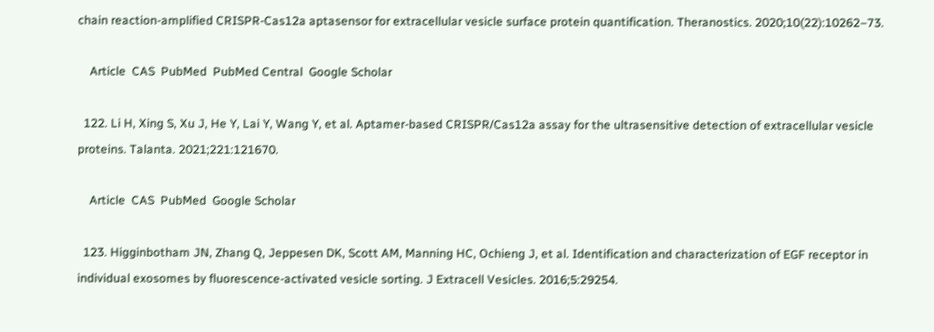chain reaction-amplified CRISPR-Cas12a aptasensor for extracellular vesicle surface protein quantification. Theranostics. 2020;10(22):10262–73.

    Article  CAS  PubMed  PubMed Central  Google Scholar

  122. Li H, Xing S, Xu J, He Y, Lai Y, Wang Y, et al. Aptamer-based CRISPR/Cas12a assay for the ultrasensitive detection of extracellular vesicle proteins. Talanta. 2021;221:121670.

    Article  CAS  PubMed  Google Scholar

  123. Higginbotham JN, Zhang Q, Jeppesen DK, Scott AM, Manning HC, Ochieng J, et al. Identification and characterization of EGF receptor in individual exosomes by fluorescence-activated vesicle sorting. J Extracell Vesicles. 2016;5:29254.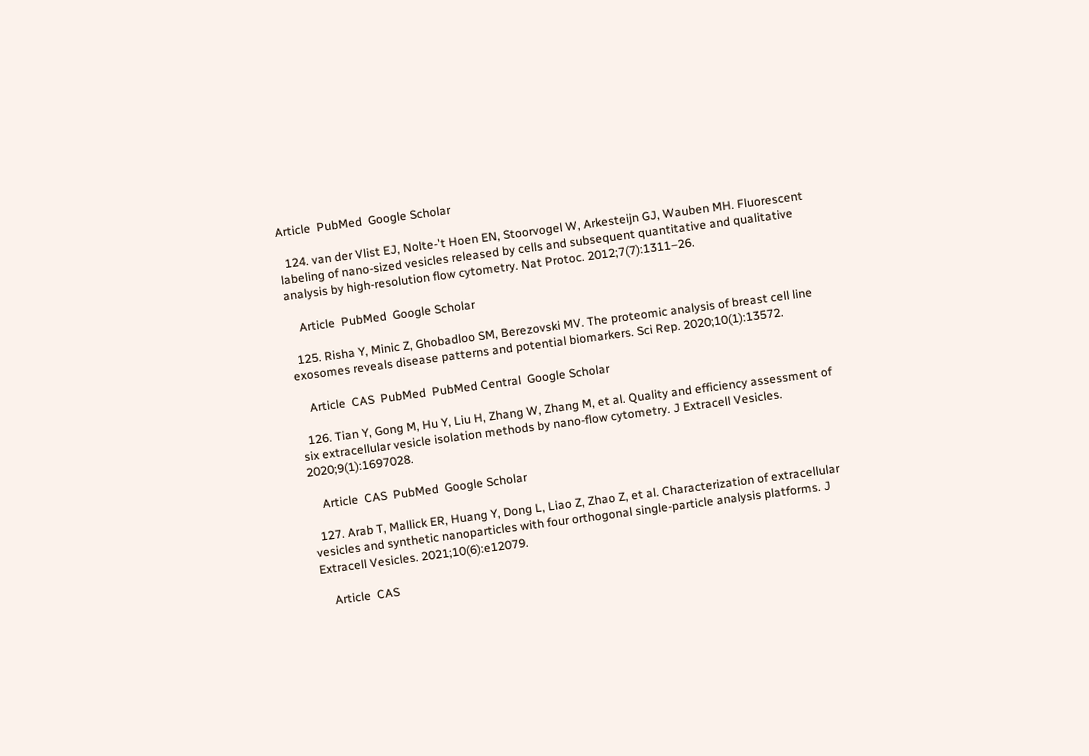Article  PubMed  Google Scholar

  124. van der Vlist EJ, Nolte-'t Hoen EN, Stoorvogel W, Arkesteijn GJ, Wauben MH. Fluorescent labeling of nano-sized vesicles released by cells and subsequent quantitative and qualitative analysis by high-resolution flow cytometry. Nat Protoc. 2012;7(7):1311–26.

    Article  PubMed  Google Scholar

  125. Risha Y, Minic Z, Ghobadloo SM, Berezovski MV. The proteomic analysis of breast cell line exosomes reveals disease patterns and potential biomarkers. Sci Rep. 2020;10(1):13572.

    Article  CAS  PubMed  PubMed Central  Google Scholar

  126. Tian Y, Gong M, Hu Y, Liu H, Zhang W, Zhang M, et al. Quality and efficiency assessment of six extracellular vesicle isolation methods by nano-flow cytometry. J Extracell Vesicles. 2020;9(1):1697028.

    Article  CAS  PubMed  Google Scholar

  127. Arab T, Mallick ER, Huang Y, Dong L, Liao Z, Zhao Z, et al. Characterization of extracellular vesicles and synthetic nanoparticles with four orthogonal single-particle analysis platforms. J Extracell Vesicles. 2021;10(6):e12079.

    Article  CAS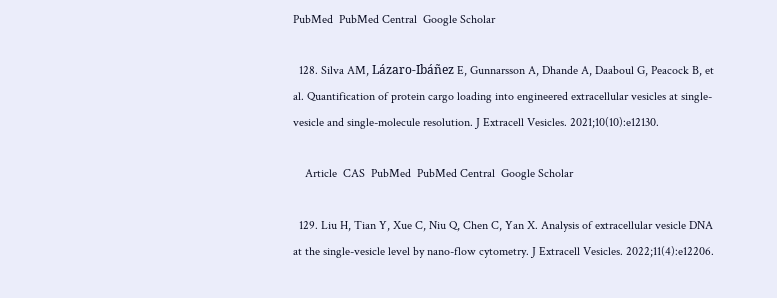PubMed  PubMed Central  Google Scholar

  128. Silva AM, Lázaro-Ibáñez E, Gunnarsson A, Dhande A, Daaboul G, Peacock B, et al. Quantification of protein cargo loading into engineered extracellular vesicles at single-vesicle and single-molecule resolution. J Extracell Vesicles. 2021;10(10):e12130.

    Article  CAS  PubMed  PubMed Central  Google Scholar

  129. Liu H, Tian Y, Xue C, Niu Q, Chen C, Yan X. Analysis of extracellular vesicle DNA at the single-vesicle level by nano-flow cytometry. J Extracell Vesicles. 2022;11(4):e12206.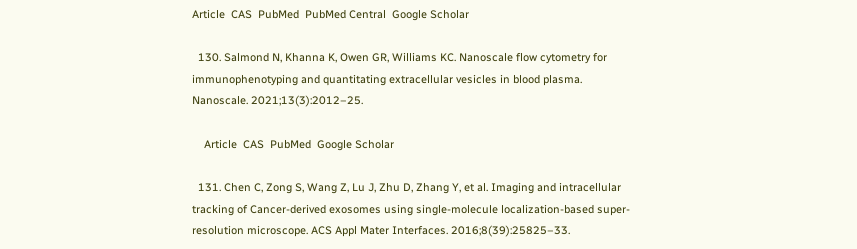Article  CAS  PubMed  PubMed Central  Google Scholar

  130. Salmond N, Khanna K, Owen GR, Williams KC. Nanoscale flow cytometry for immunophenotyping and quantitating extracellular vesicles in blood plasma. Nanoscale. 2021;13(3):2012–25.

    Article  CAS  PubMed  Google Scholar

  131. Chen C, Zong S, Wang Z, Lu J, Zhu D, Zhang Y, et al. Imaging and intracellular tracking of Cancer-derived exosomes using single-molecule localization-based super-resolution microscope. ACS Appl Mater Interfaces. 2016;8(39):25825–33.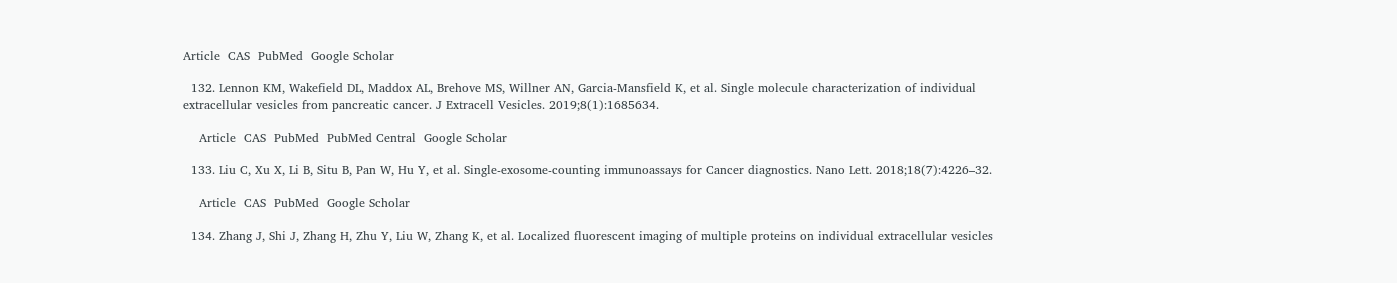Article  CAS  PubMed  Google Scholar

  132. Lennon KM, Wakefield DL, Maddox AL, Brehove MS, Willner AN, Garcia-Mansfield K, et al. Single molecule characterization of individual extracellular vesicles from pancreatic cancer. J Extracell Vesicles. 2019;8(1):1685634.

    Article  CAS  PubMed  PubMed Central  Google Scholar

  133. Liu C, Xu X, Li B, Situ B, Pan W, Hu Y, et al. Single-exosome-counting immunoassays for Cancer diagnostics. Nano Lett. 2018;18(7):4226–32.

    Article  CAS  PubMed  Google Scholar

  134. Zhang J, Shi J, Zhang H, Zhu Y, Liu W, Zhang K, et al. Localized fluorescent imaging of multiple proteins on individual extracellular vesicles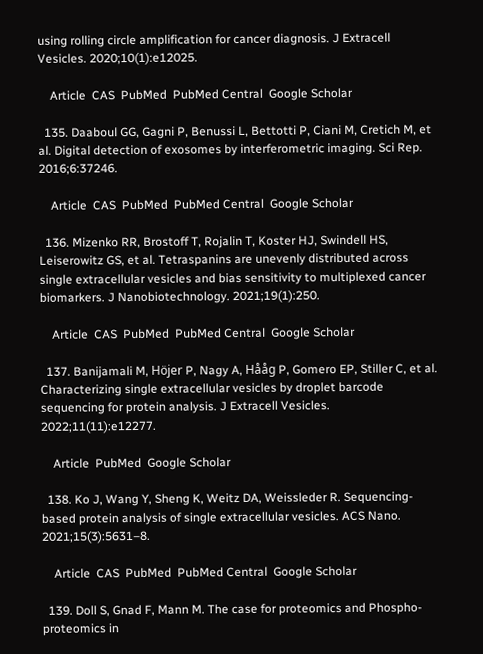using rolling circle amplification for cancer diagnosis. J Extracell Vesicles. 2020;10(1):e12025.

    Article  CAS  PubMed  PubMed Central  Google Scholar

  135. Daaboul GG, Gagni P, Benussi L, Bettotti P, Ciani M, Cretich M, et al. Digital detection of exosomes by interferometric imaging. Sci Rep. 2016;6:37246.

    Article  CAS  PubMed  PubMed Central  Google Scholar

  136. Mizenko RR, Brostoff T, Rojalin T, Koster HJ, Swindell HS, Leiserowitz GS, et al. Tetraspanins are unevenly distributed across single extracellular vesicles and bias sensitivity to multiplexed cancer biomarkers. J Nanobiotechnology. 2021;19(1):250.

    Article  CAS  PubMed  PubMed Central  Google Scholar

  137. Banijamali M, Höjer P, Nagy A, Hååg P, Gomero EP, Stiller C, et al. Characterizing single extracellular vesicles by droplet barcode sequencing for protein analysis. J Extracell Vesicles. 2022;11(11):e12277.

    Article  PubMed  Google Scholar

  138. Ko J, Wang Y, Sheng K, Weitz DA, Weissleder R. Sequencing-based protein analysis of single extracellular vesicles. ACS Nano. 2021;15(3):5631–8.

    Article  CAS  PubMed  PubMed Central  Google Scholar

  139. Doll S, Gnad F, Mann M. The case for proteomics and Phospho-proteomics in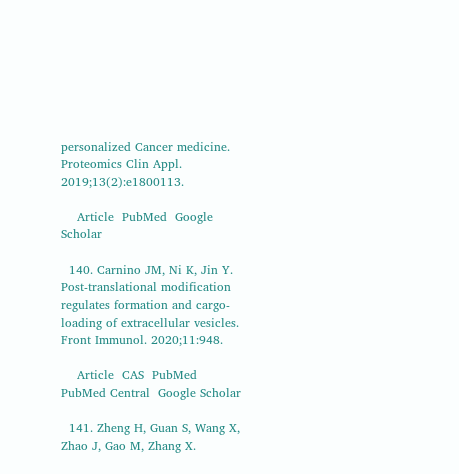personalized Cancer medicine. Proteomics Clin Appl. 2019;13(2):e1800113.

    Article  PubMed  Google Scholar

  140. Carnino JM, Ni K, Jin Y. Post-translational modification regulates formation and cargo-loading of extracellular vesicles. Front Immunol. 2020;11:948.

    Article  CAS  PubMed  PubMed Central  Google Scholar

  141. Zheng H, Guan S, Wang X, Zhao J, Gao M, Zhang X.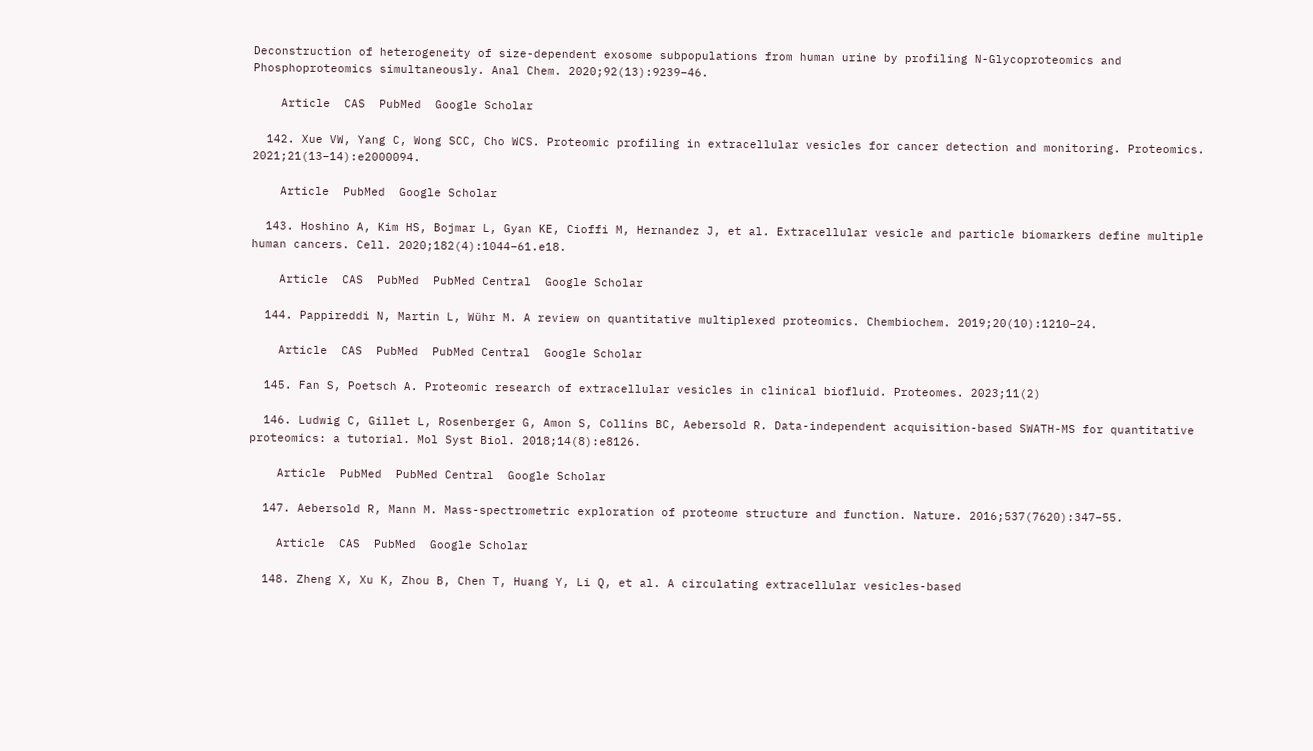Deconstruction of heterogeneity of size-dependent exosome subpopulations from human urine by profiling N-Glycoproteomics and Phosphoproteomics simultaneously. Anal Chem. 2020;92(13):9239–46.

    Article  CAS  PubMed  Google Scholar

  142. Xue VW, Yang C, Wong SCC, Cho WCS. Proteomic profiling in extracellular vesicles for cancer detection and monitoring. Proteomics. 2021;21(13–14):e2000094.

    Article  PubMed  Google Scholar

  143. Hoshino A, Kim HS, Bojmar L, Gyan KE, Cioffi M, Hernandez J, et al. Extracellular vesicle and particle biomarkers define multiple human cancers. Cell. 2020;182(4):1044–61.e18.

    Article  CAS  PubMed  PubMed Central  Google Scholar

  144. Pappireddi N, Martin L, Wühr M. A review on quantitative multiplexed proteomics. Chembiochem. 2019;20(10):1210–24.

    Article  CAS  PubMed  PubMed Central  Google Scholar

  145. Fan S, Poetsch A. Proteomic research of extracellular vesicles in clinical biofluid. Proteomes. 2023;11(2)

  146. Ludwig C, Gillet L, Rosenberger G, Amon S, Collins BC, Aebersold R. Data-independent acquisition-based SWATH-MS for quantitative proteomics: a tutorial. Mol Syst Biol. 2018;14(8):e8126.

    Article  PubMed  PubMed Central  Google Scholar

  147. Aebersold R, Mann M. Mass-spectrometric exploration of proteome structure and function. Nature. 2016;537(7620):347–55.

    Article  CAS  PubMed  Google Scholar

  148. Zheng X, Xu K, Zhou B, Chen T, Huang Y, Li Q, et al. A circulating extracellular vesicles-based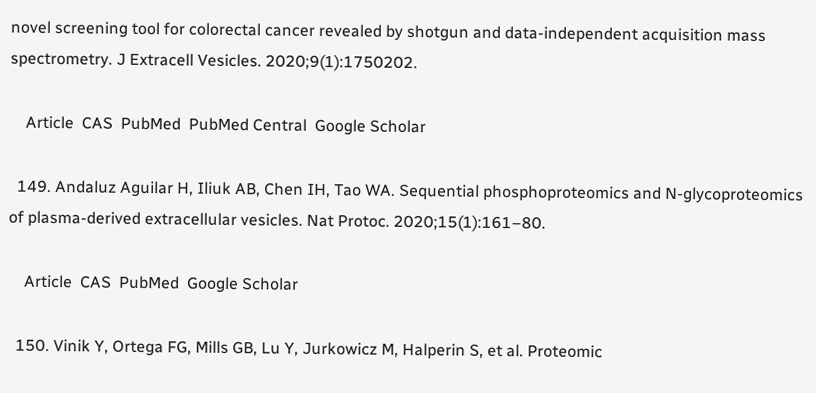novel screening tool for colorectal cancer revealed by shotgun and data-independent acquisition mass spectrometry. J Extracell Vesicles. 2020;9(1):1750202.

    Article  CAS  PubMed  PubMed Central  Google Scholar

  149. Andaluz Aguilar H, Iliuk AB, Chen IH, Tao WA. Sequential phosphoproteomics and N-glycoproteomics of plasma-derived extracellular vesicles. Nat Protoc. 2020;15(1):161–80.

    Article  CAS  PubMed  Google Scholar

  150. Vinik Y, Ortega FG, Mills GB, Lu Y, Jurkowicz M, Halperin S, et al. Proteomic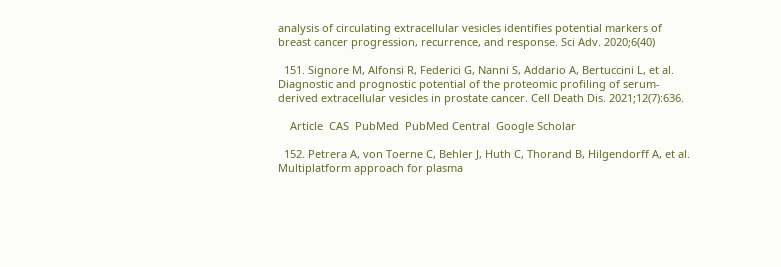analysis of circulating extracellular vesicles identifies potential markers of breast cancer progression, recurrence, and response. Sci Adv. 2020;6(40)

  151. Signore M, Alfonsi R, Federici G, Nanni S, Addario A, Bertuccini L, et al. Diagnostic and prognostic potential of the proteomic profiling of serum-derived extracellular vesicles in prostate cancer. Cell Death Dis. 2021;12(7):636.

    Article  CAS  PubMed  PubMed Central  Google Scholar

  152. Petrera A, von Toerne C, Behler J, Huth C, Thorand B, Hilgendorff A, et al. Multiplatform approach for plasma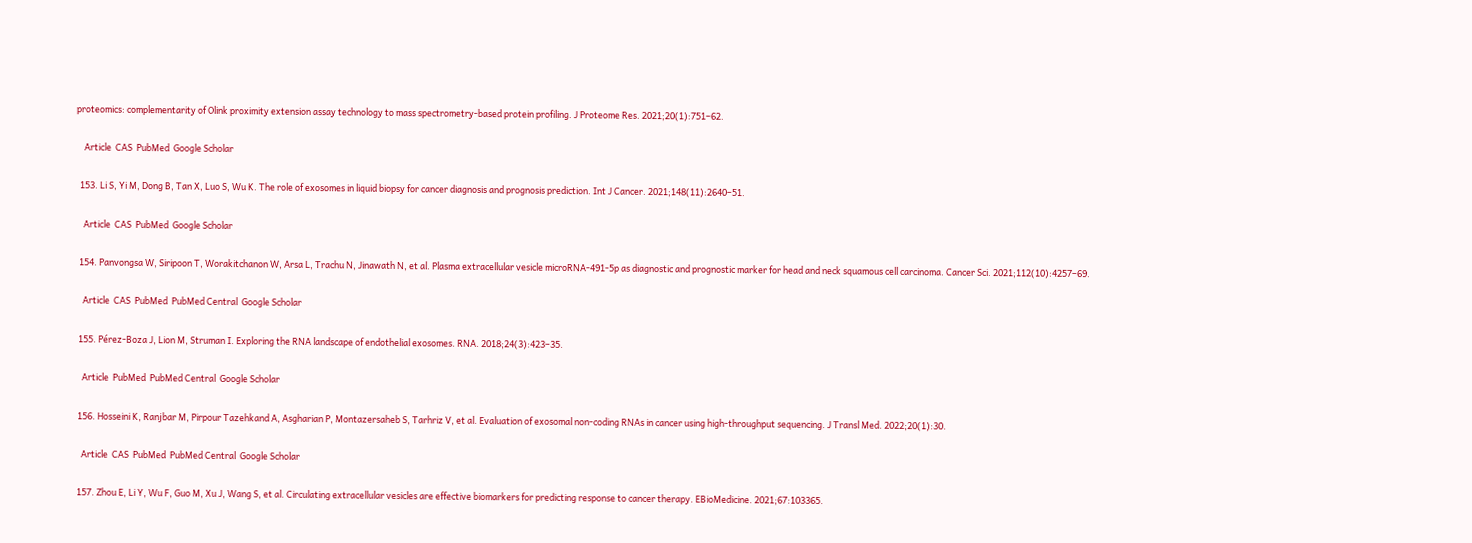proteomics: complementarity of Olink proximity extension assay technology to mass spectrometry-based protein profiling. J Proteome Res. 2021;20(1):751–62.

    Article  CAS  PubMed  Google Scholar

  153. Li S, Yi M, Dong B, Tan X, Luo S, Wu K. The role of exosomes in liquid biopsy for cancer diagnosis and prognosis prediction. Int J Cancer. 2021;148(11):2640–51.

    Article  CAS  PubMed  Google Scholar

  154. Panvongsa W, Siripoon T, Worakitchanon W, Arsa L, Trachu N, Jinawath N, et al. Plasma extracellular vesicle microRNA-491-5p as diagnostic and prognostic marker for head and neck squamous cell carcinoma. Cancer Sci. 2021;112(10):4257–69.

    Article  CAS  PubMed  PubMed Central  Google Scholar

  155. Pérez-Boza J, Lion M, Struman I. Exploring the RNA landscape of endothelial exosomes. RNA. 2018;24(3):423–35.

    Article  PubMed  PubMed Central  Google Scholar

  156. Hosseini K, Ranjbar M, Pirpour Tazehkand A, Asgharian P, Montazersaheb S, Tarhriz V, et al. Evaluation of exosomal non-coding RNAs in cancer using high-throughput sequencing. J Transl Med. 2022;20(1):30.

    Article  CAS  PubMed  PubMed Central  Google Scholar

  157. Zhou E, Li Y, Wu F, Guo M, Xu J, Wang S, et al. Circulating extracellular vesicles are effective biomarkers for predicting response to cancer therapy. EBioMedicine. 2021;67:103365.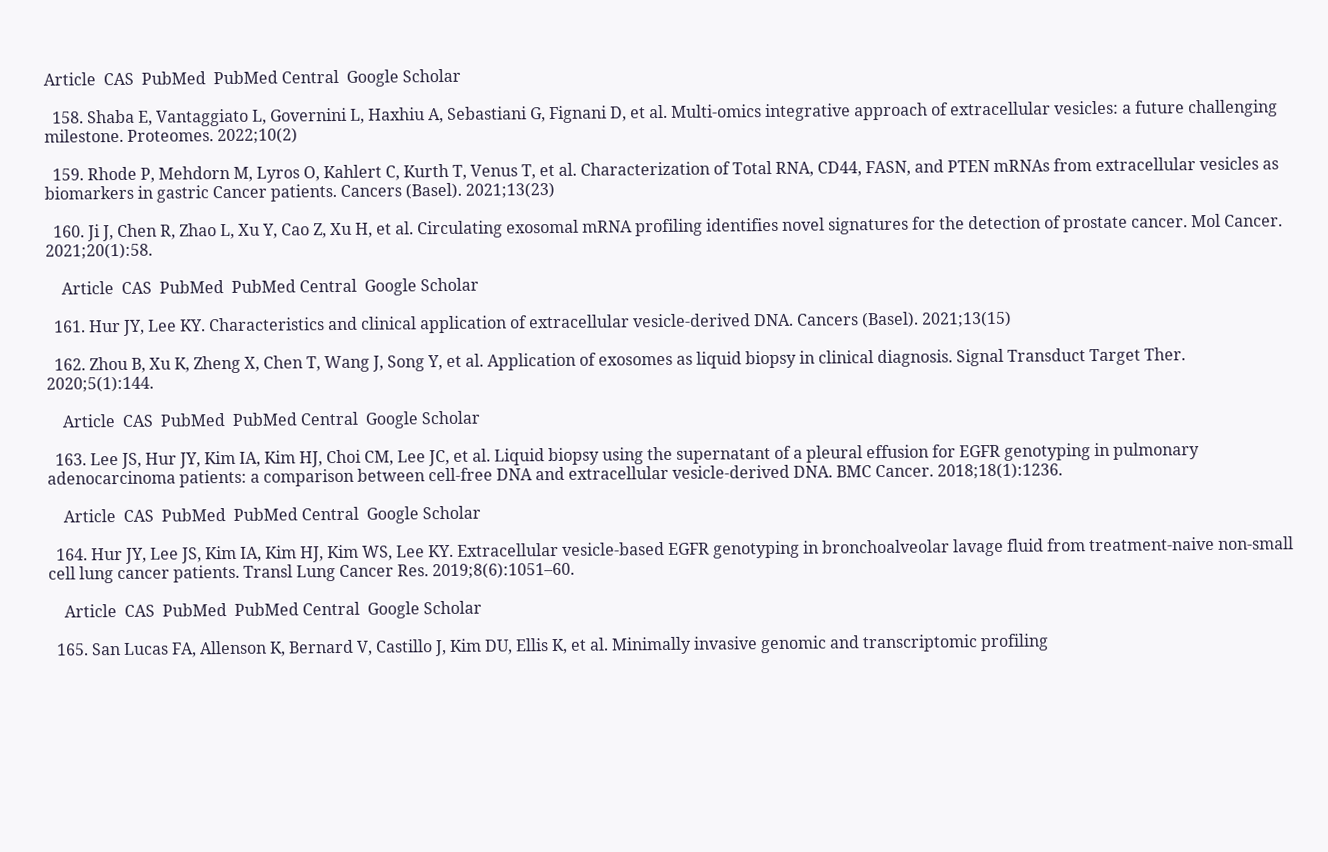Article  CAS  PubMed  PubMed Central  Google Scholar

  158. Shaba E, Vantaggiato L, Governini L, Haxhiu A, Sebastiani G, Fignani D, et al. Multi-omics integrative approach of extracellular vesicles: a future challenging milestone. Proteomes. 2022;10(2)

  159. Rhode P, Mehdorn M, Lyros O, Kahlert C, Kurth T, Venus T, et al. Characterization of Total RNA, CD44, FASN, and PTEN mRNAs from extracellular vesicles as biomarkers in gastric Cancer patients. Cancers (Basel). 2021;13(23)

  160. Ji J, Chen R, Zhao L, Xu Y, Cao Z, Xu H, et al. Circulating exosomal mRNA profiling identifies novel signatures for the detection of prostate cancer. Mol Cancer. 2021;20(1):58.

    Article  CAS  PubMed  PubMed Central  Google Scholar

  161. Hur JY, Lee KY. Characteristics and clinical application of extracellular vesicle-derived DNA. Cancers (Basel). 2021;13(15)

  162. Zhou B, Xu K, Zheng X, Chen T, Wang J, Song Y, et al. Application of exosomes as liquid biopsy in clinical diagnosis. Signal Transduct Target Ther. 2020;5(1):144.

    Article  CAS  PubMed  PubMed Central  Google Scholar

  163. Lee JS, Hur JY, Kim IA, Kim HJ, Choi CM, Lee JC, et al. Liquid biopsy using the supernatant of a pleural effusion for EGFR genotyping in pulmonary adenocarcinoma patients: a comparison between cell-free DNA and extracellular vesicle-derived DNA. BMC Cancer. 2018;18(1):1236.

    Article  CAS  PubMed  PubMed Central  Google Scholar

  164. Hur JY, Lee JS, Kim IA, Kim HJ, Kim WS, Lee KY. Extracellular vesicle-based EGFR genotyping in bronchoalveolar lavage fluid from treatment-naive non-small cell lung cancer patients. Transl Lung Cancer Res. 2019;8(6):1051–60.

    Article  CAS  PubMed  PubMed Central  Google Scholar

  165. San Lucas FA, Allenson K, Bernard V, Castillo J, Kim DU, Ellis K, et al. Minimally invasive genomic and transcriptomic profiling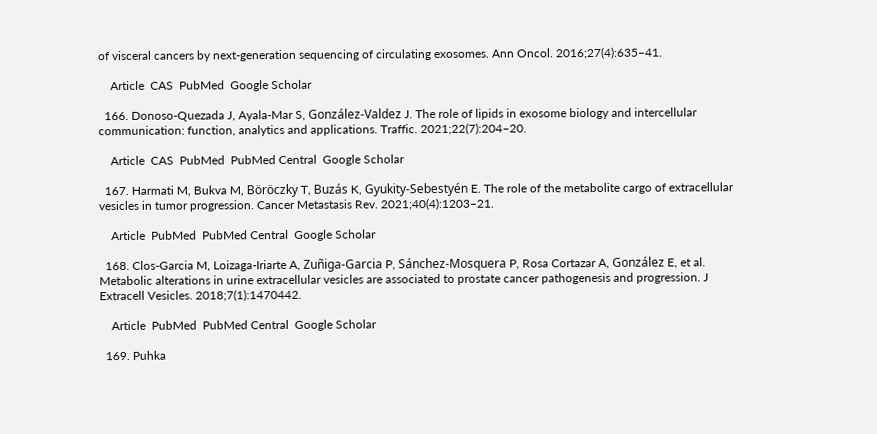of visceral cancers by next-generation sequencing of circulating exosomes. Ann Oncol. 2016;27(4):635–41.

    Article  CAS  PubMed  Google Scholar

  166. Donoso-Quezada J, Ayala-Mar S, González-Valdez J. The role of lipids in exosome biology and intercellular communication: function, analytics and applications. Traffic. 2021;22(7):204–20.

    Article  CAS  PubMed  PubMed Central  Google Scholar

  167. Harmati M, Bukva M, Böröczky T, Buzás K, Gyukity-Sebestyén E. The role of the metabolite cargo of extracellular vesicles in tumor progression. Cancer Metastasis Rev. 2021;40(4):1203–21.

    Article  PubMed  PubMed Central  Google Scholar

  168. Clos-Garcia M, Loizaga-Iriarte A, Zuñiga-Garcia P, Sánchez-Mosquera P, Rosa Cortazar A, González E, et al. Metabolic alterations in urine extracellular vesicles are associated to prostate cancer pathogenesis and progression. J Extracell Vesicles. 2018;7(1):1470442.

    Article  PubMed  PubMed Central  Google Scholar

  169. Puhka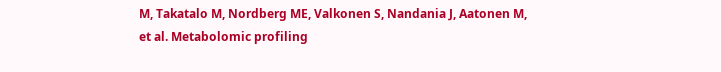M, Takatalo M, Nordberg ME, Valkonen S, Nandania J, Aatonen M, et al. Metabolomic profiling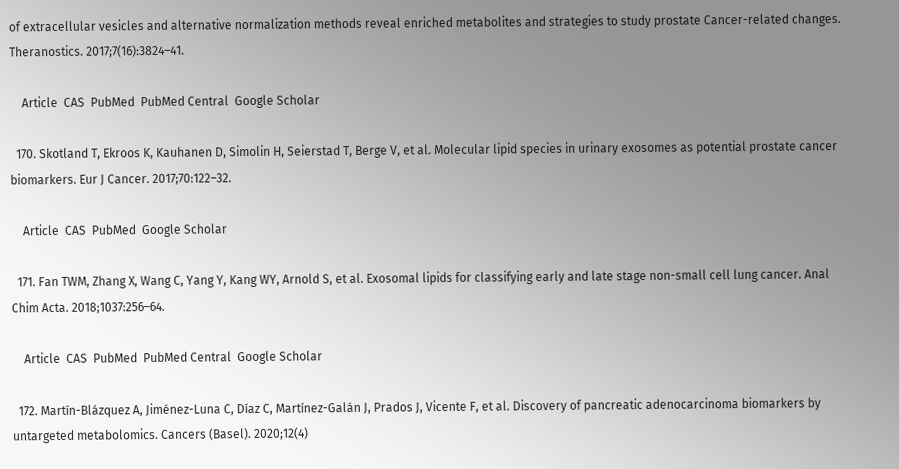of extracellular vesicles and alternative normalization methods reveal enriched metabolites and strategies to study prostate Cancer-related changes. Theranostics. 2017;7(16):3824–41.

    Article  CAS  PubMed  PubMed Central  Google Scholar

  170. Skotland T, Ekroos K, Kauhanen D, Simolin H, Seierstad T, Berge V, et al. Molecular lipid species in urinary exosomes as potential prostate cancer biomarkers. Eur J Cancer. 2017;70:122–32.

    Article  CAS  PubMed  Google Scholar

  171. Fan TWM, Zhang X, Wang C, Yang Y, Kang WY, Arnold S, et al. Exosomal lipids for classifying early and late stage non-small cell lung cancer. Anal Chim Acta. 2018;1037:256–64.

    Article  CAS  PubMed  PubMed Central  Google Scholar

  172. Martín-Blázquez A, Jiménez-Luna C, Díaz C, Martínez-Galán J, Prados J, Vicente F, et al. Discovery of pancreatic adenocarcinoma biomarkers by untargeted metabolomics. Cancers (Basel). 2020;12(4)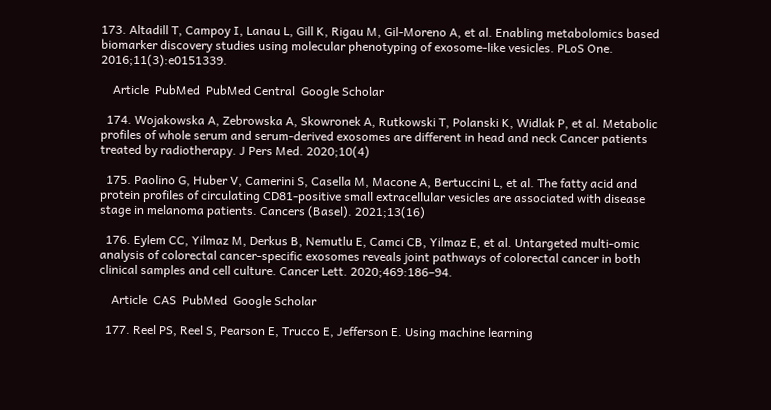173. Altadill T, Campoy I, Lanau L, Gill K, Rigau M, Gil-Moreno A, et al. Enabling metabolomics based biomarker discovery studies using molecular phenotyping of exosome-like vesicles. PLoS One. 2016;11(3):e0151339.

    Article  PubMed  PubMed Central  Google Scholar

  174. Wojakowska A, Zebrowska A, Skowronek A, Rutkowski T, Polanski K, Widlak P, et al. Metabolic profiles of whole serum and serum-derived exosomes are different in head and neck Cancer patients treated by radiotherapy. J Pers Med. 2020;10(4)

  175. Paolino G, Huber V, Camerini S, Casella M, Macone A, Bertuccini L, et al. The fatty acid and protein profiles of circulating CD81-positive small extracellular vesicles are associated with disease stage in melanoma patients. Cancers (Basel). 2021;13(16)

  176. Eylem CC, Yilmaz M, Derkus B, Nemutlu E, Camci CB, Yilmaz E, et al. Untargeted multi-omic analysis of colorectal cancer-specific exosomes reveals joint pathways of colorectal cancer in both clinical samples and cell culture. Cancer Lett. 2020;469:186–94.

    Article  CAS  PubMed  Google Scholar

  177. Reel PS, Reel S, Pearson E, Trucco E, Jefferson E. Using machine learning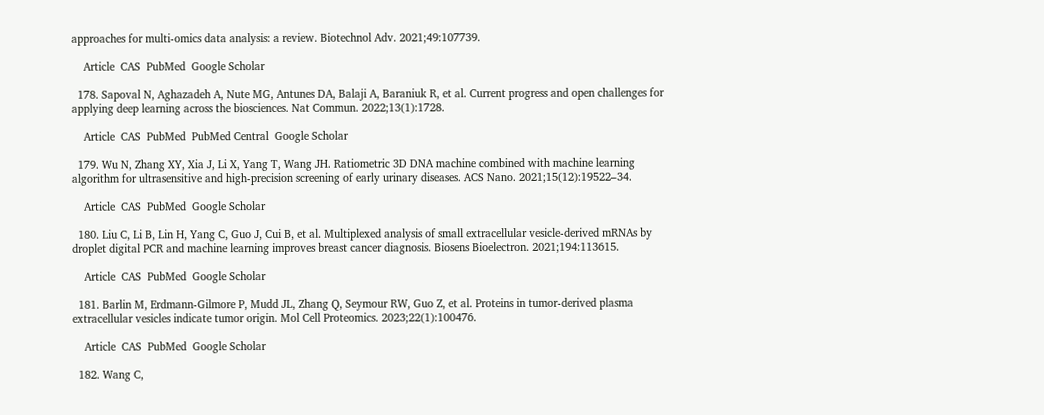approaches for multi-omics data analysis: a review. Biotechnol Adv. 2021;49:107739.

    Article  CAS  PubMed  Google Scholar

  178. Sapoval N, Aghazadeh A, Nute MG, Antunes DA, Balaji A, Baraniuk R, et al. Current progress and open challenges for applying deep learning across the biosciences. Nat Commun. 2022;13(1):1728.

    Article  CAS  PubMed  PubMed Central  Google Scholar

  179. Wu N, Zhang XY, Xia J, Li X, Yang T, Wang JH. Ratiometric 3D DNA machine combined with machine learning algorithm for ultrasensitive and high-precision screening of early urinary diseases. ACS Nano. 2021;15(12):19522–34.

    Article  CAS  PubMed  Google Scholar

  180. Liu C, Li B, Lin H, Yang C, Guo J, Cui B, et al. Multiplexed analysis of small extracellular vesicle-derived mRNAs by droplet digital PCR and machine learning improves breast cancer diagnosis. Biosens Bioelectron. 2021;194:113615.

    Article  CAS  PubMed  Google Scholar

  181. Barlin M, Erdmann-Gilmore P, Mudd JL, Zhang Q, Seymour RW, Guo Z, et al. Proteins in tumor-derived plasma extracellular vesicles indicate tumor origin. Mol Cell Proteomics. 2023;22(1):100476.

    Article  CAS  PubMed  Google Scholar

  182. Wang C,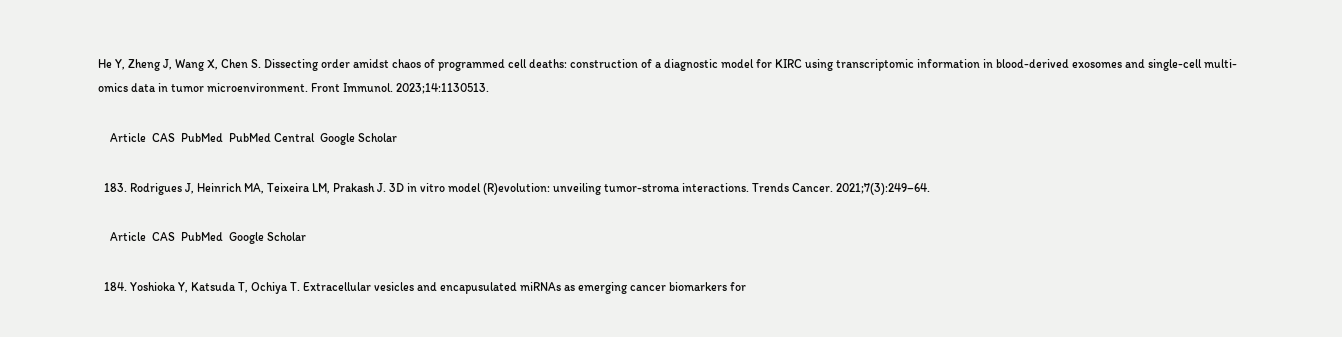He Y, Zheng J, Wang X, Chen S. Dissecting order amidst chaos of programmed cell deaths: construction of a diagnostic model for KIRC using transcriptomic information in blood-derived exosomes and single-cell multi-omics data in tumor microenvironment. Front Immunol. 2023;14:1130513.

    Article  CAS  PubMed  PubMed Central  Google Scholar

  183. Rodrigues J, Heinrich MA, Teixeira LM, Prakash J. 3D in vitro model (R)evolution: unveiling tumor-stroma interactions. Trends Cancer. 2021;7(3):249–64.

    Article  CAS  PubMed  Google Scholar

  184. Yoshioka Y, Katsuda T, Ochiya T. Extracellular vesicles and encapusulated miRNAs as emerging cancer biomarkers for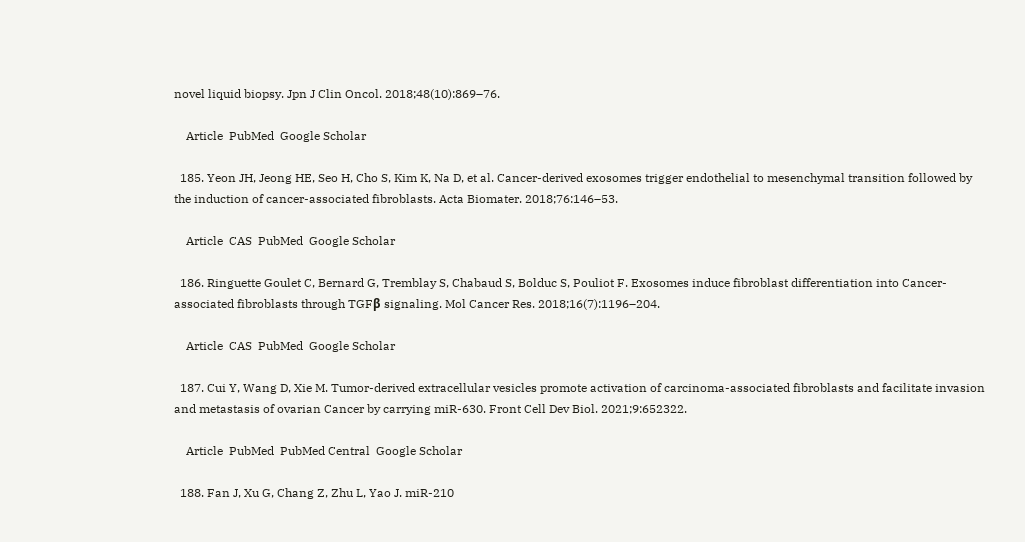novel liquid biopsy. Jpn J Clin Oncol. 2018;48(10):869–76.

    Article  PubMed  Google Scholar

  185. Yeon JH, Jeong HE, Seo H, Cho S, Kim K, Na D, et al. Cancer-derived exosomes trigger endothelial to mesenchymal transition followed by the induction of cancer-associated fibroblasts. Acta Biomater. 2018;76:146–53.

    Article  CAS  PubMed  Google Scholar

  186. Ringuette Goulet C, Bernard G, Tremblay S, Chabaud S, Bolduc S, Pouliot F. Exosomes induce fibroblast differentiation into Cancer-associated fibroblasts through TGFβ signaling. Mol Cancer Res. 2018;16(7):1196–204.

    Article  CAS  PubMed  Google Scholar

  187. Cui Y, Wang D, Xie M. Tumor-derived extracellular vesicles promote activation of carcinoma-associated fibroblasts and facilitate invasion and metastasis of ovarian Cancer by carrying miR-630. Front Cell Dev Biol. 2021;9:652322.

    Article  PubMed  PubMed Central  Google Scholar

  188. Fan J, Xu G, Chang Z, Zhu L, Yao J. miR-210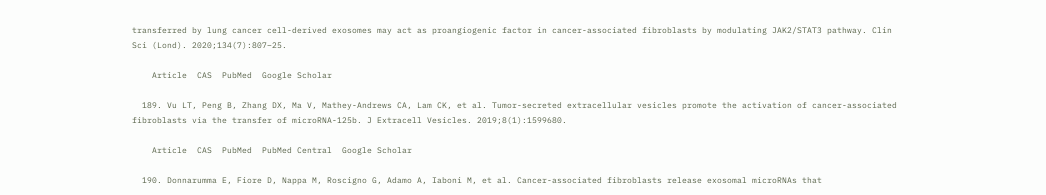transferred by lung cancer cell-derived exosomes may act as proangiogenic factor in cancer-associated fibroblasts by modulating JAK2/STAT3 pathway. Clin Sci (Lond). 2020;134(7):807–25.

    Article  CAS  PubMed  Google Scholar

  189. Vu LT, Peng B, Zhang DX, Ma V, Mathey-Andrews CA, Lam CK, et al. Tumor-secreted extracellular vesicles promote the activation of cancer-associated fibroblasts via the transfer of microRNA-125b. J Extracell Vesicles. 2019;8(1):1599680.

    Article  CAS  PubMed  PubMed Central  Google Scholar

  190. Donnarumma E, Fiore D, Nappa M, Roscigno G, Adamo A, Iaboni M, et al. Cancer-associated fibroblasts release exosomal microRNAs that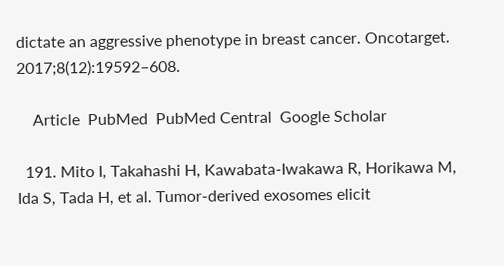dictate an aggressive phenotype in breast cancer. Oncotarget. 2017;8(12):19592–608.

    Article  PubMed  PubMed Central  Google Scholar

  191. Mito I, Takahashi H, Kawabata-Iwakawa R, Horikawa M, Ida S, Tada H, et al. Tumor-derived exosomes elicit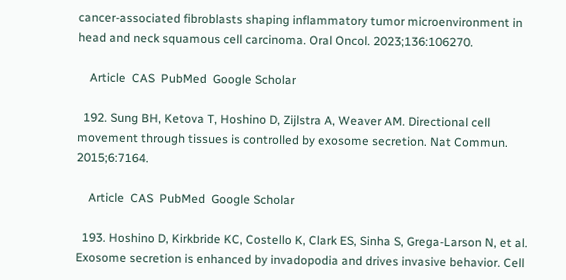cancer-associated fibroblasts shaping inflammatory tumor microenvironment in head and neck squamous cell carcinoma. Oral Oncol. 2023;136:106270.

    Article  CAS  PubMed  Google Scholar

  192. Sung BH, Ketova T, Hoshino D, Zijlstra A, Weaver AM. Directional cell movement through tissues is controlled by exosome secretion. Nat Commun. 2015;6:7164.

    Article  CAS  PubMed  Google Scholar

  193. Hoshino D, Kirkbride KC, Costello K, Clark ES, Sinha S, Grega-Larson N, et al. Exosome secretion is enhanced by invadopodia and drives invasive behavior. Cell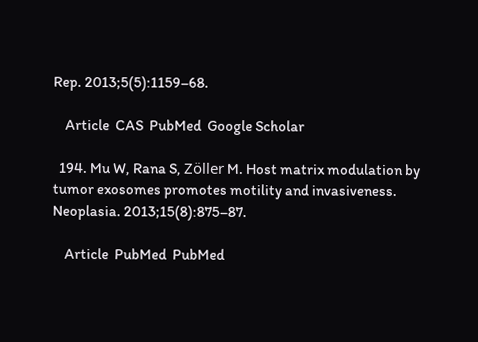Rep. 2013;5(5):1159–68.

    Article  CAS  PubMed  Google Scholar

  194. Mu W, Rana S, Zöller M. Host matrix modulation by tumor exosomes promotes motility and invasiveness. Neoplasia. 2013;15(8):875–87.

    Article  PubMed  PubMed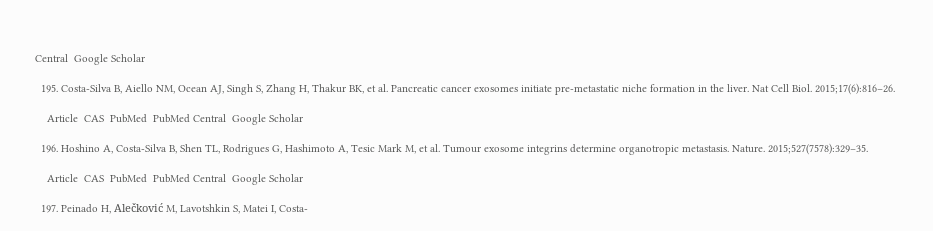Central  Google Scholar

  195. Costa-Silva B, Aiello NM, Ocean AJ, Singh S, Zhang H, Thakur BK, et al. Pancreatic cancer exosomes initiate pre-metastatic niche formation in the liver. Nat Cell Biol. 2015;17(6):816–26.

    Article  CAS  PubMed  PubMed Central  Google Scholar

  196. Hoshino A, Costa-Silva B, Shen TL, Rodrigues G, Hashimoto A, Tesic Mark M, et al. Tumour exosome integrins determine organotropic metastasis. Nature. 2015;527(7578):329–35.

    Article  CAS  PubMed  PubMed Central  Google Scholar

  197. Peinado H, Alečković M, Lavotshkin S, Matei I, Costa-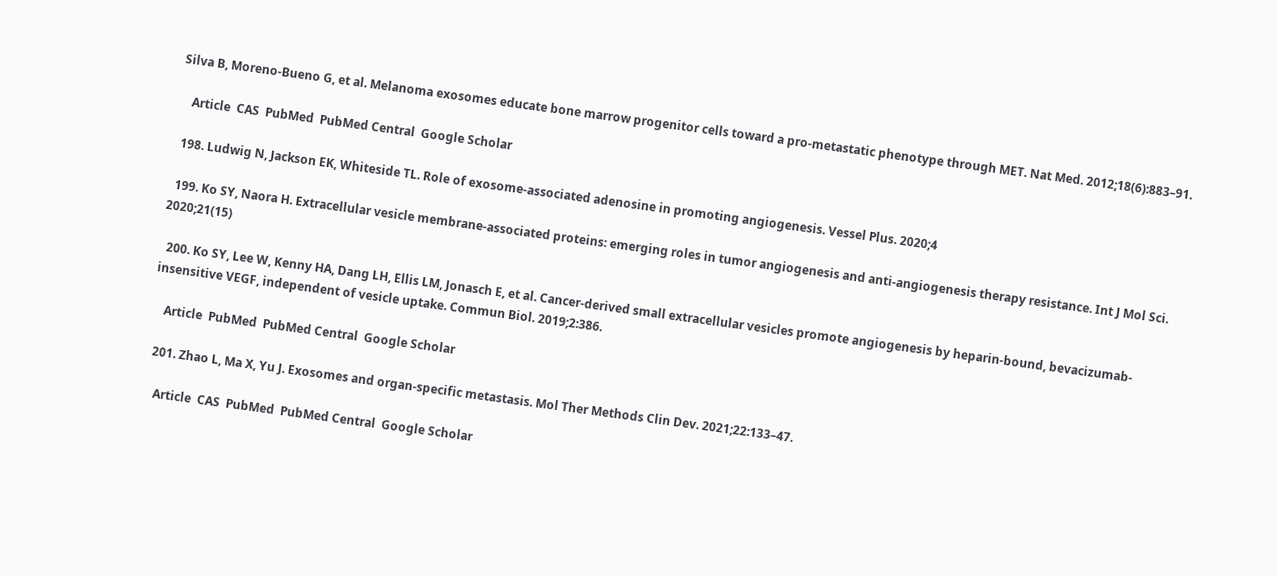Silva B, Moreno-Bueno G, et al. Melanoma exosomes educate bone marrow progenitor cells toward a pro-metastatic phenotype through MET. Nat Med. 2012;18(6):883–91.

    Article  CAS  PubMed  PubMed Central  Google Scholar

  198. Ludwig N, Jackson EK, Whiteside TL. Role of exosome-associated adenosine in promoting angiogenesis. Vessel Plus. 2020;4

  199. Ko SY, Naora H. Extracellular vesicle membrane-associated proteins: emerging roles in tumor angiogenesis and anti-angiogenesis therapy resistance. Int J Mol Sci. 2020;21(15)

  200. Ko SY, Lee W, Kenny HA, Dang LH, Ellis LM, Jonasch E, et al. Cancer-derived small extracellular vesicles promote angiogenesis by heparin-bound, bevacizumab-insensitive VEGF, independent of vesicle uptake. Commun Biol. 2019;2:386.

    Article  PubMed  PubMed Central  Google Scholar

  201. Zhao L, Ma X, Yu J. Exosomes and organ-specific metastasis. Mol Ther Methods Clin Dev. 2021;22:133–47.

    Article  CAS  PubMed  PubMed Central  Google Scholar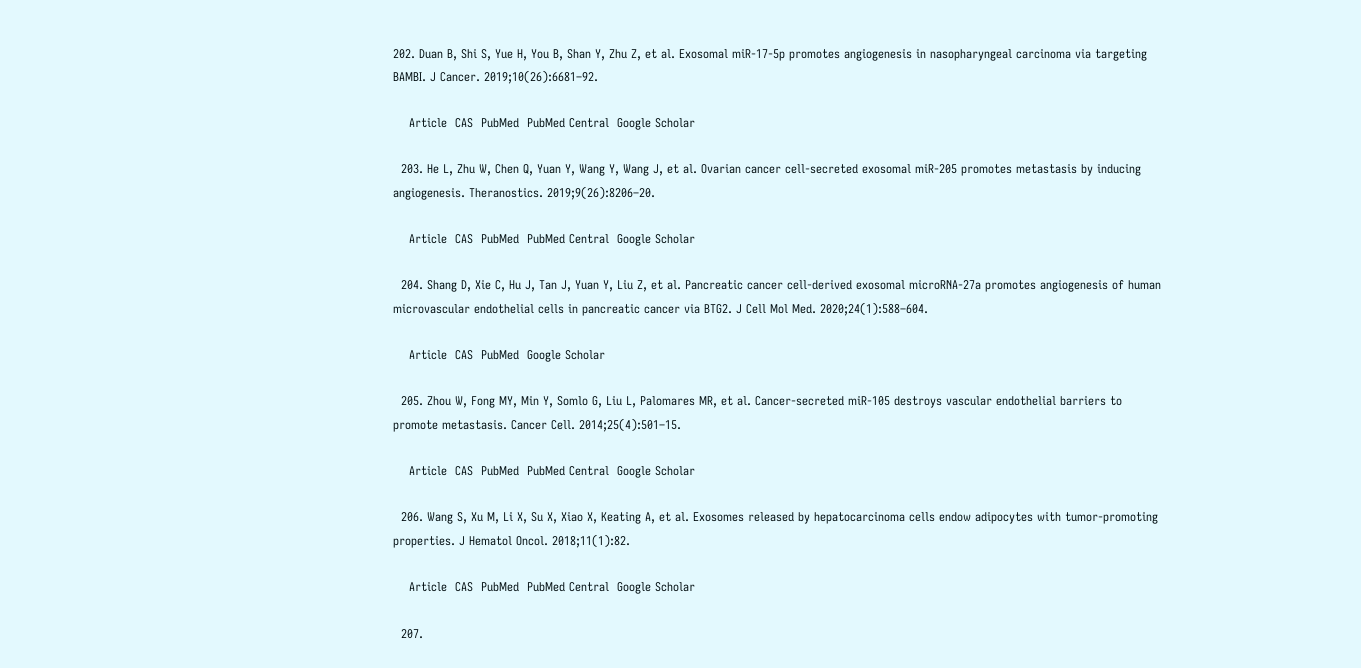202. Duan B, Shi S, Yue H, You B, Shan Y, Zhu Z, et al. Exosomal miR-17-5p promotes angiogenesis in nasopharyngeal carcinoma via targeting BAMBI. J Cancer. 2019;10(26):6681–92.

    Article  CAS  PubMed  PubMed Central  Google Scholar

  203. He L, Zhu W, Chen Q, Yuan Y, Wang Y, Wang J, et al. Ovarian cancer cell-secreted exosomal miR-205 promotes metastasis by inducing angiogenesis. Theranostics. 2019;9(26):8206–20.

    Article  CAS  PubMed  PubMed Central  Google Scholar

  204. Shang D, Xie C, Hu J, Tan J, Yuan Y, Liu Z, et al. Pancreatic cancer cell-derived exosomal microRNA-27a promotes angiogenesis of human microvascular endothelial cells in pancreatic cancer via BTG2. J Cell Mol Med. 2020;24(1):588–604.

    Article  CAS  PubMed  Google Scholar

  205. Zhou W, Fong MY, Min Y, Somlo G, Liu L, Palomares MR, et al. Cancer-secreted miR-105 destroys vascular endothelial barriers to promote metastasis. Cancer Cell. 2014;25(4):501–15.

    Article  CAS  PubMed  PubMed Central  Google Scholar

  206. Wang S, Xu M, Li X, Su X, Xiao X, Keating A, et al. Exosomes released by hepatocarcinoma cells endow adipocytes with tumor-promoting properties. J Hematol Oncol. 2018;11(1):82.

    Article  CAS  PubMed  PubMed Central  Google Scholar

  207.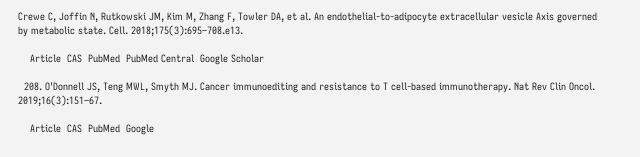Crewe C, Joffin N, Rutkowski JM, Kim M, Zhang F, Towler DA, et al. An endothelial-to-adipocyte extracellular vesicle Axis governed by metabolic state. Cell. 2018;175(3):695–708.e13.

    Article  CAS  PubMed  PubMed Central  Google Scholar

  208. O'Donnell JS, Teng MWL, Smyth MJ. Cancer immunoediting and resistance to T cell-based immunotherapy. Nat Rev Clin Oncol. 2019;16(3):151–67.

    Article  CAS  PubMed  Google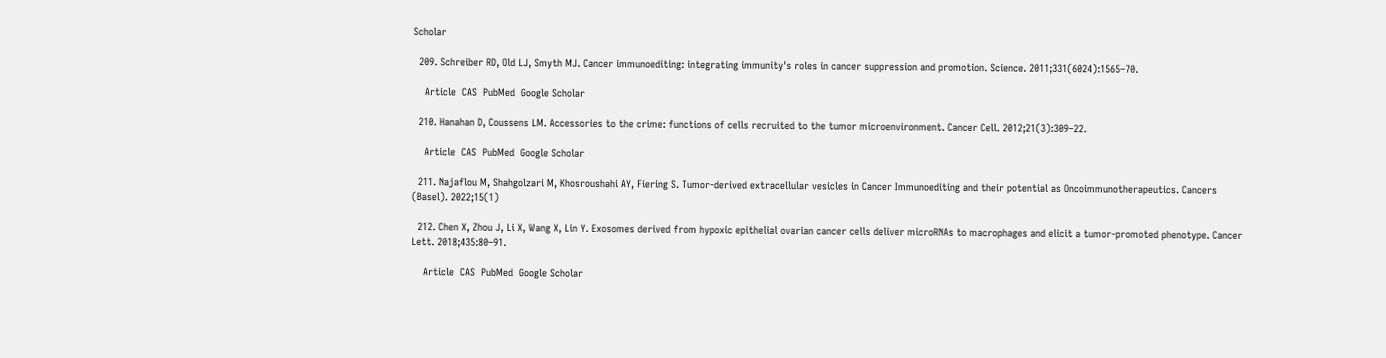Scholar

  209. Schreiber RD, Old LJ, Smyth MJ. Cancer immunoediting: integrating immunity's roles in cancer suppression and promotion. Science. 2011;331(6024):1565–70.

    Article  CAS  PubMed  Google Scholar

  210. Hanahan D, Coussens LM. Accessories to the crime: functions of cells recruited to the tumor microenvironment. Cancer Cell. 2012;21(3):309–22.

    Article  CAS  PubMed  Google Scholar

  211. Najaflou M, Shahgolzari M, Khosroushahi AY, Fiering S. Tumor-derived extracellular vesicles in Cancer Immunoediting and their potential as Oncoimmunotherapeutics. Cancers (Basel). 2022;15(1)

  212. Chen X, Zhou J, Li X, Wang X, Lin Y. Exosomes derived from hypoxic epithelial ovarian cancer cells deliver microRNAs to macrophages and elicit a tumor-promoted phenotype. Cancer Lett. 2018;435:80–91.

    Article  CAS  PubMed  Google Scholar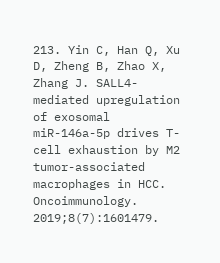213. Yin C, Han Q, Xu D, Zheng B, Zhao X, Zhang J. SALL4-mediated upregulation of exosomal miR-146a-5p drives T-cell exhaustion by M2 tumor-associated macrophages in HCC. Oncoimmunology. 2019;8(7):1601479.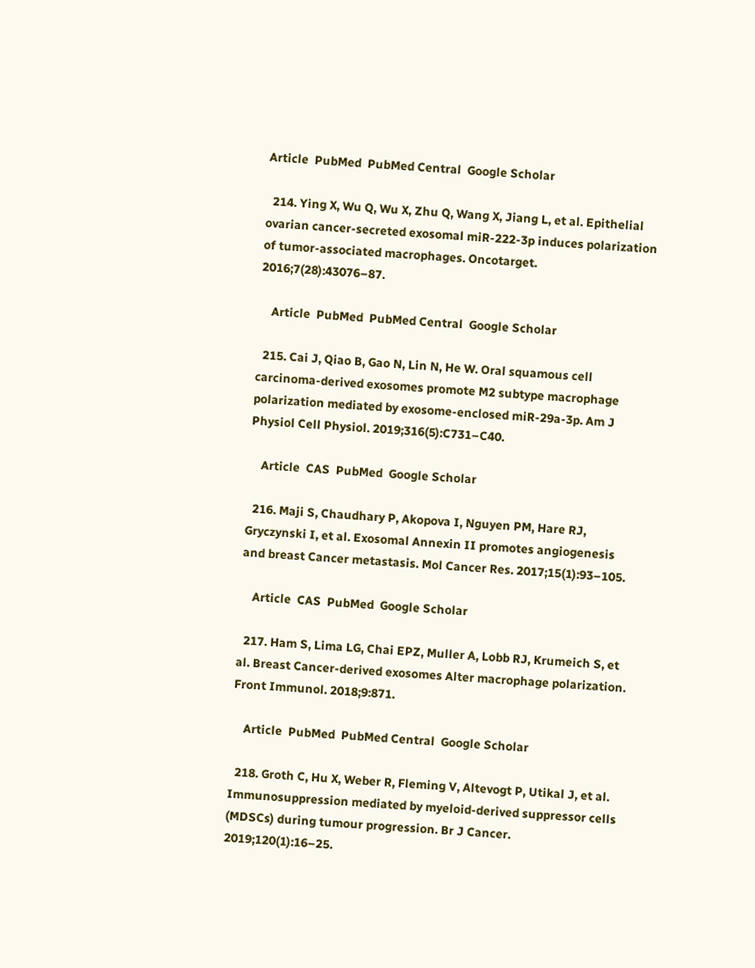Article  PubMed  PubMed Central  Google Scholar

  214. Ying X, Wu Q, Wu X, Zhu Q, Wang X, Jiang L, et al. Epithelial ovarian cancer-secreted exosomal miR-222-3p induces polarization of tumor-associated macrophages. Oncotarget. 2016;7(28):43076–87.

    Article  PubMed  PubMed Central  Google Scholar

  215. Cai J, Qiao B, Gao N, Lin N, He W. Oral squamous cell carcinoma-derived exosomes promote M2 subtype macrophage polarization mediated by exosome-enclosed miR-29a-3p. Am J Physiol Cell Physiol. 2019;316(5):C731–C40.

    Article  CAS  PubMed  Google Scholar

  216. Maji S, Chaudhary P, Akopova I, Nguyen PM, Hare RJ, Gryczynski I, et al. Exosomal Annexin II promotes angiogenesis and breast Cancer metastasis. Mol Cancer Res. 2017;15(1):93–105.

    Article  CAS  PubMed  Google Scholar

  217. Ham S, Lima LG, Chai EPZ, Muller A, Lobb RJ, Krumeich S, et al. Breast Cancer-derived exosomes Alter macrophage polarization. Front Immunol. 2018;9:871.

    Article  PubMed  PubMed Central  Google Scholar

  218. Groth C, Hu X, Weber R, Fleming V, Altevogt P, Utikal J, et al. Immunosuppression mediated by myeloid-derived suppressor cells (MDSCs) during tumour progression. Br J Cancer. 2019;120(1):16–25.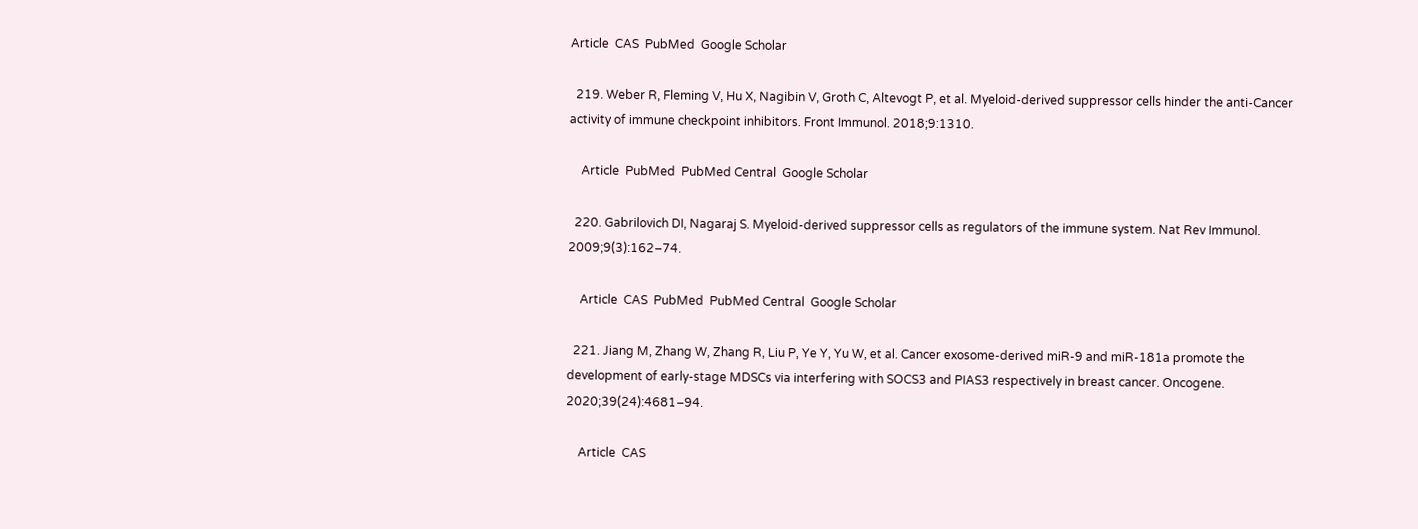Article  CAS  PubMed  Google Scholar

  219. Weber R, Fleming V, Hu X, Nagibin V, Groth C, Altevogt P, et al. Myeloid-derived suppressor cells hinder the anti-Cancer activity of immune checkpoint inhibitors. Front Immunol. 2018;9:1310.

    Article  PubMed  PubMed Central  Google Scholar

  220. Gabrilovich DI, Nagaraj S. Myeloid-derived suppressor cells as regulators of the immune system. Nat Rev Immunol. 2009;9(3):162–74.

    Article  CAS  PubMed  PubMed Central  Google Scholar

  221. Jiang M, Zhang W, Zhang R, Liu P, Ye Y, Yu W, et al. Cancer exosome-derived miR-9 and miR-181a promote the development of early-stage MDSCs via interfering with SOCS3 and PIAS3 respectively in breast cancer. Oncogene. 2020;39(24):4681–94.

    Article  CAS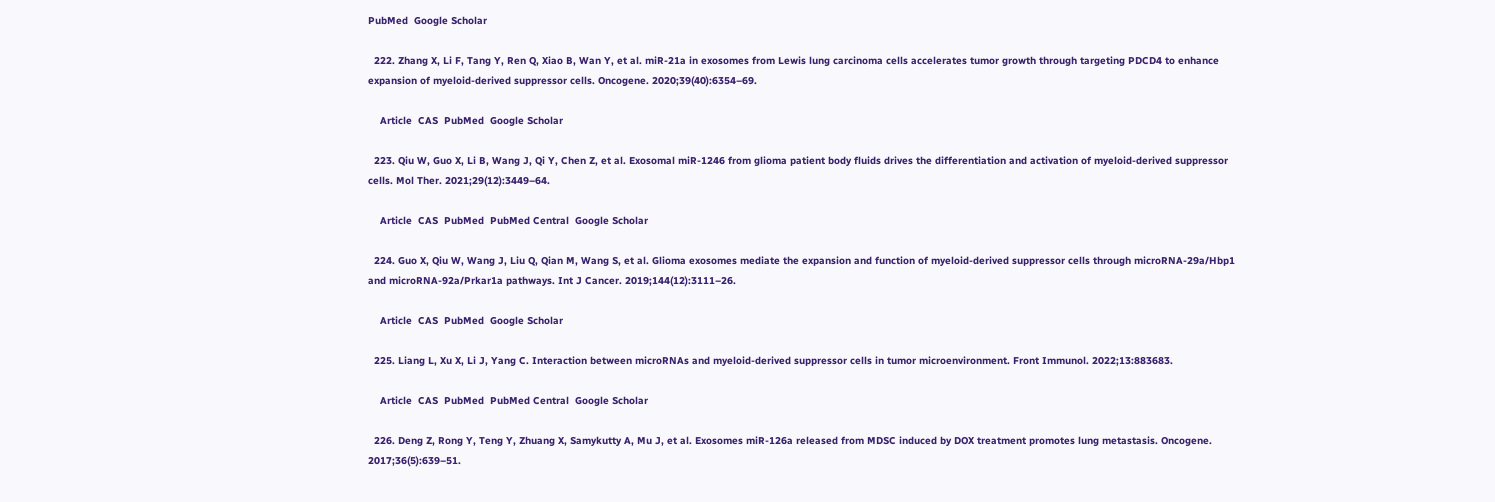PubMed  Google Scholar

  222. Zhang X, Li F, Tang Y, Ren Q, Xiao B, Wan Y, et al. miR-21a in exosomes from Lewis lung carcinoma cells accelerates tumor growth through targeting PDCD4 to enhance expansion of myeloid-derived suppressor cells. Oncogene. 2020;39(40):6354–69.

    Article  CAS  PubMed  Google Scholar

  223. Qiu W, Guo X, Li B, Wang J, Qi Y, Chen Z, et al. Exosomal miR-1246 from glioma patient body fluids drives the differentiation and activation of myeloid-derived suppressor cells. Mol Ther. 2021;29(12):3449–64.

    Article  CAS  PubMed  PubMed Central  Google Scholar

  224. Guo X, Qiu W, Wang J, Liu Q, Qian M, Wang S, et al. Glioma exosomes mediate the expansion and function of myeloid-derived suppressor cells through microRNA-29a/Hbp1 and microRNA-92a/Prkar1a pathways. Int J Cancer. 2019;144(12):3111–26.

    Article  CAS  PubMed  Google Scholar

  225. Liang L, Xu X, Li J, Yang C. Interaction between microRNAs and myeloid-derived suppressor cells in tumor microenvironment. Front Immunol. 2022;13:883683.

    Article  CAS  PubMed  PubMed Central  Google Scholar

  226. Deng Z, Rong Y, Teng Y, Zhuang X, Samykutty A, Mu J, et al. Exosomes miR-126a released from MDSC induced by DOX treatment promotes lung metastasis. Oncogene. 2017;36(5):639–51.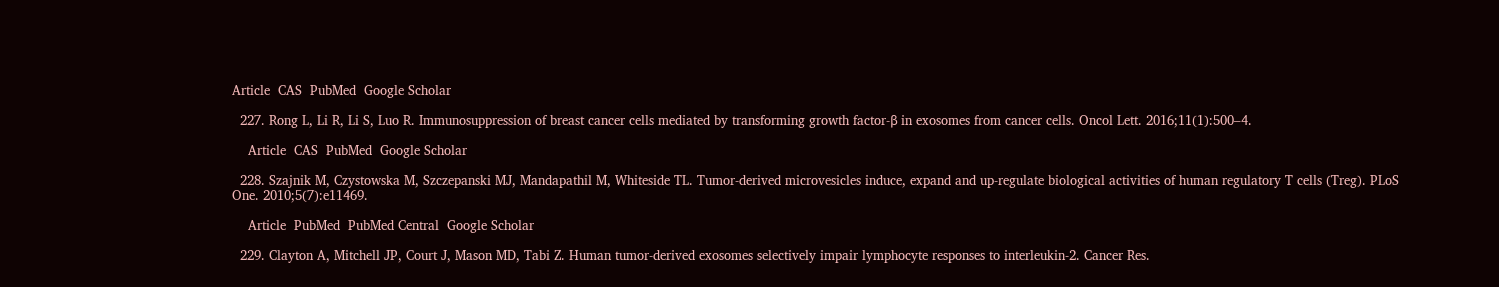Article  CAS  PubMed  Google Scholar

  227. Rong L, Li R, Li S, Luo R. Immunosuppression of breast cancer cells mediated by transforming growth factor-β in exosomes from cancer cells. Oncol Lett. 2016;11(1):500–4.

    Article  CAS  PubMed  Google Scholar

  228. Szajnik M, Czystowska M, Szczepanski MJ, Mandapathil M, Whiteside TL. Tumor-derived microvesicles induce, expand and up-regulate biological activities of human regulatory T cells (Treg). PLoS One. 2010;5(7):e11469.

    Article  PubMed  PubMed Central  Google Scholar

  229. Clayton A, Mitchell JP, Court J, Mason MD, Tabi Z. Human tumor-derived exosomes selectively impair lymphocyte responses to interleukin-2. Cancer Res.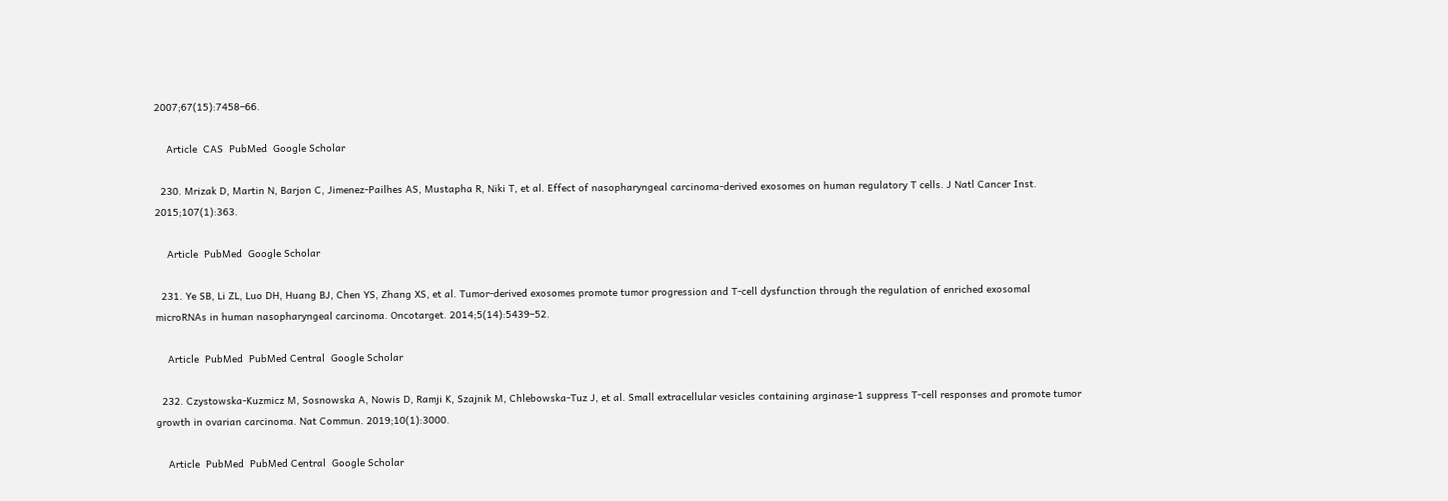2007;67(15):7458–66.

    Article  CAS  PubMed  Google Scholar

  230. Mrizak D, Martin N, Barjon C, Jimenez-Pailhes AS, Mustapha R, Niki T, et al. Effect of nasopharyngeal carcinoma-derived exosomes on human regulatory T cells. J Natl Cancer Inst. 2015;107(1):363.

    Article  PubMed  Google Scholar

  231. Ye SB, Li ZL, Luo DH, Huang BJ, Chen YS, Zhang XS, et al. Tumor-derived exosomes promote tumor progression and T-cell dysfunction through the regulation of enriched exosomal microRNAs in human nasopharyngeal carcinoma. Oncotarget. 2014;5(14):5439–52.

    Article  PubMed  PubMed Central  Google Scholar

  232. Czystowska-Kuzmicz M, Sosnowska A, Nowis D, Ramji K, Szajnik M, Chlebowska-Tuz J, et al. Small extracellular vesicles containing arginase-1 suppress T-cell responses and promote tumor growth in ovarian carcinoma. Nat Commun. 2019;10(1):3000.

    Article  PubMed  PubMed Central  Google Scholar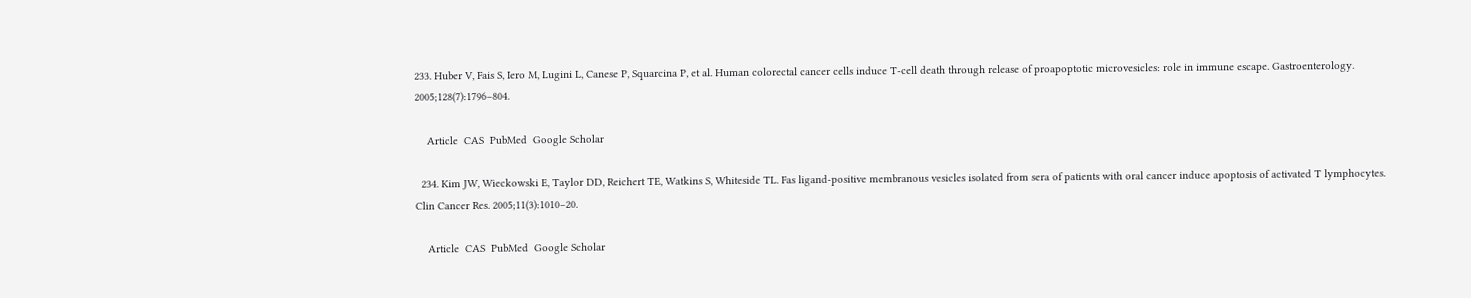233. Huber V, Fais S, Iero M, Lugini L, Canese P, Squarcina P, et al. Human colorectal cancer cells induce T-cell death through release of proapoptotic microvesicles: role in immune escape. Gastroenterology. 2005;128(7):1796–804.

    Article  CAS  PubMed  Google Scholar

  234. Kim JW, Wieckowski E, Taylor DD, Reichert TE, Watkins S, Whiteside TL. Fas ligand-positive membranous vesicles isolated from sera of patients with oral cancer induce apoptosis of activated T lymphocytes. Clin Cancer Res. 2005;11(3):1010–20.

    Article  CAS  PubMed  Google Scholar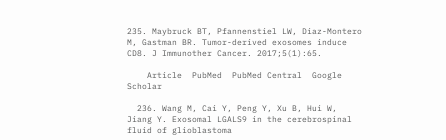235. Maybruck BT, Pfannenstiel LW, Diaz-Montero M, Gastman BR. Tumor-derived exosomes induce CD8. J Immunother Cancer. 2017;5(1):65.

    Article  PubMed  PubMed Central  Google Scholar

  236. Wang M, Cai Y, Peng Y, Xu B, Hui W, Jiang Y. Exosomal LGALS9 in the cerebrospinal fluid of glioblastoma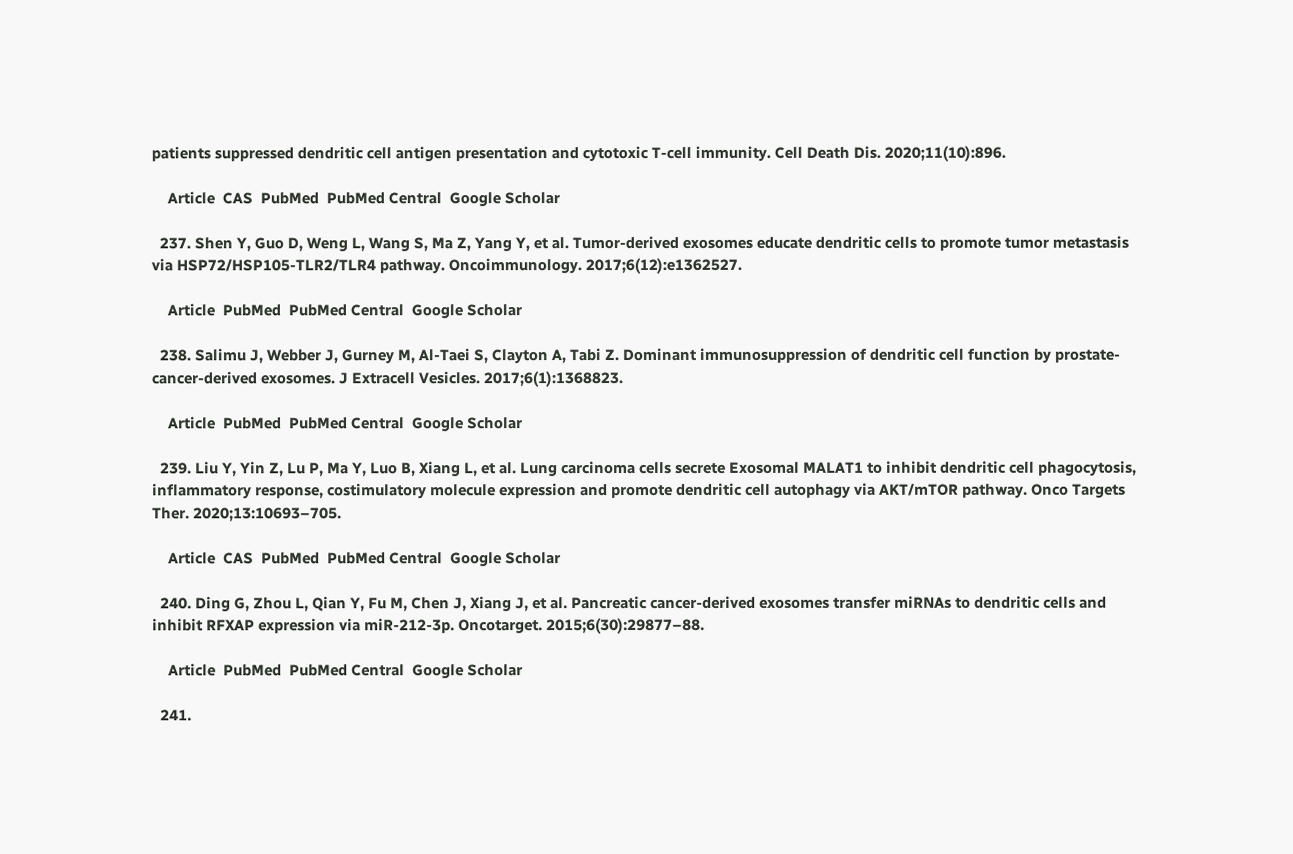patients suppressed dendritic cell antigen presentation and cytotoxic T-cell immunity. Cell Death Dis. 2020;11(10):896.

    Article  CAS  PubMed  PubMed Central  Google Scholar

  237. Shen Y, Guo D, Weng L, Wang S, Ma Z, Yang Y, et al. Tumor-derived exosomes educate dendritic cells to promote tumor metastasis via HSP72/HSP105-TLR2/TLR4 pathway. Oncoimmunology. 2017;6(12):e1362527.

    Article  PubMed  PubMed Central  Google Scholar

  238. Salimu J, Webber J, Gurney M, Al-Taei S, Clayton A, Tabi Z. Dominant immunosuppression of dendritic cell function by prostate-cancer-derived exosomes. J Extracell Vesicles. 2017;6(1):1368823.

    Article  PubMed  PubMed Central  Google Scholar

  239. Liu Y, Yin Z, Lu P, Ma Y, Luo B, Xiang L, et al. Lung carcinoma cells secrete Exosomal MALAT1 to inhibit dendritic cell phagocytosis, inflammatory response, costimulatory molecule expression and promote dendritic cell autophagy via AKT/mTOR pathway. Onco Targets Ther. 2020;13:10693–705.

    Article  CAS  PubMed  PubMed Central  Google Scholar

  240. Ding G, Zhou L, Qian Y, Fu M, Chen J, Xiang J, et al. Pancreatic cancer-derived exosomes transfer miRNAs to dendritic cells and inhibit RFXAP expression via miR-212-3p. Oncotarget. 2015;6(30):29877–88.

    Article  PubMed  PubMed Central  Google Scholar

  241.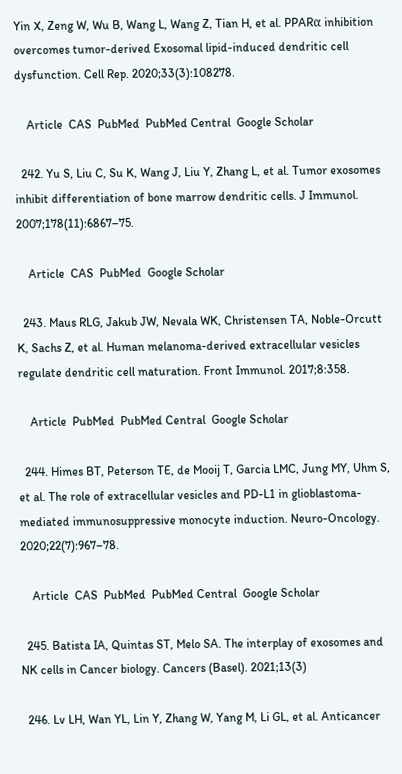Yin X, Zeng W, Wu B, Wang L, Wang Z, Tian H, et al. PPARα inhibition overcomes tumor-derived Exosomal lipid-induced dendritic cell dysfunction. Cell Rep. 2020;33(3):108278.

    Article  CAS  PubMed  PubMed Central  Google Scholar

  242. Yu S, Liu C, Su K, Wang J, Liu Y, Zhang L, et al. Tumor exosomes inhibit differentiation of bone marrow dendritic cells. J Immunol. 2007;178(11):6867–75.

    Article  CAS  PubMed  Google Scholar

  243. Maus RLG, Jakub JW, Nevala WK, Christensen TA, Noble-Orcutt K, Sachs Z, et al. Human melanoma-derived extracellular vesicles regulate dendritic cell maturation. Front Immunol. 2017;8:358.

    Article  PubMed  PubMed Central  Google Scholar

  244. Himes BT, Peterson TE, de Mooij T, Garcia LMC, Jung MY, Uhm S, et al. The role of extracellular vesicles and PD-L1 in glioblastoma-mediated immunosuppressive monocyte induction. Neuro-Oncology. 2020;22(7):967–78.

    Article  CAS  PubMed  PubMed Central  Google Scholar

  245. Batista IA, Quintas ST, Melo SA. The interplay of exosomes and NK cells in Cancer biology. Cancers (Basel). 2021;13(3)

  246. Lv LH, Wan YL, Lin Y, Zhang W, Yang M, Li GL, et al. Anticancer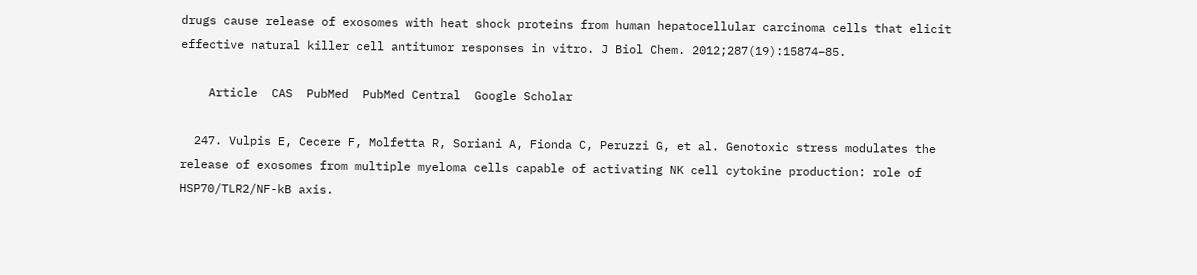drugs cause release of exosomes with heat shock proteins from human hepatocellular carcinoma cells that elicit effective natural killer cell antitumor responses in vitro. J Biol Chem. 2012;287(19):15874–85.

    Article  CAS  PubMed  PubMed Central  Google Scholar

  247. Vulpis E, Cecere F, Molfetta R, Soriani A, Fionda C, Peruzzi G, et al. Genotoxic stress modulates the release of exosomes from multiple myeloma cells capable of activating NK cell cytokine production: role of HSP70/TLR2/NF-kB axis.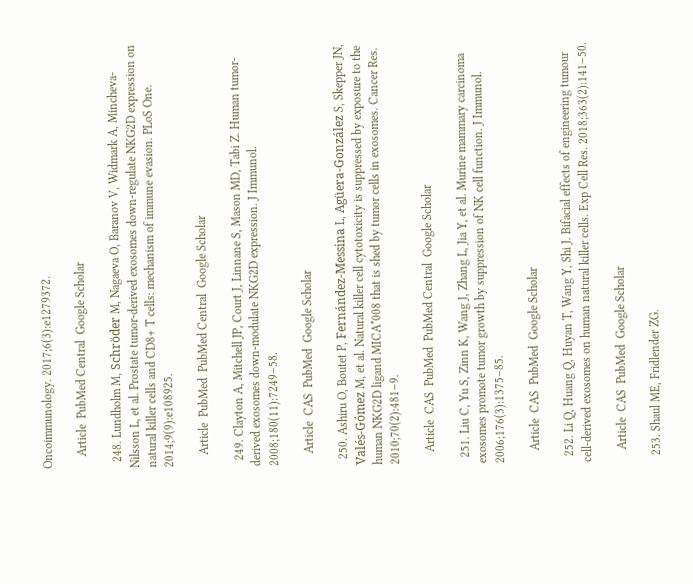Oncoimmunology. 2017;6(3):e1279372.

    Article  PubMed Central  Google Scholar

  248. Lundholm M, Schröder M, Nagaeva O, Baranov V, Widmark A, Mincheva-Nilsson L, et al. Prostate tumor-derived exosomes down-regulate NKG2D expression on natural killer cells and CD8+ T cells: mechanism of immune evasion. PLoS One. 2014;9(9):e108925.

    Article  PubMed  PubMed Central  Google Scholar

  249. Clayton A, Mitchell JP, Court J, Linnane S, Mason MD, Tabi Z. Human tumor-derived exosomes down-modulate NKG2D expression. J Immunol. 2008;180(11):7249–58.

    Article  CAS  PubMed  Google Scholar

  250. Ashiru O, Boutet P, Fernández-Messina L, Agüera-González S, Skepper JN, Valés-Gómez M, et al. Natural killer cell cytotoxicity is suppressed by exposure to the human NKG2D ligand MICA*008 that is shed by tumor cells in exosomes. Cancer Res. 2010;70(2):481–9.

    Article  CAS  PubMed  PubMed Central  Google Scholar

  251. Liu C, Yu S, Zinn K, Wang J, Zhang L, Jia Y, et al. Murine mammary carcinoma exosomes promote tumor growth by suppression of NK cell function. J Immunol. 2006;176(3):1375–85.

    Article  CAS  PubMed  Google Scholar

  252. Li Q, Huang Q, Huyan T, Wang Y, Shi J. Bifacial effects of engineering tumour cell-derived exosomes on human natural killer cells. Exp Cell Res. 2018;363(2):141–50.

    Article  CAS  PubMed  Google Scholar

  253. Shaul ME, Fridlender ZG.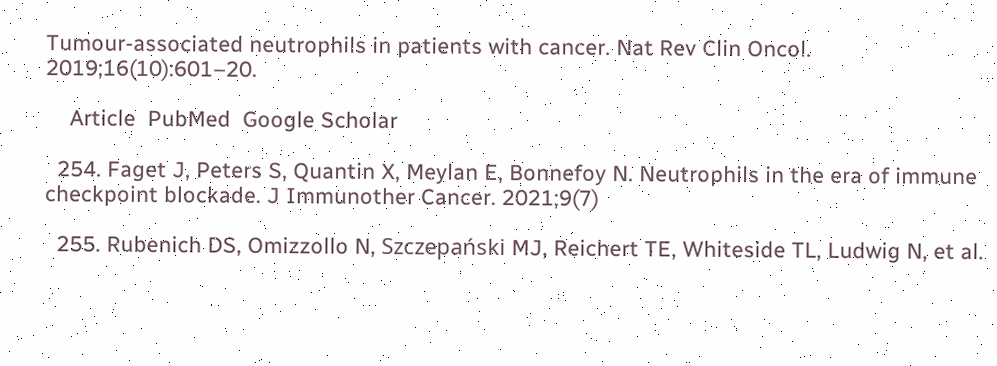Tumour-associated neutrophils in patients with cancer. Nat Rev Clin Oncol. 2019;16(10):601–20.

    Article  PubMed  Google Scholar

  254. Faget J, Peters S, Quantin X, Meylan E, Bonnefoy N. Neutrophils in the era of immune checkpoint blockade. J Immunother Cancer. 2021;9(7)

  255. Rubenich DS, Omizzollo N, Szczepański MJ, Reichert TE, Whiteside TL, Ludwig N, et al.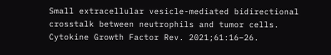Small extracellular vesicle-mediated bidirectional crosstalk between neutrophils and tumor cells. Cytokine Growth Factor Rev. 2021;61:16–26.